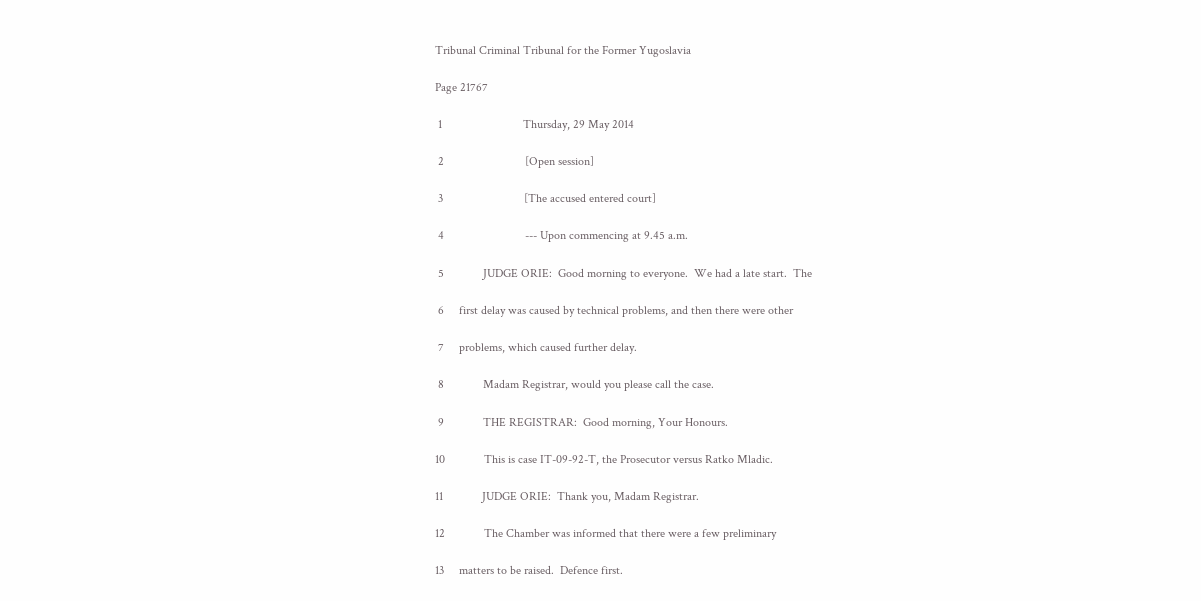Tribunal Criminal Tribunal for the Former Yugoslavia

Page 21767

 1                           Thursday, 29 May 2014

 2                           [Open session]

 3                           [The accused entered court]

 4                           --- Upon commencing at 9.45 a.m.

 5             JUDGE ORIE:  Good morning to everyone.  We had a late start.  The

 6     first delay was caused by technical problems, and then there were other

 7     problems, which caused further delay.

 8             Madam Registrar, would you please call the case.

 9             THE REGISTRAR:  Good morning, Your Honours.

10             This is case IT-09-92-T, the Prosecutor versus Ratko Mladic.

11             JUDGE ORIE:  Thank you, Madam Registrar.

12             The Chamber was informed that there were a few preliminary

13     matters to be raised.  Defence first.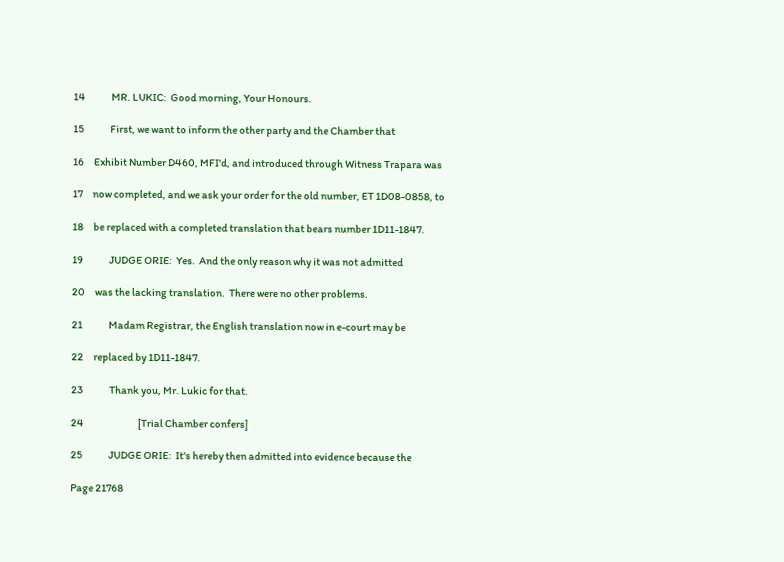14             MR. LUKIC:  Good morning, Your Honours.

15             First, we want to inform the other party and the Chamber that

16     Exhibit Number D460, MFI'd, and introduced through Witness Trapara was

17     now completed, and we ask your order for the old number, ET 1D08-0858, to

18     be replaced with a completed translation that bears number 1D11-1847.

19             JUDGE ORIE:  Yes.  And the only reason why it was not admitted

20     was the lacking translation.  There were no other problems.

21             Madam Registrar, the English translation now in e-court may be

22     replaced by 1D11-1847.

23             Thank you, Mr. Lukic for that.

24                           [Trial Chamber confers]

25             JUDGE ORIE:  It's hereby then admitted into evidence because the

Page 21768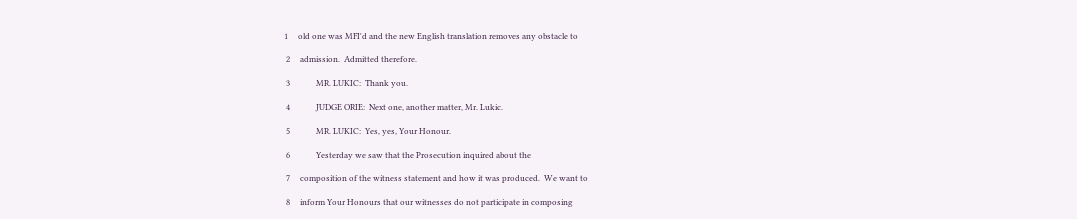1     old one was MFI'd and the new English translation removes any obstacle to

 2     admission.  Admitted therefore.

 3             MR. LUKIC:  Thank you.

 4             JUDGE ORIE:  Next one, another matter, Mr. Lukic.

 5             MR. LUKIC:  Yes, yes, Your Honour.

 6             Yesterday we saw that the Prosecution inquired about the

 7     composition of the witness statement and how it was produced.  We want to

 8     inform Your Honours that our witnesses do not participate in composing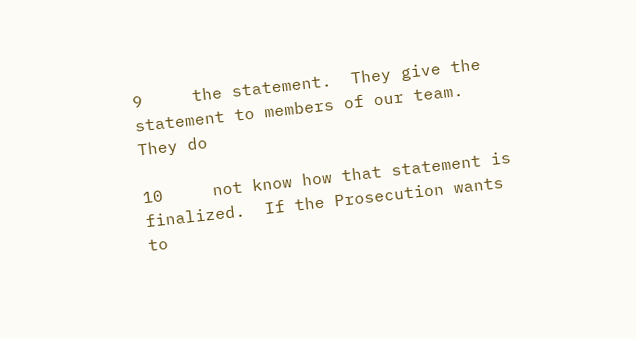9     the statement.  They give the statement to members of our team.  They do

10     not know how that statement is finalized.  If the Prosecution wants to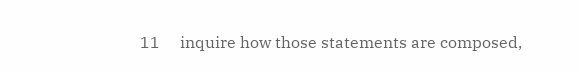11     inquire how those statements are composed,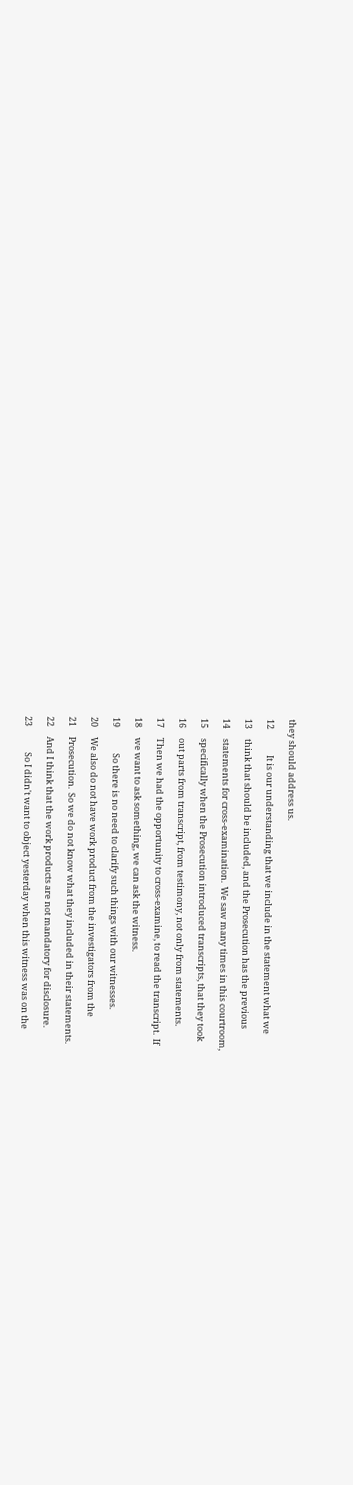they should address us.

12             It is our understanding that we include in the statement what we

13     think that should be included, and the Prosecution has the previous

14     statements for cross-examination.  We saw many times in this courtroom,

15     specifically when the Prosecution introduced transcripts, that they took

16     out parts from transcript, from testimony, not only from statements.

17     Then we had the opportunity to cross-examine, to read the transcript.  If

18     we want to ask something, we can ask the witness.

19             So there is no need to clarify such things with our witnesses.

20     We also do not have work product from the investigators from the

21     Prosecution.  So we do not know what they included in their statements.

22     And I think that the work products are not mandatory for disclosure.

23             So I didn't want to object yesterday when this witness was on the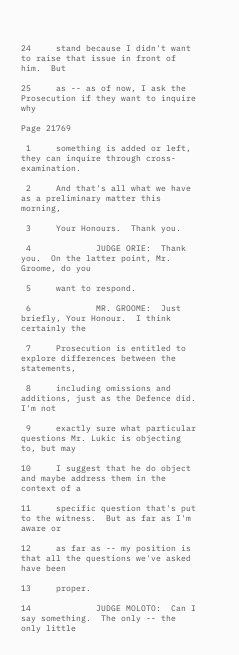24     stand because I didn't want to raise that issue in front of him.  But

25     as -- as of now, I ask the Prosecution if they want to inquire why

Page 21769

 1     something is added or left, they can inquire through cross-examination.

 2     And that's all what we have as a preliminary matter this morning,

 3     Your Honours.  Thank you.

 4             JUDGE ORIE:  Thank you.  On the latter point, Mr. Groome, do you

 5     want to respond.

 6             MR. GROOME:  Just briefly, Your Honour.  I think certainly the

 7     Prosecution is entitled to explore differences between the statements,

 8     including omissions and additions, just as the Defence did.  I'm not

 9     exactly sure what particular questions Mr. Lukic is objecting to, but may

10     I suggest that he do object and maybe address them in the context of a

11     specific question that's put to the witness.  But as far as I'm aware or

12     as far as -- my position is that all the questions we've asked have been

13     proper.

14             JUDGE MOLOTO:  Can I say something.  The only -- the only little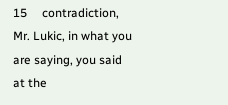15     contradiction, Mr. Lukic, in what you are saying, you said at the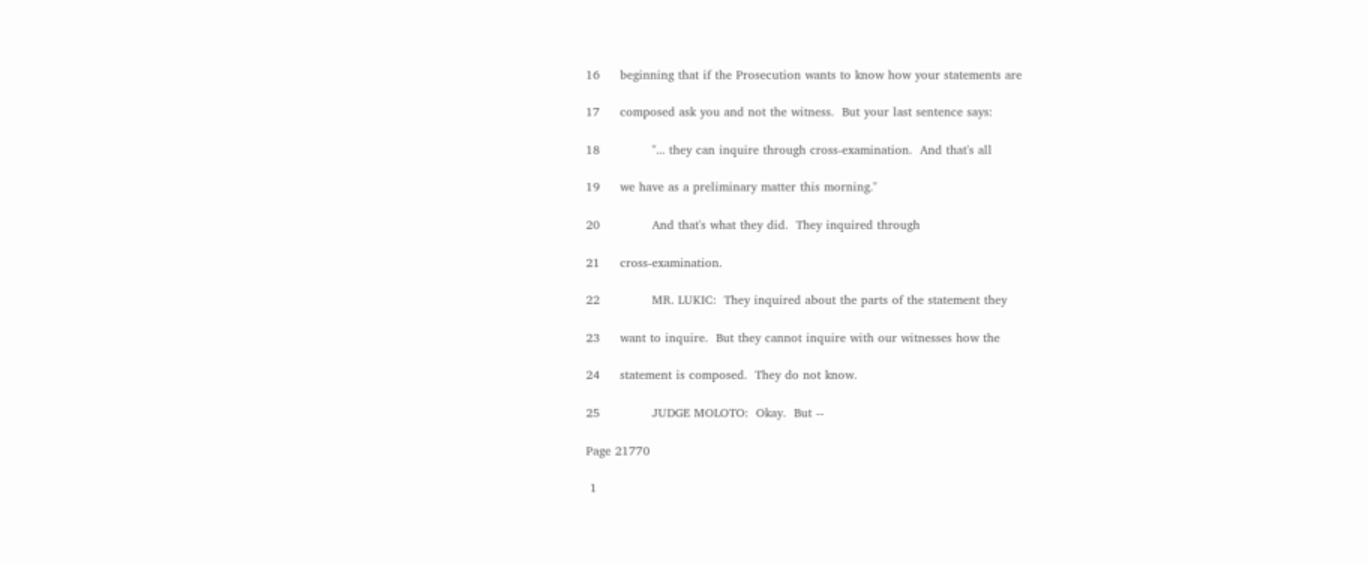16     beginning that if the Prosecution wants to know how your statements are

17     composed ask you and not the witness.  But your last sentence says:

18             "... they can inquire through cross-examination.  And that's all

19     we have as a preliminary matter this morning."

20             And that's what they did.  They inquired through

21     cross-examination.

22             MR. LUKIC:  They inquired about the parts of the statement they

23     want to inquire.  But they cannot inquire with our witnesses how the

24     statement is composed.  They do not know.

25             JUDGE MOLOTO:  Okay.  But --

Page 21770

 1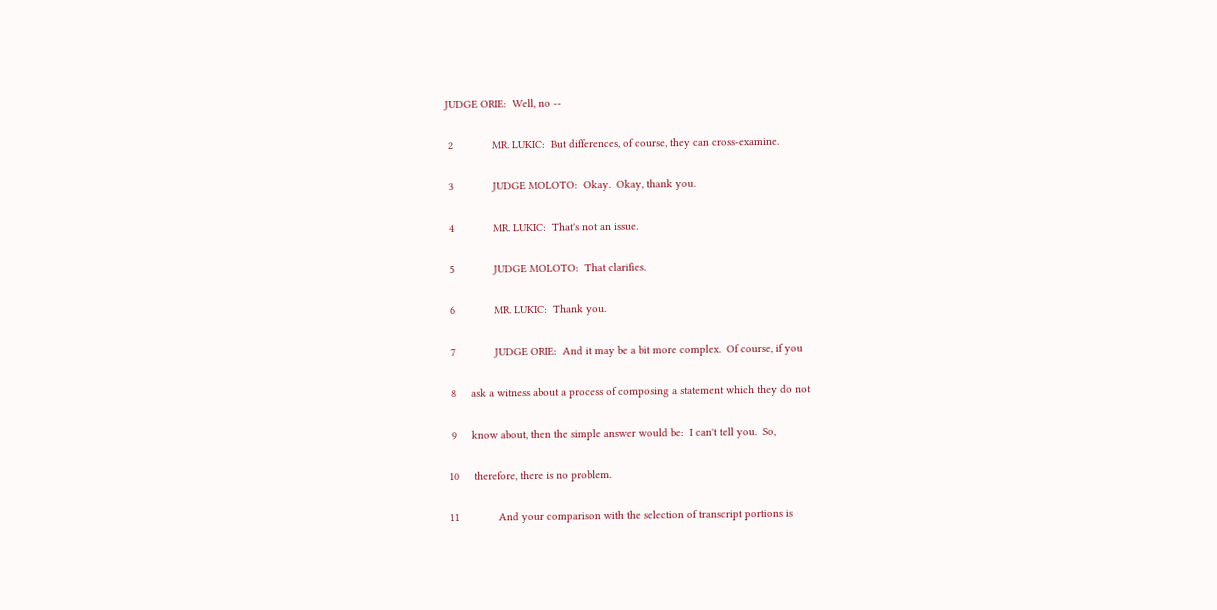JUDGE ORIE:  Well, no --

 2             MR. LUKIC:  But differences, of course, they can cross-examine.

 3             JUDGE MOLOTO:  Okay.  Okay, thank you.

 4             MR. LUKIC:  That's not an issue.

 5             JUDGE MOLOTO:  That clarifies.

 6             MR. LUKIC:  Thank you.

 7             JUDGE ORIE:  And it may be a bit more complex.  Of course, if you

 8     ask a witness about a process of composing a statement which they do not

 9     know about, then the simple answer would be:  I can't tell you.  So,

10     therefore, there is no problem.

11             And your comparison with the selection of transcript portions is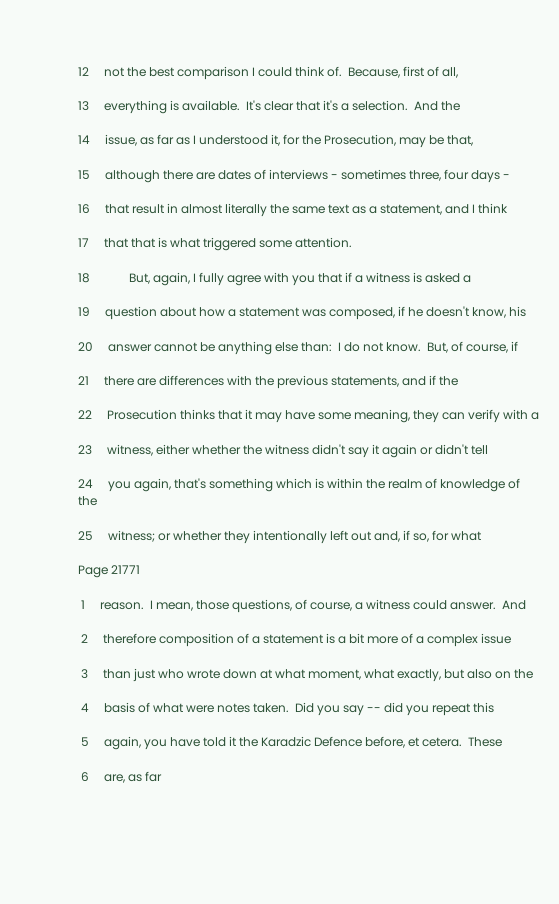12     not the best comparison I could think of.  Because, first of all,

13     everything is available.  It's clear that it's a selection.  And the

14     issue, as far as I understood it, for the Prosecution, may be that,

15     although there are dates of interviews - sometimes three, four days -

16     that result in almost literally the same text as a statement, and I think

17     that that is what triggered some attention.

18             But, again, I fully agree with you that if a witness is asked a

19     question about how a statement was composed, if he doesn't know, his

20     answer cannot be anything else than:  I do not know.  But, of course, if

21     there are differences with the previous statements, and if the

22     Prosecution thinks that it may have some meaning, they can verify with a

23     witness, either whether the witness didn't say it again or didn't tell

24     you again, that's something which is within the realm of knowledge of the

25     witness; or whether they intentionally left out and, if so, for what

Page 21771

 1     reason.  I mean, those questions, of course, a witness could answer.  And

 2     therefore composition of a statement is a bit more of a complex issue

 3     than just who wrote down at what moment, what exactly, but also on the

 4     basis of what were notes taken.  Did you say -- did you repeat this

 5     again, you have told it the Karadzic Defence before, et cetera.  These

 6     are, as far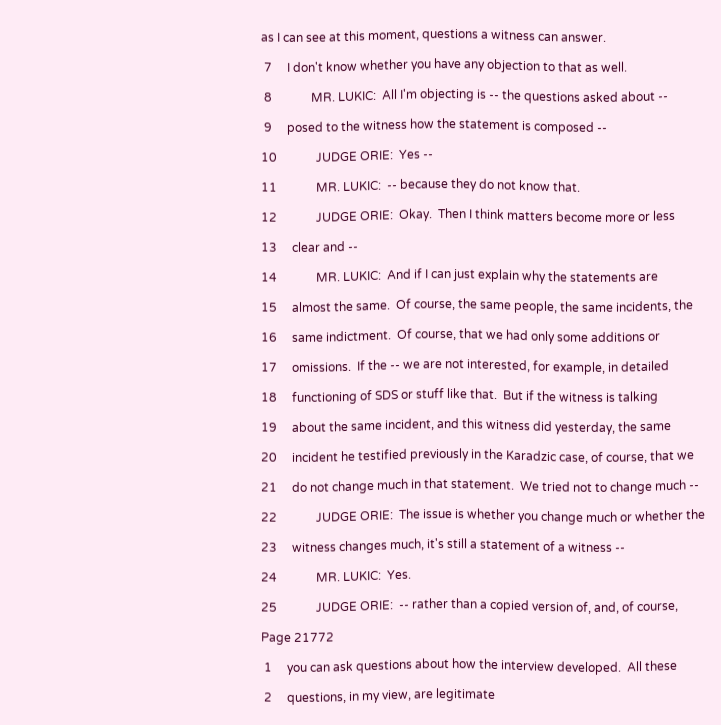as I can see at this moment, questions a witness can answer.

 7     I don't know whether you have any objection to that as well.

 8             MR. LUKIC:  All I'm objecting is -- the questions asked about --

 9     posed to the witness how the statement is composed --

10             JUDGE ORIE:  Yes --

11             MR. LUKIC:  -- because they do not know that.

12             JUDGE ORIE:  Okay.  Then I think matters become more or less

13     clear and --

14             MR. LUKIC:  And if I can just explain why the statements are

15     almost the same.  Of course, the same people, the same incidents, the

16     same indictment.  Of course, that we had only some additions or

17     omissions.  If the -- we are not interested, for example, in detailed

18     functioning of SDS or stuff like that.  But if the witness is talking

19     about the same incident, and this witness did yesterday, the same

20     incident he testified previously in the Karadzic case, of course, that we

21     do not change much in that statement.  We tried not to change much --

22             JUDGE ORIE:  The issue is whether you change much or whether the

23     witness changes much, it's still a statement of a witness --

24             MR. LUKIC:  Yes.

25             JUDGE ORIE:  -- rather than a copied version of, and, of course,

Page 21772

 1     you can ask questions about how the interview developed.  All these

 2     questions, in my view, are legitimate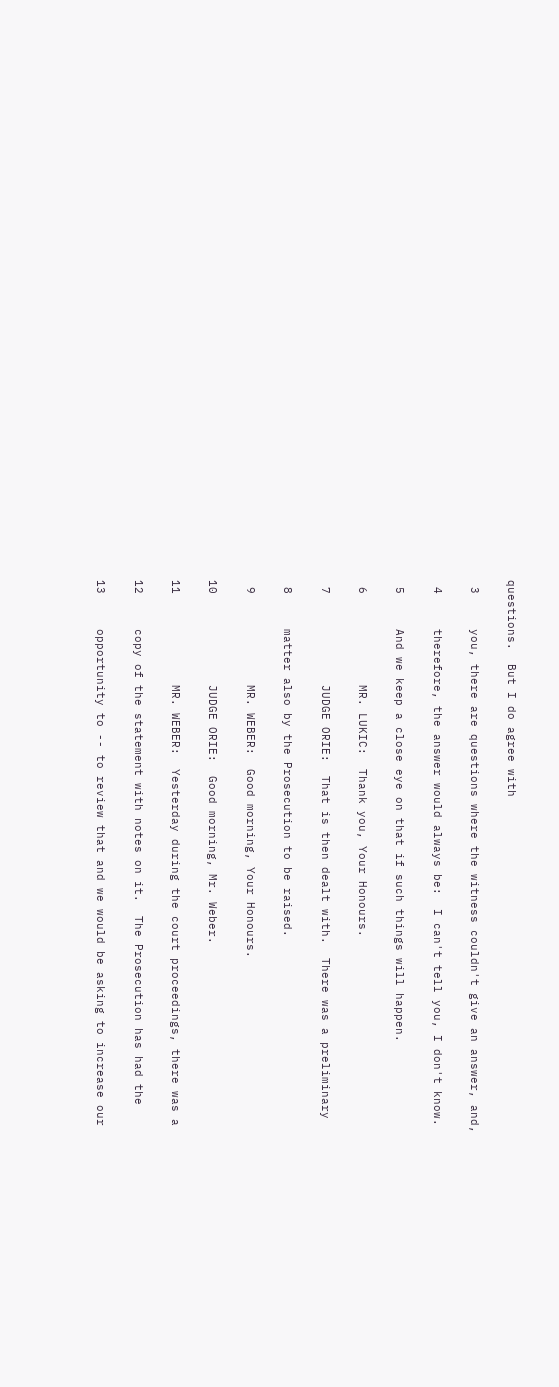questions.  But I do agree with

 3     you, there are questions where the witness couldn't give an answer, and,

 4     therefore, the answer would always be:  I can't tell you, I don't know.

 5     And we keep a close eye on that if such things will happen.

 6             MR. LUKIC:  Thank you, Your Honours.

 7             JUDGE ORIE:  That is then dealt with.  There was a preliminary

 8     matter also by the Prosecution to be raised.

 9             MR. WEBER:  Good morning, Your Honours.

10             JUDGE ORIE:  Good morning, Mr. Weber.

11             MR. WEBER:  Yesterday during the court proceedings, there was a

12     copy of the statement with notes on it.  The Prosecution has had the

13     opportunity to -- to review that and we would be asking to increase our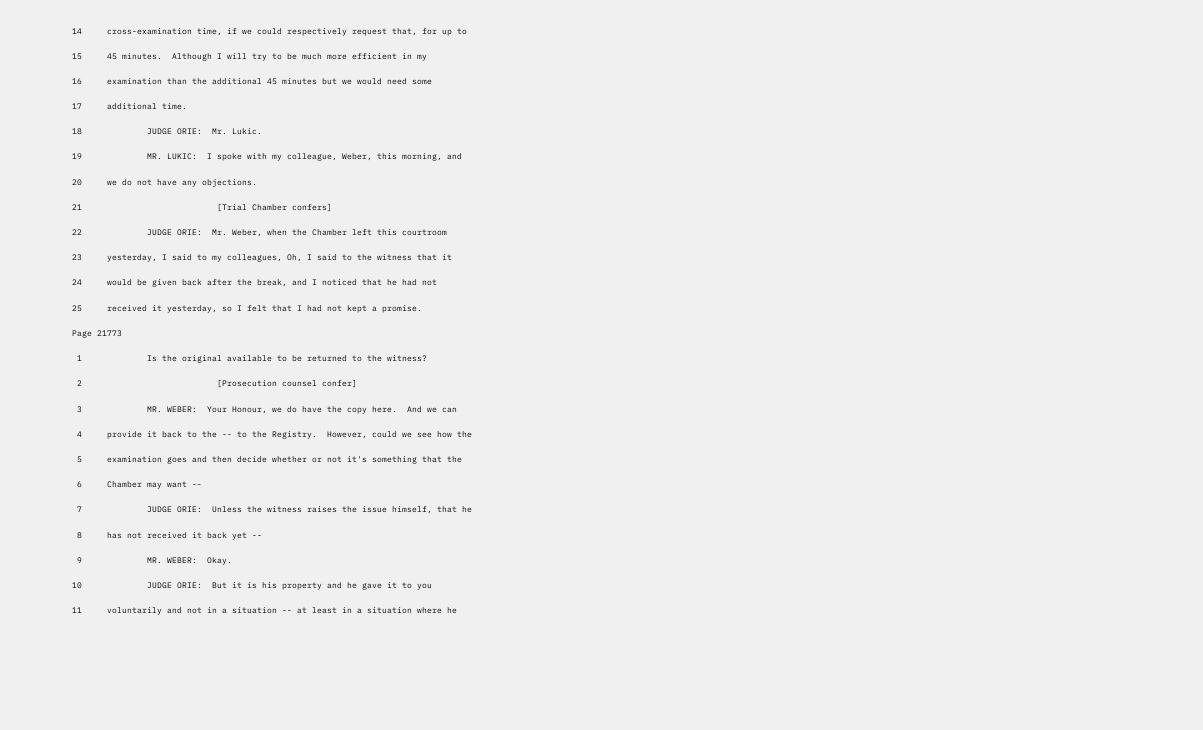14     cross-examination time, if we could respectively request that, for up to

15     45 minutes.  Although I will try to be much more efficient in my

16     examination than the additional 45 minutes but we would need some

17     additional time.

18             JUDGE ORIE:  Mr. Lukic.

19             MR. LUKIC:  I spoke with my colleague, Weber, this morning, and

20     we do not have any objections.

21                           [Trial Chamber confers]

22             JUDGE ORIE:  Mr. Weber, when the Chamber left this courtroom

23     yesterday, I said to my colleagues, Oh, I said to the witness that it

24     would be given back after the break, and I noticed that he had not

25     received it yesterday, so I felt that I had not kept a promise.

Page 21773

 1             Is the original available to be returned to the witness?

 2                           [Prosecution counsel confer]

 3             MR. WEBER:  Your Honour, we do have the copy here.  And we can

 4     provide it back to the -- to the Registry.  However, could we see how the

 5     examination goes and then decide whether or not it's something that the

 6     Chamber may want --

 7             JUDGE ORIE:  Unless the witness raises the issue himself, that he

 8     has not received it back yet --

 9             MR. WEBER:  Okay.

10             JUDGE ORIE:  But it is his property and he gave it to you

11     voluntarily and not in a situation -- at least in a situation where he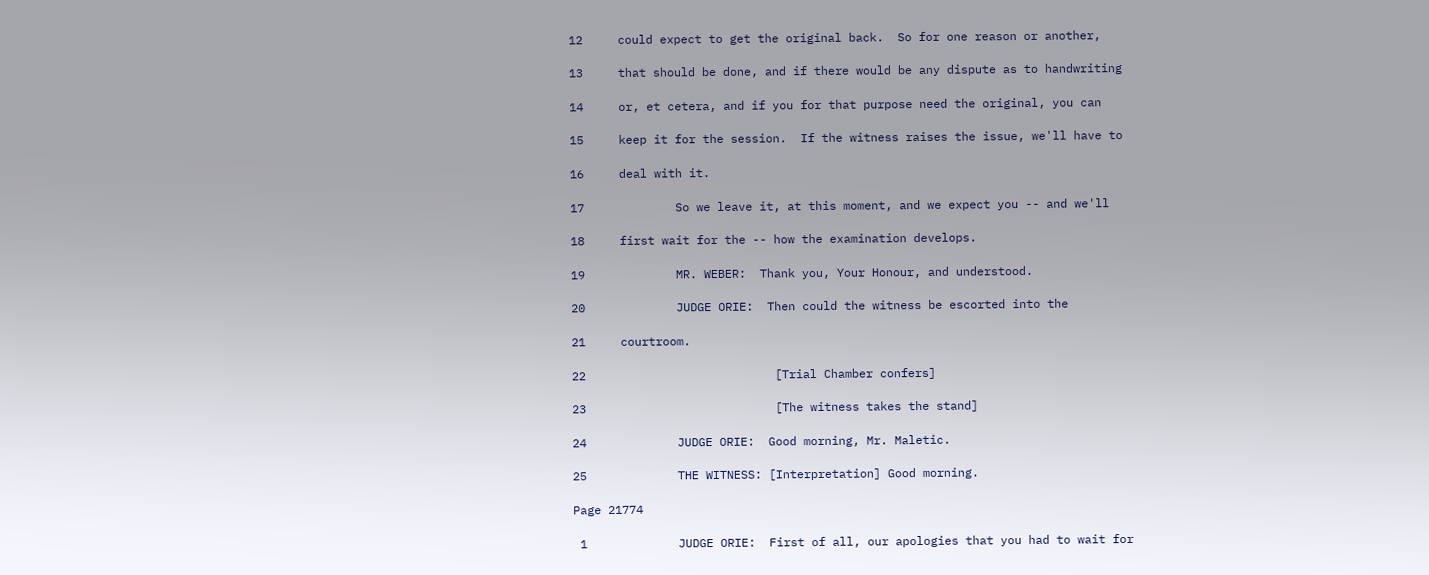12     could expect to get the original back.  So for one reason or another,

13     that should be done, and if there would be any dispute as to handwriting

14     or, et cetera, and if you for that purpose need the original, you can

15     keep it for the session.  If the witness raises the issue, we'll have to

16     deal with it.

17             So we leave it, at this moment, and we expect you -- and we'll

18     first wait for the -- how the examination develops.

19             MR. WEBER:  Thank you, Your Honour, and understood.

20             JUDGE ORIE:  Then could the witness be escorted into the

21     courtroom.

22                           [Trial Chamber confers]

23                           [The witness takes the stand]

24             JUDGE ORIE:  Good morning, Mr. Maletic.

25             THE WITNESS: [Interpretation] Good morning.

Page 21774

 1             JUDGE ORIE:  First of all, our apologies that you had to wait for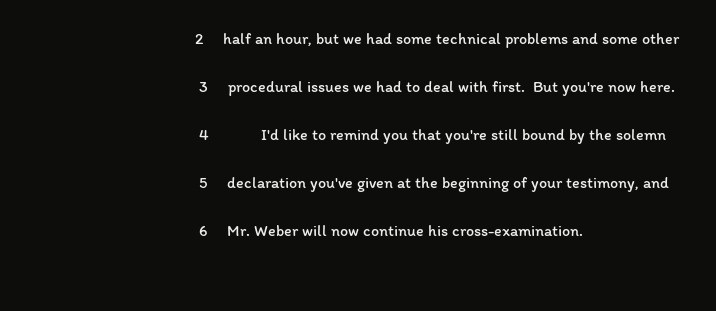2     half an hour, but we had some technical problems and some other

 3     procedural issues we had to deal with first.  But you're now here.

 4             I'd like to remind you that you're still bound by the solemn

 5     declaration you've given at the beginning of your testimony, and

 6     Mr. Weber will now continue his cross-examination.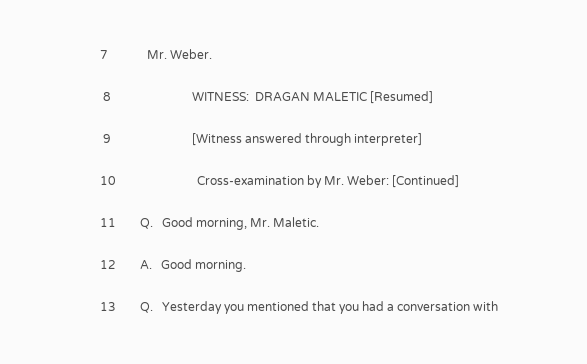7             Mr. Weber.

 8                           WITNESS:  DRAGAN MALETIC [Resumed]

 9                           [Witness answered through interpreter]

10                           Cross-examination by Mr. Weber: [Continued]

11        Q.   Good morning, Mr. Maletic.

12        A.   Good morning.

13        Q.   Yesterday you mentioned that you had a conversation with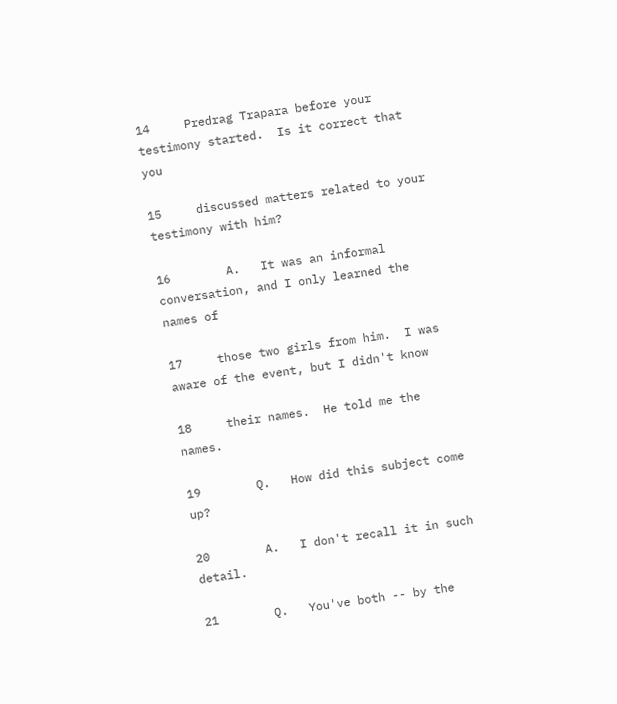14     Predrag Trapara before your testimony started.  Is it correct that you

15     discussed matters related to your testimony with him?

16        A.   It was an informal conversation, and I only learned the names of

17     those two girls from him.  I was aware of the event, but I didn't know

18     their names.  He told me the names.

19        Q.   How did this subject come up?

20        A.   I don't recall it in such detail.

21        Q.   You've both -- by the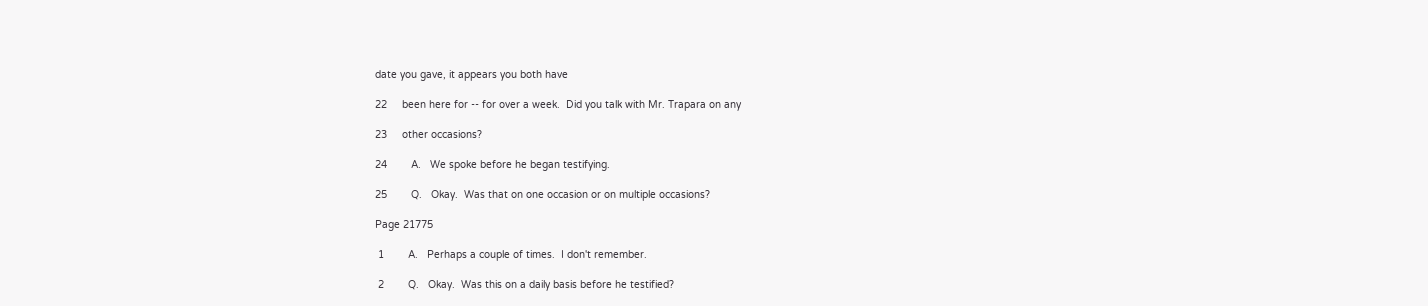date you gave, it appears you both have

22     been here for -- for over a week.  Did you talk with Mr. Trapara on any

23     other occasions?

24        A.   We spoke before he began testifying.

25        Q.   Okay.  Was that on one occasion or on multiple occasions?

Page 21775

 1        A.   Perhaps a couple of times.  I don't remember.

 2        Q.   Okay.  Was this on a daily basis before he testified?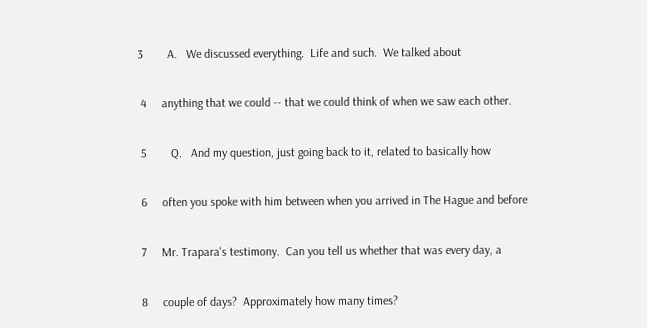3        A.   We discussed everything.  Life and such.  We talked about

 4     anything that we could -- that we could think of when we saw each other.

 5        Q.   And my question, just going back to it, related to basically how

 6     often you spoke with him between when you arrived in The Hague and before

 7     Mr. Trapara's testimony.  Can you tell us whether that was every day, a

 8     couple of days?  Approximately how many times?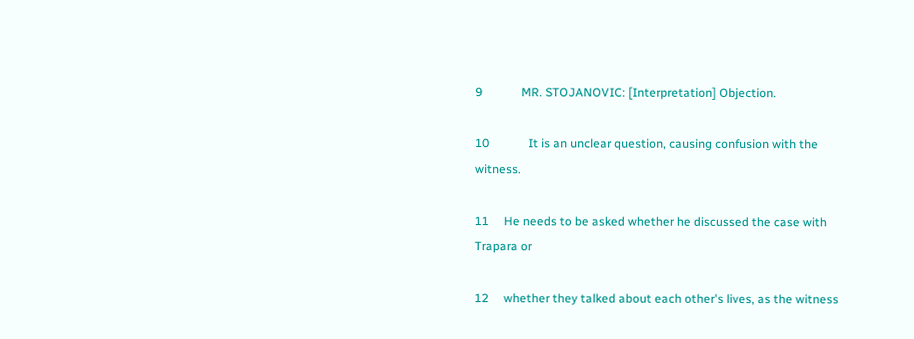9             MR. STOJANOVIC: [Interpretation] Objection.

10             It is an unclear question, causing confusion with the witness.

11     He needs to be asked whether he discussed the case with Trapara or

12     whether they talked about each other's lives, as the witness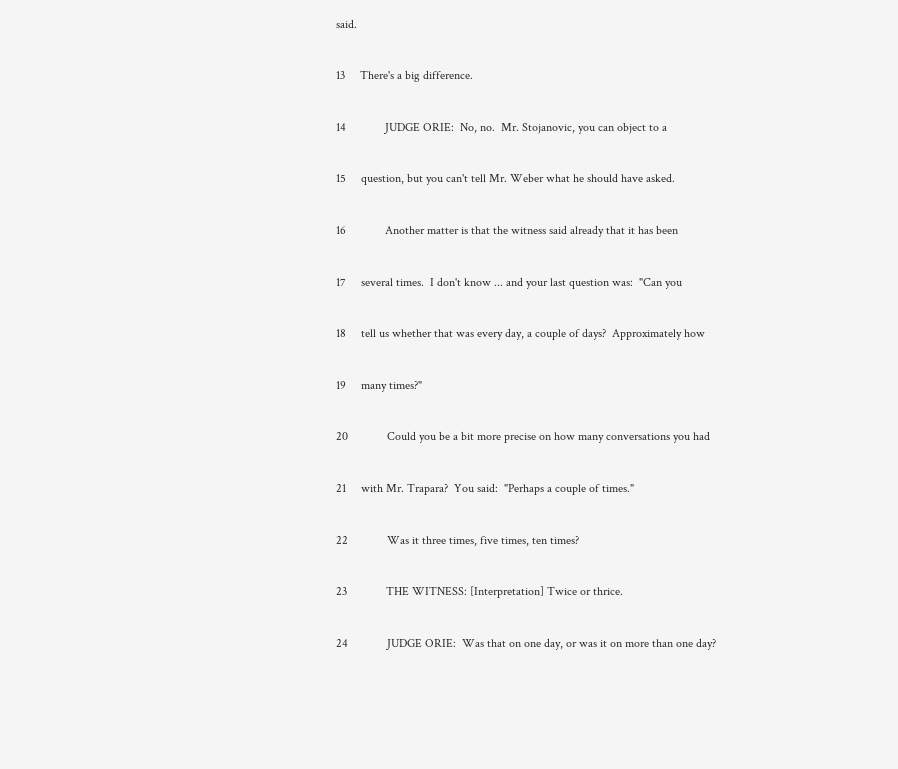said.

13     There's a big difference.

14             JUDGE ORIE:  No, no.  Mr. Stojanovic, you can object to a

15     question, but you can't tell Mr. Weber what he should have asked.

16             Another matter is that the witness said already that it has been

17     several times.  I don't know ... and your last question was:  "Can you

18     tell us whether that was every day, a couple of days?  Approximately how

19     many times?"

20             Could you be a bit more precise on how many conversations you had

21     with Mr. Trapara?  You said:  "Perhaps a couple of times."

22             Was it three times, five times, ten times?

23             THE WITNESS: [Interpretation] Twice or thrice.

24             JUDGE ORIE:  Was that on one day, or was it on more than one day?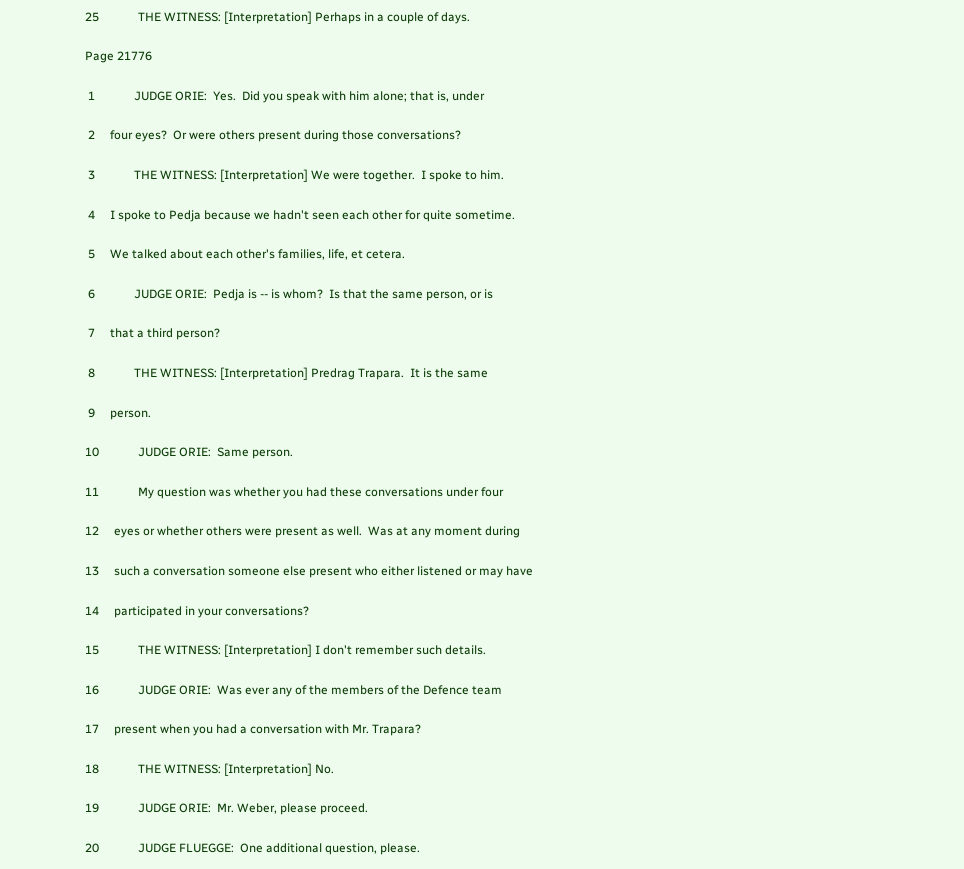25             THE WITNESS: [Interpretation] Perhaps in a couple of days.

Page 21776

 1             JUDGE ORIE:  Yes.  Did you speak with him alone; that is, under

 2     four eyes?  Or were others present during those conversations?

 3             THE WITNESS: [Interpretation] We were together.  I spoke to him.

 4     I spoke to Pedja because we hadn't seen each other for quite sometime.

 5     We talked about each other's families, life, et cetera.

 6             JUDGE ORIE:  Pedja is -- is whom?  Is that the same person, or is

 7     that a third person?

 8             THE WITNESS: [Interpretation] Predrag Trapara.  It is the same

 9     person.

10             JUDGE ORIE:  Same person.

11             My question was whether you had these conversations under four

12     eyes or whether others were present as well.  Was at any moment during

13     such a conversation someone else present who either listened or may have

14     participated in your conversations?

15             THE WITNESS: [Interpretation] I don't remember such details.

16             JUDGE ORIE:  Was ever any of the members of the Defence team

17     present when you had a conversation with Mr. Trapara?

18             THE WITNESS: [Interpretation] No.

19             JUDGE ORIE:  Mr. Weber, please proceed.

20             JUDGE FLUEGGE:  One additional question, please.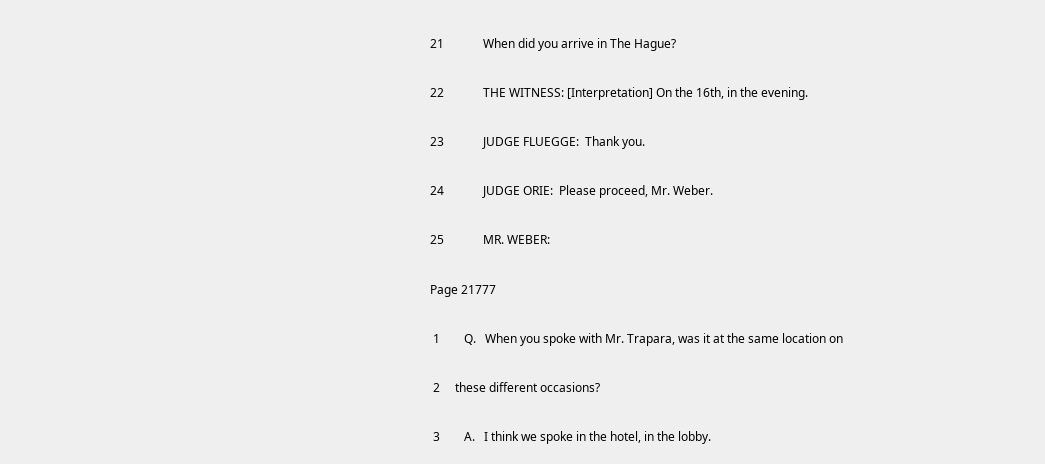21             When did you arrive in The Hague?

22             THE WITNESS: [Interpretation] On the 16th, in the evening.

23             JUDGE FLUEGGE:  Thank you.

24             JUDGE ORIE:  Please proceed, Mr. Weber.

25             MR. WEBER:

Page 21777

 1        Q.   When you spoke with Mr. Trapara, was it at the same location on

 2     these different occasions?

 3        A.   I think we spoke in the hotel, in the lobby.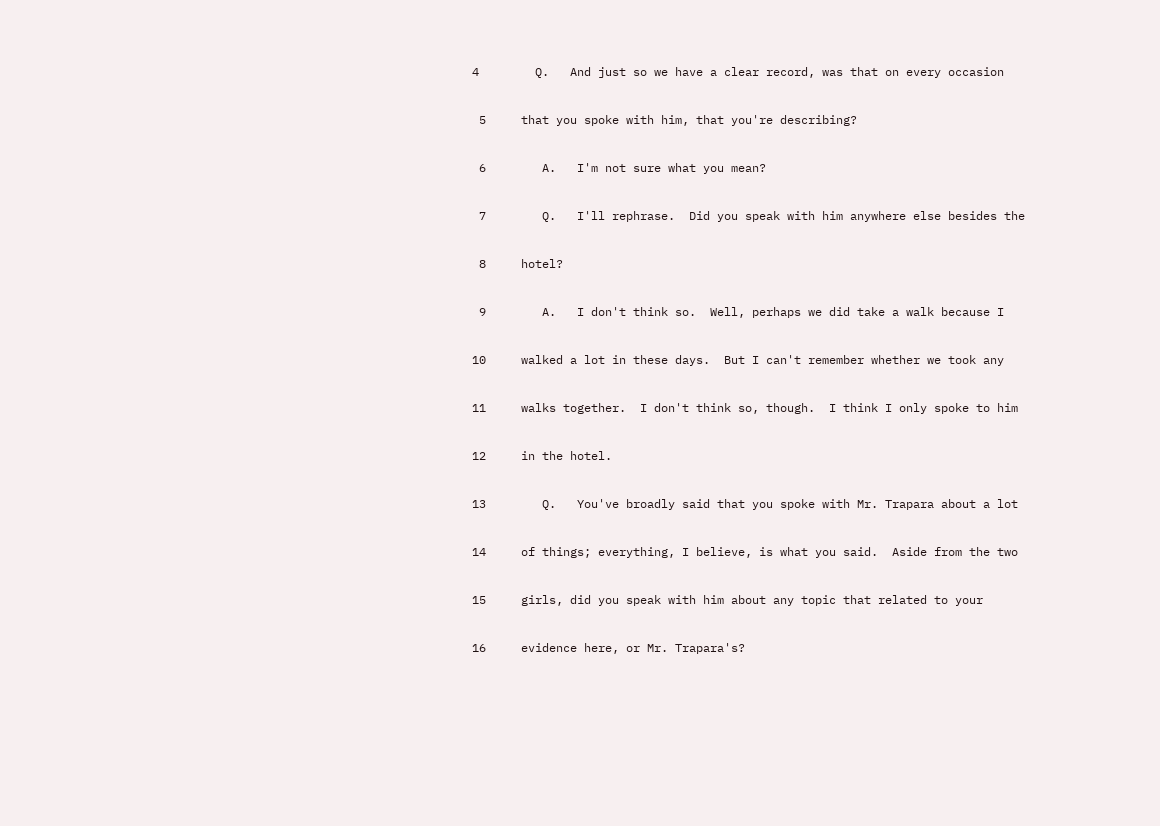4        Q.   And just so we have a clear record, was that on every occasion

 5     that you spoke with him, that you're describing?

 6        A.   I'm not sure what you mean?

 7        Q.   I'll rephrase.  Did you speak with him anywhere else besides the

 8     hotel?

 9        A.   I don't think so.  Well, perhaps we did take a walk because I

10     walked a lot in these days.  But I can't remember whether we took any

11     walks together.  I don't think so, though.  I think I only spoke to him

12     in the hotel.

13        Q.   You've broadly said that you spoke with Mr. Trapara about a lot

14     of things; everything, I believe, is what you said.  Aside from the two

15     girls, did you speak with him about any topic that related to your

16     evidence here, or Mr. Trapara's?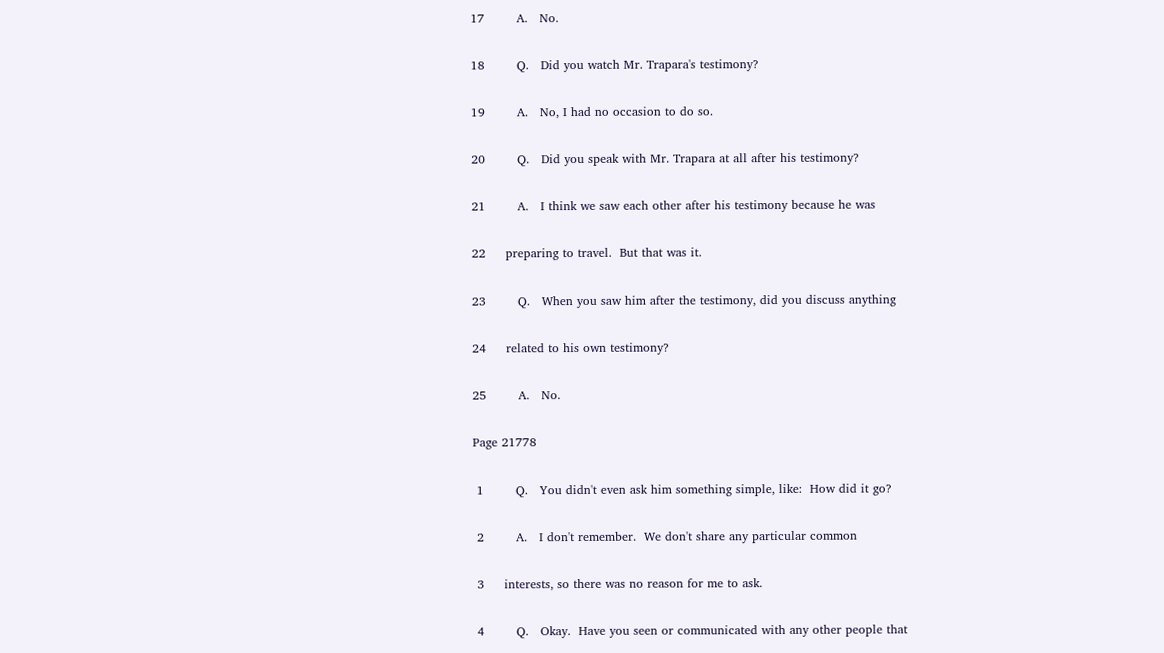17        A.   No.

18        Q.   Did you watch Mr. Trapara's testimony?

19        A.   No, I had no occasion to do so.

20        Q.   Did you speak with Mr. Trapara at all after his testimony?

21        A.   I think we saw each other after his testimony because he was

22     preparing to travel.  But that was it.

23        Q.   When you saw him after the testimony, did you discuss anything

24     related to his own testimony?

25        A.   No.

Page 21778

 1        Q.   You didn't even ask him something simple, like:  How did it go?

 2        A.   I don't remember.  We don't share any particular common

 3     interests, so there was no reason for me to ask.

 4        Q.   Okay.  Have you seen or communicated with any other people that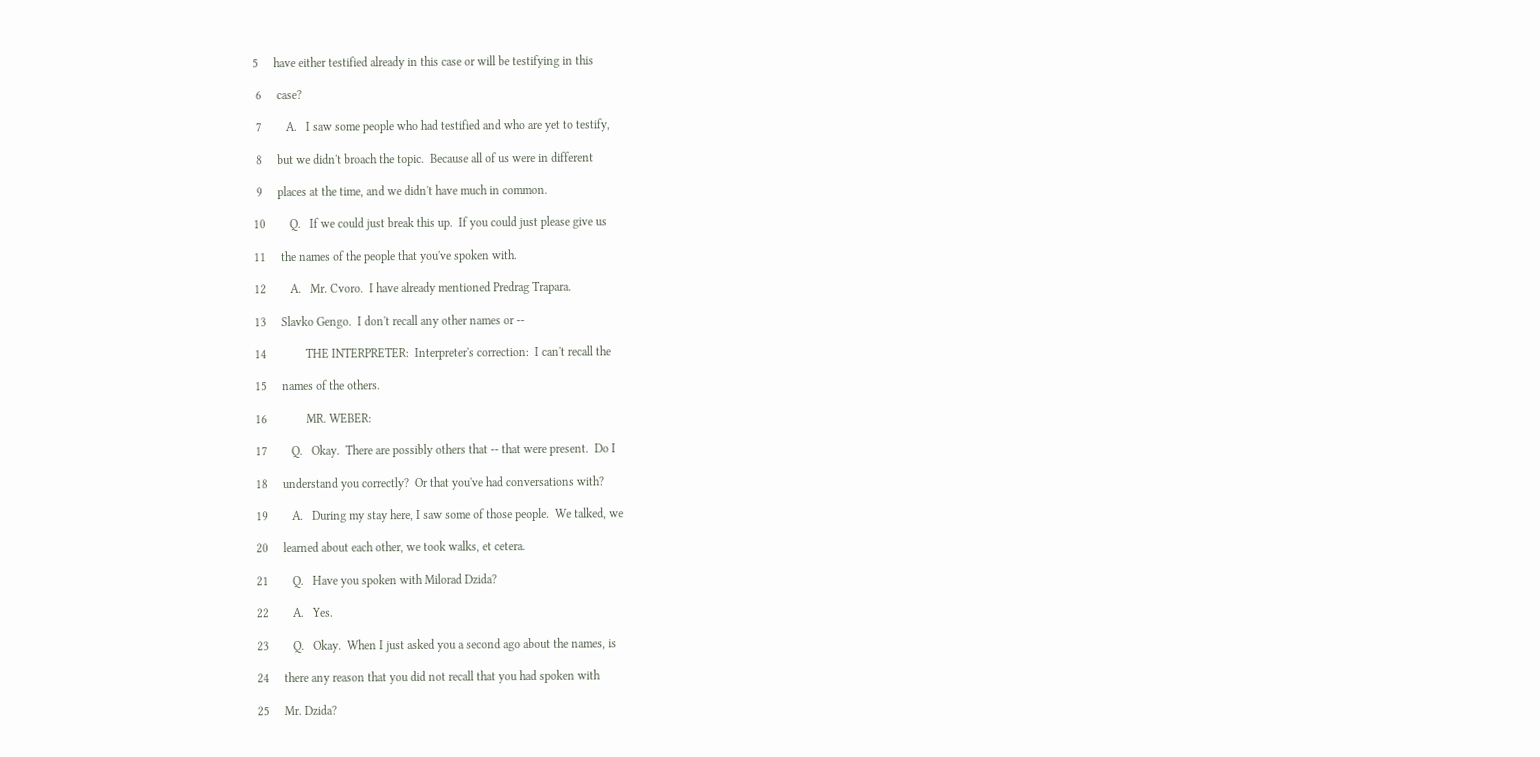5     have either testified already in this case or will be testifying in this

 6     case?

 7        A.   I saw some people who had testified and who are yet to testify,

 8     but we didn't broach the topic.  Because all of us were in different

 9     places at the time, and we didn't have much in common.

10        Q.   If we could just break this up.  If you could just please give us

11     the names of the people that you've spoken with.

12        A.   Mr. Cvoro.  I have already mentioned Predrag Trapara.

13     Slavko Gengo.  I don't recall any other names or --

14             THE INTERPRETER:  Interpreter's correction:  I can't recall the

15     names of the others.

16             MR. WEBER:

17        Q.   Okay.  There are possibly others that -- that were present.  Do I

18     understand you correctly?  Or that you've had conversations with?

19        A.   During my stay here, I saw some of those people.  We talked, we

20     learned about each other, we took walks, et cetera.

21        Q.   Have you spoken with Milorad Dzida?

22        A.   Yes.

23        Q.   Okay.  When I just asked you a second ago about the names, is

24     there any reason that you did not recall that you had spoken with

25     Mr. Dzida?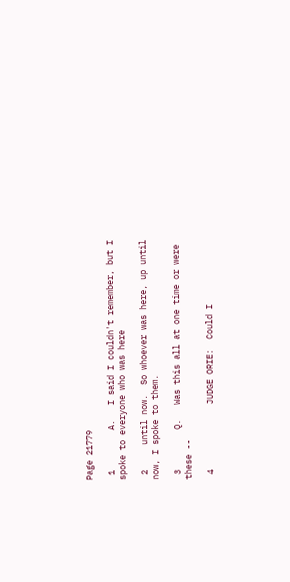Page 21779

 1        A.   I said I couldn't remember, but I spoke to everyone who was here

 2     until now.  So whoever was here, up until now, I spoke to them.

 3        Q.   Was this all at one time or were these --

 4             JUDGE ORIE:  Could I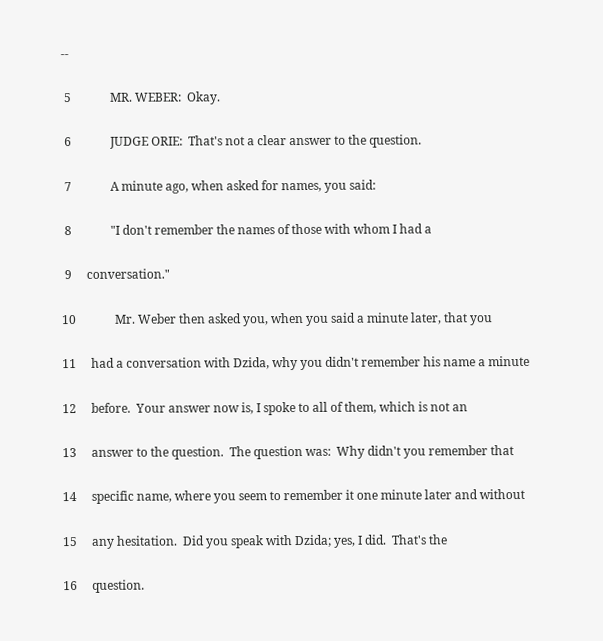--

 5             MR. WEBER:  Okay.

 6             JUDGE ORIE:  That's not a clear answer to the question.

 7             A minute ago, when asked for names, you said:

 8             "I don't remember the names of those with whom I had a

 9     conversation."

10             Mr. Weber then asked you, when you said a minute later, that you

11     had a conversation with Dzida, why you didn't remember his name a minute

12     before.  Your answer now is, I spoke to all of them, which is not an

13     answer to the question.  The question was:  Why didn't you remember that

14     specific name, where you seem to remember it one minute later and without

15     any hesitation.  Did you speak with Dzida; yes, I did.  That's the

16     question.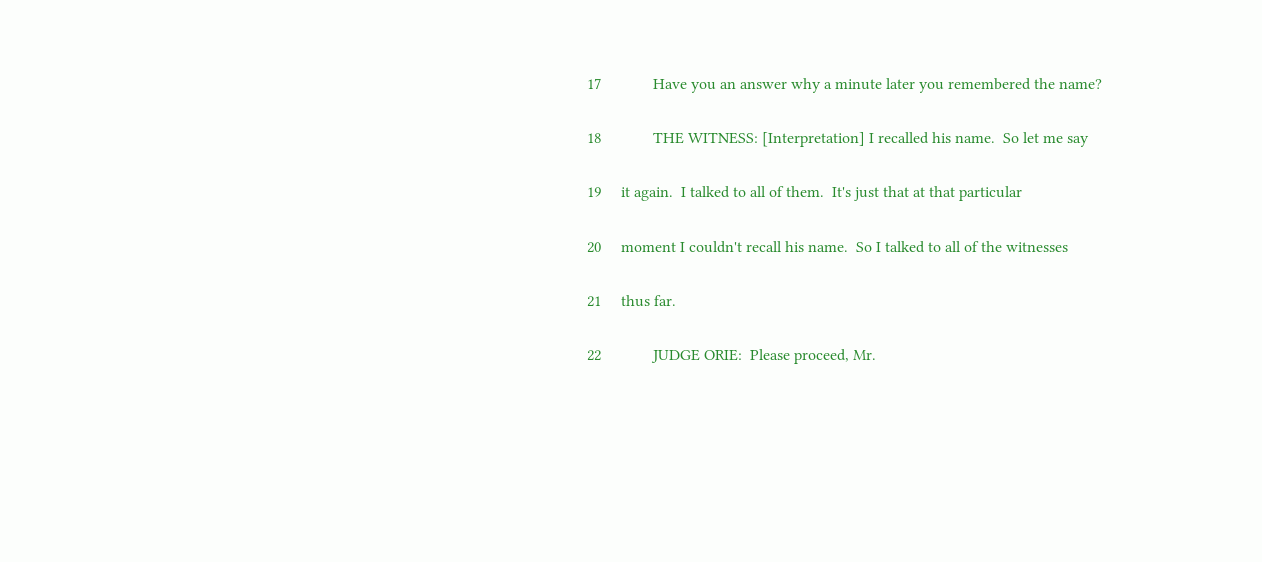17             Have you an answer why a minute later you remembered the name?

18             THE WITNESS: [Interpretation] I recalled his name.  So let me say

19     it again.  I talked to all of them.  It's just that at that particular

20     moment I couldn't recall his name.  So I talked to all of the witnesses

21     thus far.

22             JUDGE ORIE:  Please proceed, Mr.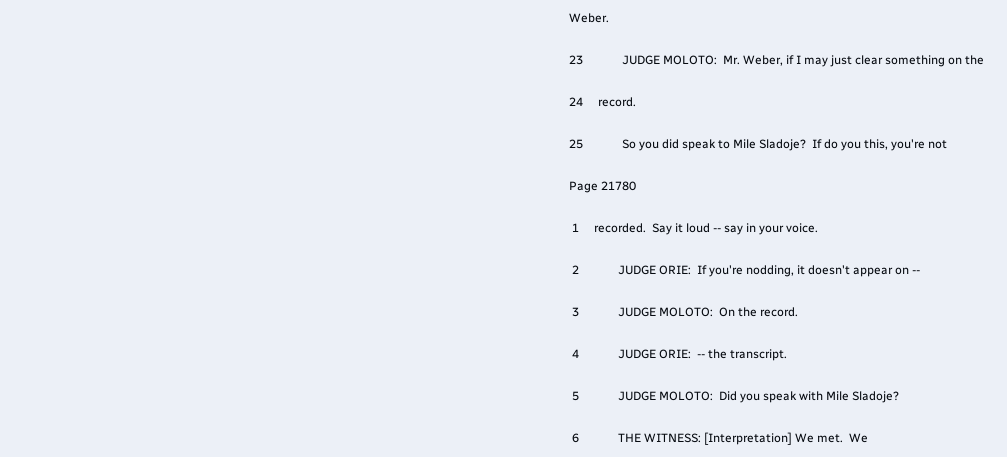Weber.

23             JUDGE MOLOTO:  Mr. Weber, if I may just clear something on the

24     record.

25             So you did speak to Mile Sladoje?  If do you this, you're not

Page 21780

 1     recorded.  Say it loud -- say in your voice.

 2             JUDGE ORIE:  If you're nodding, it doesn't appear on --

 3             JUDGE MOLOTO:  On the record.

 4             JUDGE ORIE:  -- the transcript.

 5             JUDGE MOLOTO:  Did you speak with Mile Sladoje?

 6             THE WITNESS: [Interpretation] We met.  We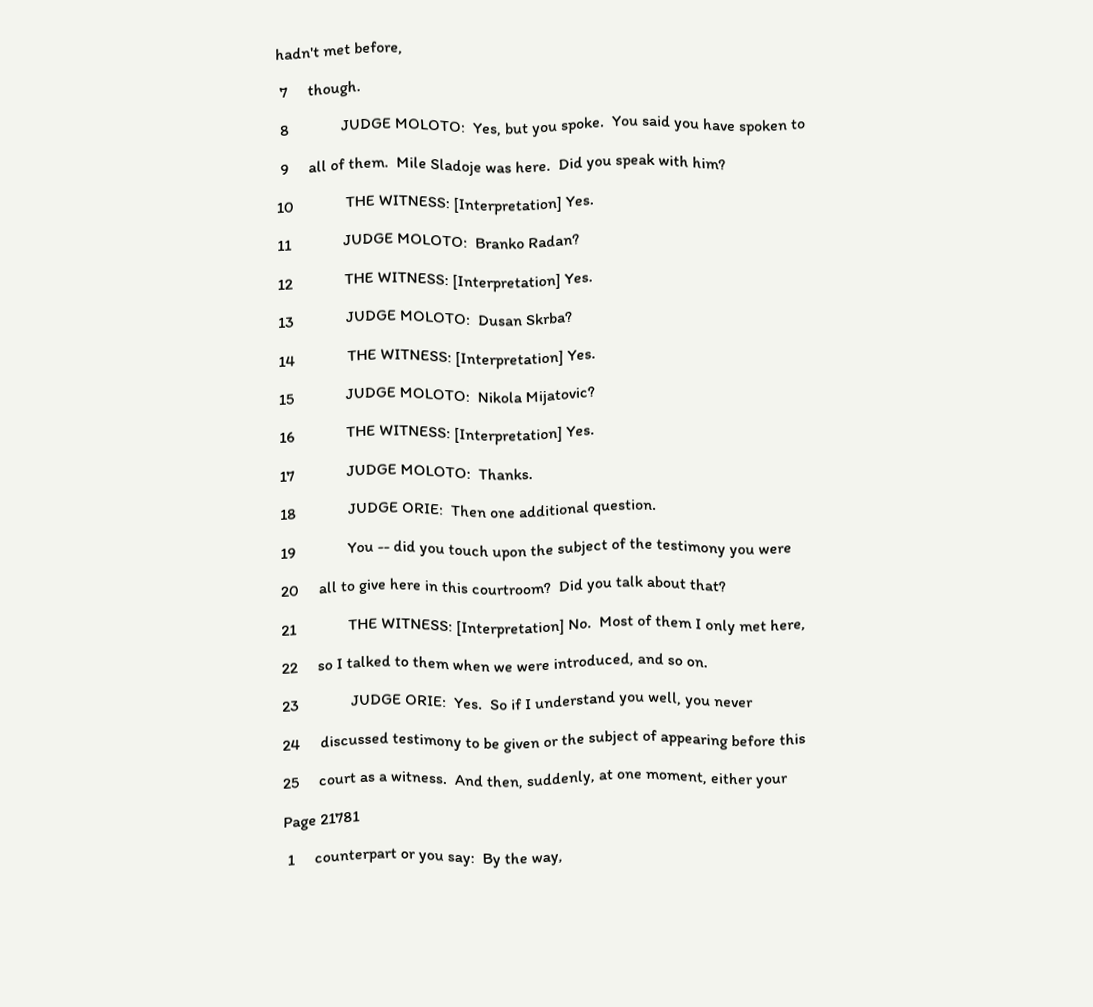hadn't met before,

 7     though.

 8             JUDGE MOLOTO:  Yes, but you spoke.  You said you have spoken to

 9     all of them.  Mile Sladoje was here.  Did you speak with him?

10             THE WITNESS: [Interpretation] Yes.

11             JUDGE MOLOTO:  Branko Radan?

12             THE WITNESS: [Interpretation] Yes.

13             JUDGE MOLOTO:  Dusan Skrba?

14             THE WITNESS: [Interpretation] Yes.

15             JUDGE MOLOTO:  Nikola Mijatovic?

16             THE WITNESS: [Interpretation] Yes.

17             JUDGE MOLOTO:  Thanks.

18             JUDGE ORIE:  Then one additional question.

19             You -- did you touch upon the subject of the testimony you were

20     all to give here in this courtroom?  Did you talk about that?

21             THE WITNESS: [Interpretation] No.  Most of them I only met here,

22     so I talked to them when we were introduced, and so on.

23             JUDGE ORIE:  Yes.  So if I understand you well, you never

24     discussed testimony to be given or the subject of appearing before this

25     court as a witness.  And then, suddenly, at one moment, either your

Page 21781

 1     counterpart or you say:  By the way,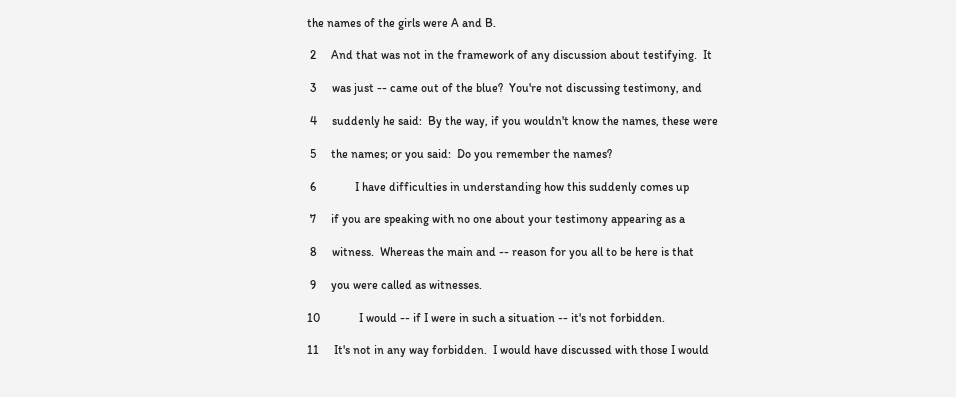the names of the girls were A and B.

 2     And that was not in the framework of any discussion about testifying.  It

 3     was just -- came out of the blue?  You're not discussing testimony, and

 4     suddenly he said:  By the way, if you wouldn't know the names, these were

 5     the names; or you said:  Do you remember the names?

 6             I have difficulties in understanding how this suddenly comes up

 7     if you are speaking with no one about your testimony appearing as a

 8     witness.  Whereas the main and -- reason for you all to be here is that

 9     you were called as witnesses.

10             I would -- if I were in such a situation -- it's not forbidden.

11     It's not in any way forbidden.  I would have discussed with those I would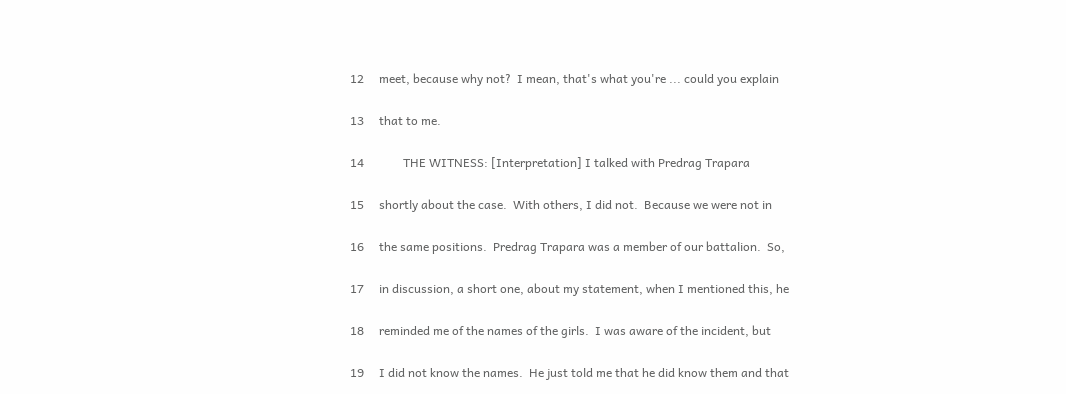12     meet, because why not?  I mean, that's what you're ... could you explain

13     that to me.

14             THE WITNESS: [Interpretation] I talked with Predrag Trapara

15     shortly about the case.  With others, I did not.  Because we were not in

16     the same positions.  Predrag Trapara was a member of our battalion.  So,

17     in discussion, a short one, about my statement, when I mentioned this, he

18     reminded me of the names of the girls.  I was aware of the incident, but

19     I did not know the names.  He just told me that he did know them and that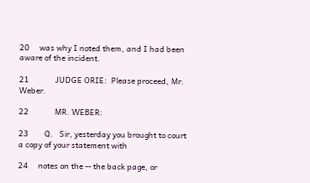20     was why I noted them, and I had been aware of the incident.

21             JUDGE ORIE:  Please proceed, Mr. Weber.

22             MR. WEBER:

23        Q.   Sir, yesterday you brought to court a copy of your statement with

24     notes on the -- the back page, or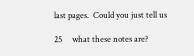last pages.  Could you just tell us

25     what these notes are?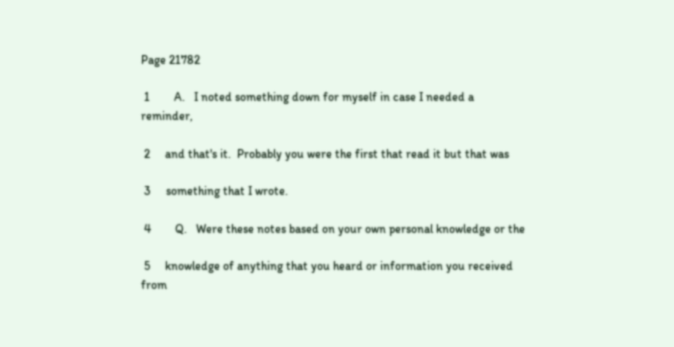Page 21782

 1        A.   I noted something down for myself in case I needed a reminder,

 2     and that's it.  Probably you were the first that read it but that was

 3     something that I wrote.

 4        Q.   Were these notes based on your own personal knowledge or the

 5     knowledge of anything that you heard or information you received from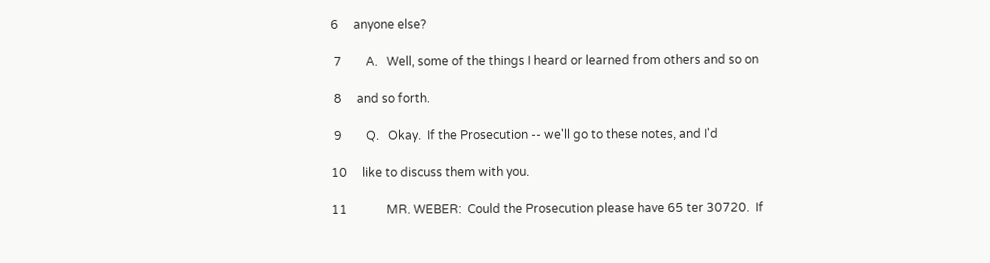6     anyone else?

 7        A.   Well, some of the things I heard or learned from others and so on

 8     and so forth.

 9        Q.   Okay.  If the Prosecution -- we'll go to these notes, and I'd

10     like to discuss them with you.

11             MR. WEBER:  Could the Prosecution please have 65 ter 30720.  If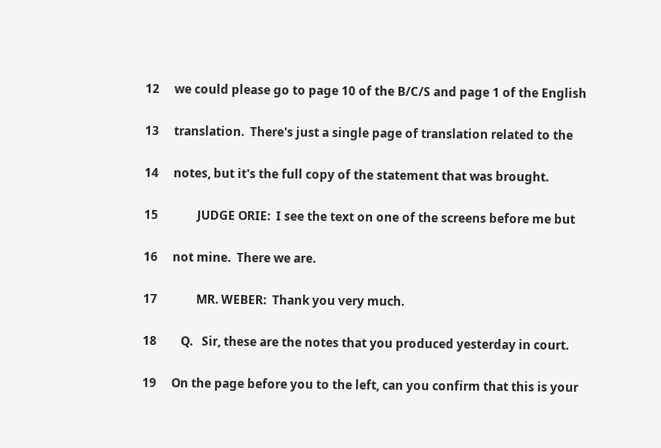12     we could please go to page 10 of the B/C/S and page 1 of the English

13     translation.  There's just a single page of translation related to the

14     notes, but it's the full copy of the statement that was brought.

15             JUDGE ORIE:  I see the text on one of the screens before me but

16     not mine.  There we are.

17             MR. WEBER:  Thank you very much.

18        Q.   Sir, these are the notes that you produced yesterday in court.

19     On the page before you to the left, can you confirm that this is your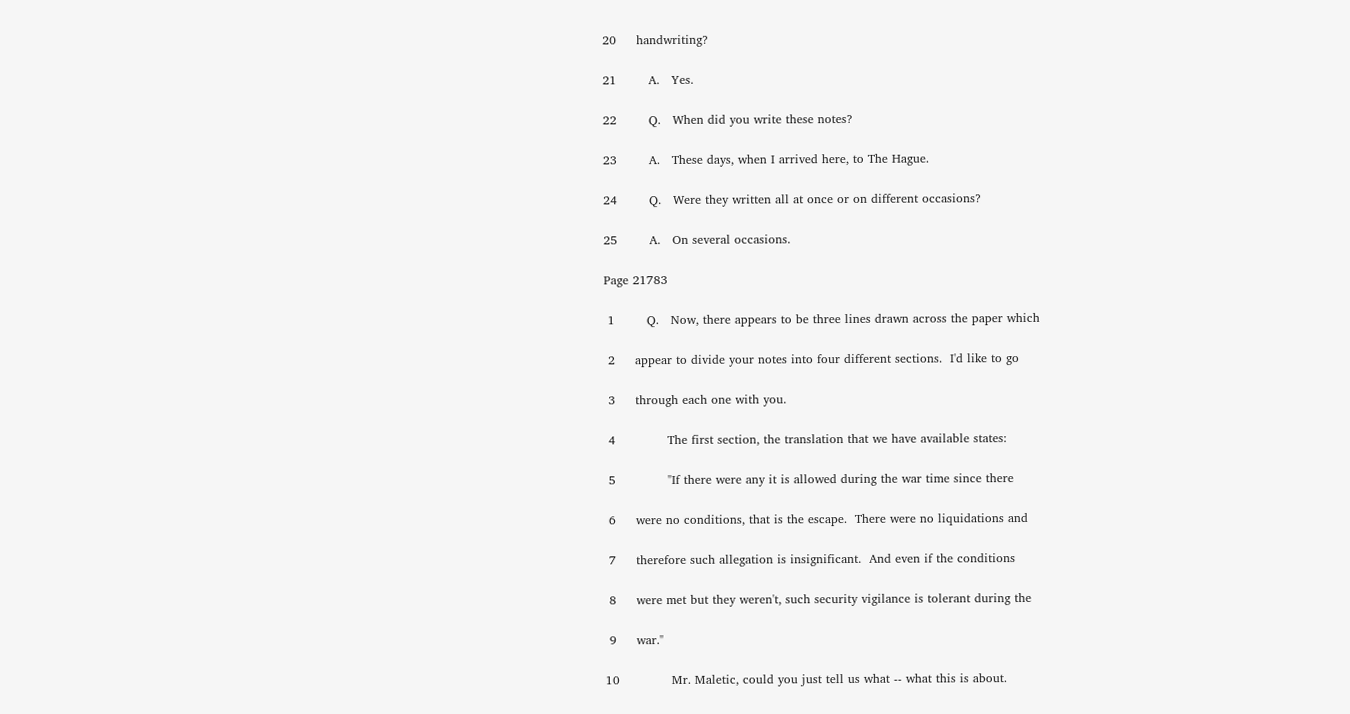20     handwriting?

21        A.   Yes.

22        Q.   When did you write these notes?

23        A.   These days, when I arrived here, to The Hague.

24        Q.   Were they written all at once or on different occasions?

25        A.   On several occasions.

Page 21783

 1        Q.   Now, there appears to be three lines drawn across the paper which

 2     appear to divide your notes into four different sections.  I'd like to go

 3     through each one with you.

 4             The first section, the translation that we have available states:

 5             "If there were any it is allowed during the war time since there

 6     were no conditions, that is the escape.  There were no liquidations and

 7     therefore such allegation is insignificant.  And even if the conditions

 8     were met but they weren't, such security vigilance is tolerant during the

 9     war."

10             Mr. Maletic, could you just tell us what -- what this is about.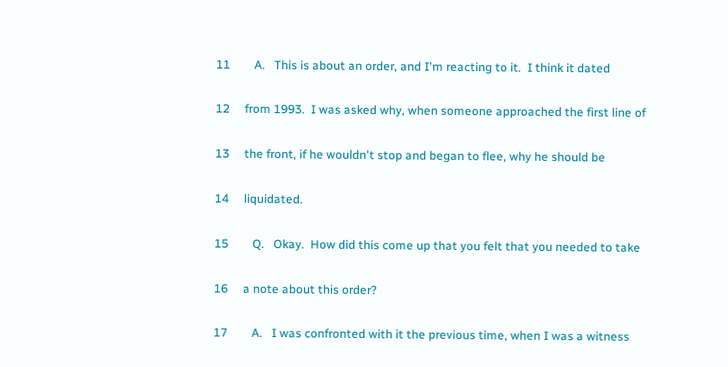11        A.   This is about an order, and I'm reacting to it.  I think it dated

12     from 1993.  I was asked why, when someone approached the first line of

13     the front, if he wouldn't stop and began to flee, why he should be

14     liquidated.

15        Q.   Okay.  How did this come up that you felt that you needed to take

16     a note about this order?

17        A.   I was confronted with it the previous time, when I was a witness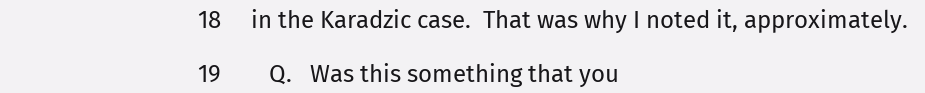18     in the Karadzic case.  That was why I noted it, approximately.

19        Q.   Was this something that you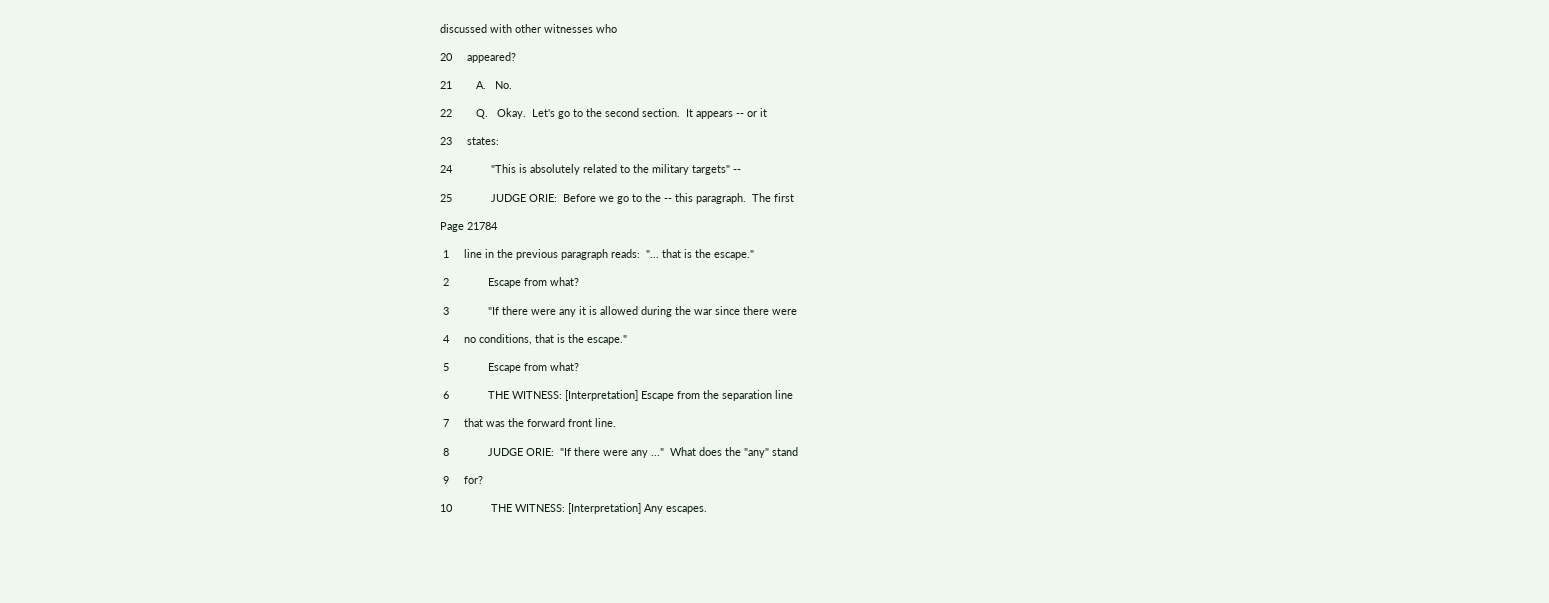discussed with other witnesses who

20     appeared?

21        A.   No.

22        Q.   Okay.  Let's go to the second section.  It appears -- or it

23     states:

24             "This is absolutely related to the military targets" --

25             JUDGE ORIE:  Before we go to the -- this paragraph.  The first

Page 21784

 1     line in the previous paragraph reads:  "... that is the escape."

 2             Escape from what?

 3             "If there were any it is allowed during the war since there were

 4     no conditions, that is the escape."

 5             Escape from what?

 6             THE WITNESS: [Interpretation] Escape from the separation line

 7     that was the forward front line.

 8             JUDGE ORIE:  "If there were any ..."  What does the "any" stand

 9     for?

10             THE WITNESS: [Interpretation] Any escapes.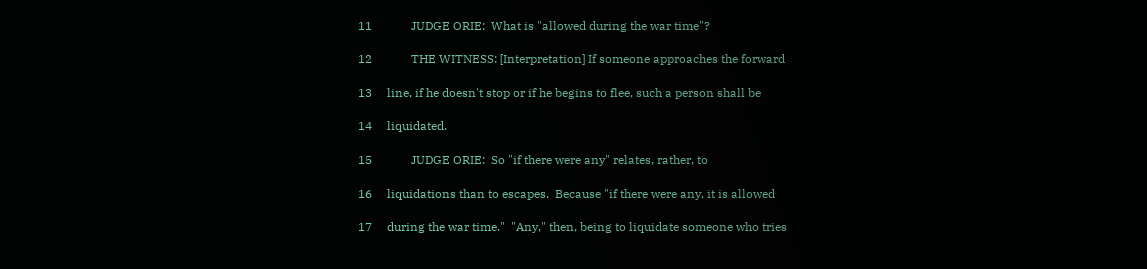11             JUDGE ORIE:  What is "allowed during the war time"?

12             THE WITNESS: [Interpretation] If someone approaches the forward

13     line, if he doesn't stop or if he begins to flee, such a person shall be

14     liquidated.

15             JUDGE ORIE:  So "if there were any" relates, rather, to

16     liquidations than to escapes.  Because "if there were any, it is allowed

17     during the war time."  "Any," then, being to liquidate someone who tries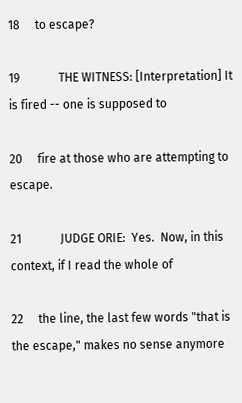18     to escape?

19             THE WITNESS: [Interpretation] It is fired -- one is supposed to

20     fire at those who are attempting to escape.

21             JUDGE ORIE:  Yes.  Now, in this context, if I read the whole of

22     the line, the last few words "that is the escape," makes no sense anymore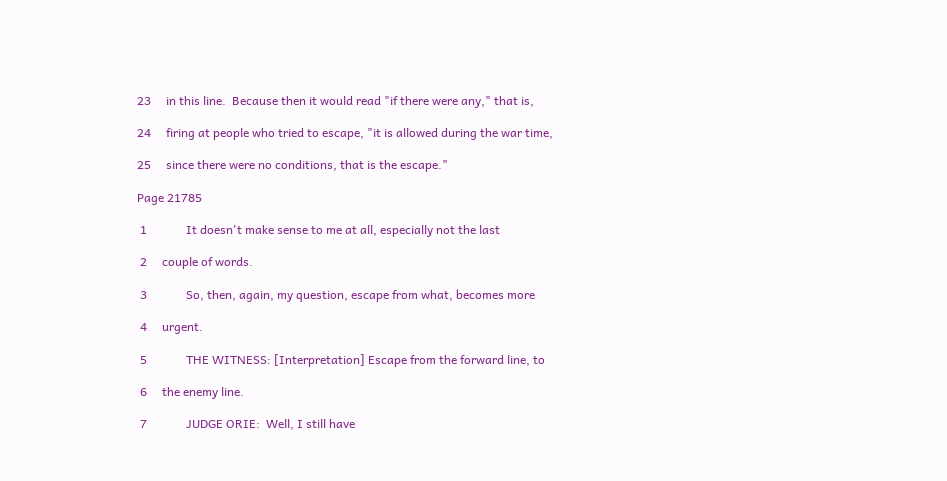23     in this line.  Because then it would read "if there were any," that is,

24     firing at people who tried to escape, "it is allowed during the war time,

25     since there were no conditions, that is the escape."

Page 21785

 1             It doesn't make sense to me at all, especially not the last

 2     couple of words.

 3             So, then, again, my question, escape from what, becomes more

 4     urgent.

 5             THE WITNESS: [Interpretation] Escape from the forward line, to

 6     the enemy line.

 7             JUDGE ORIE:  Well, I still have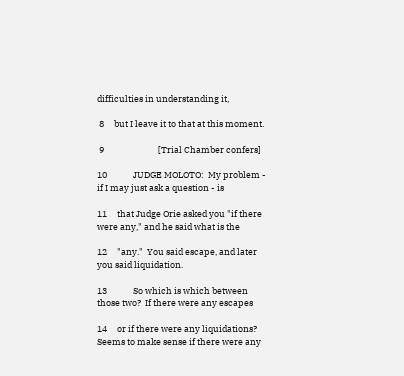difficulties in understanding it,

 8     but I leave it to that at this moment.

 9                           [Trial Chamber confers]

10             JUDGE MOLOTO:  My problem - if I may just ask a question - is

11     that Judge Orie asked you "if there were any," and he said what is the

12     "any."  You said escape, and later you said liquidation.

13             So which is which between those two?  If there were any escapes

14     or if there were any liquidations?  Seems to make sense if there were any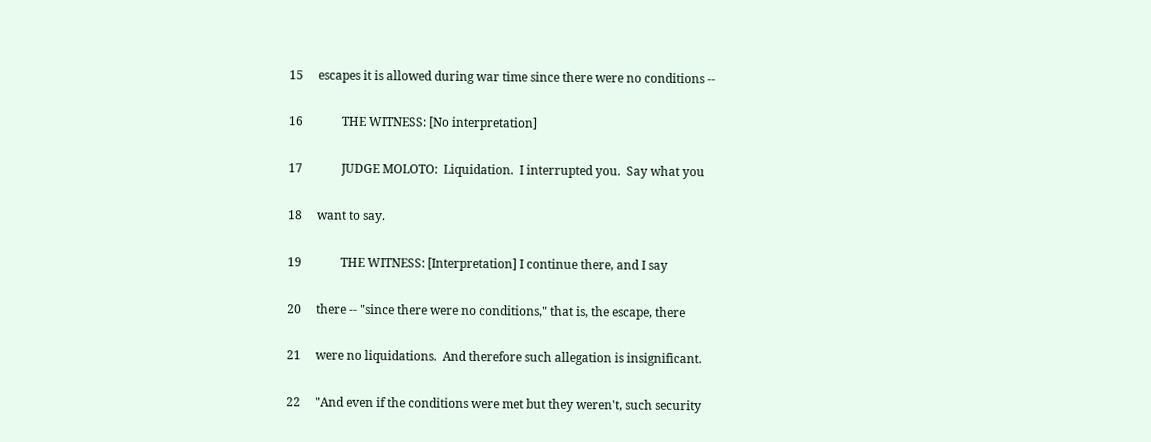15     escapes it is allowed during war time since there were no conditions --

16             THE WITNESS: [No interpretation]

17             JUDGE MOLOTO:  Liquidation.  I interrupted you.  Say what you

18     want to say.

19             THE WITNESS: [Interpretation] I continue there, and I say

20     there -- "since there were no conditions," that is, the escape, there

21     were no liquidations.  And therefore such allegation is insignificant.

22     "And even if the conditions were met but they weren't, such security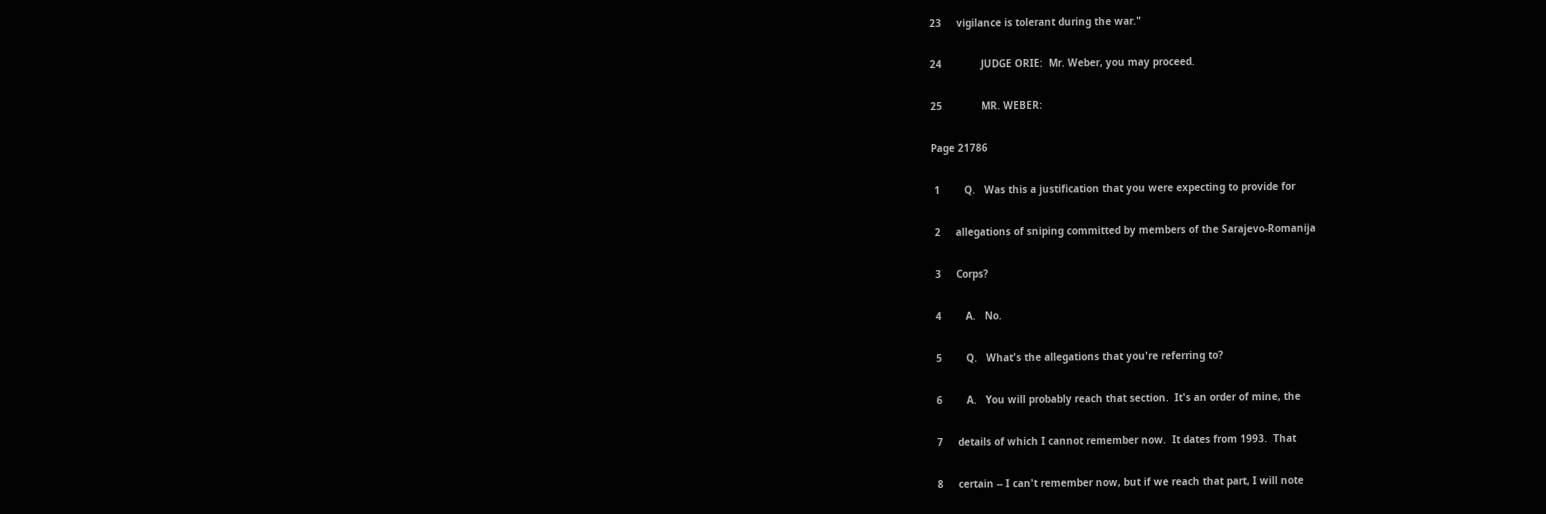23     vigilance is tolerant during the war."

24             JUDGE ORIE:  Mr. Weber, you may proceed.

25             MR. WEBER:

Page 21786

 1        Q.   Was this a justification that you were expecting to provide for

 2     allegations of sniping committed by members of the Sarajevo-Romanija

 3     Corps?

 4        A.   No.

 5        Q.   What's the allegations that you're referring to?

 6        A.   You will probably reach that section.  It's an order of mine, the

 7     details of which I cannot remember now.  It dates from 1993.  That

 8     certain -- I can't remember now, but if we reach that part, I will note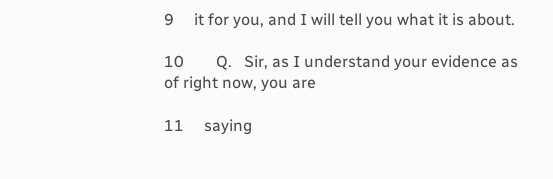9     it for you, and I will tell you what it is about.

10        Q.   Sir, as I understand your evidence as of right now, you are

11     saying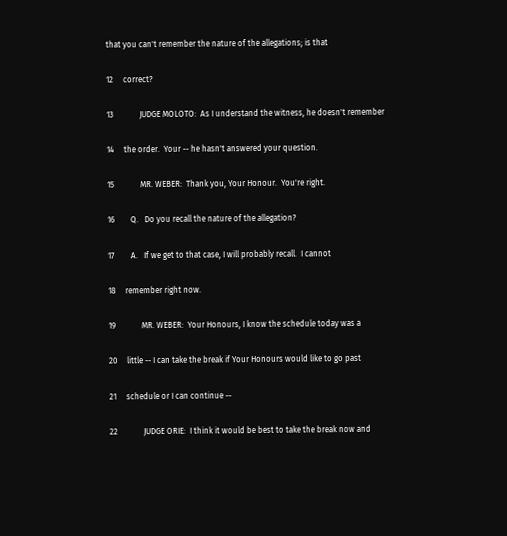that you can't remember the nature of the allegations; is that

12     correct?

13             JUDGE MOLOTO:  As I understand the witness, he doesn't remember

14     the order.  Your -- he hasn't answered your question.

15             MR. WEBER:  Thank you, Your Honour.  You're right.

16        Q.   Do you recall the nature of the allegation?

17        A.   If we get to that case, I will probably recall.  I cannot

18     remember right now.

19             MR. WEBER:  Your Honours, I know the schedule today was a

20     little -- I can take the break if Your Honours would like to go past

21     schedule or I can continue --

22             JUDGE ORIE:  I think it would be best to take the break now and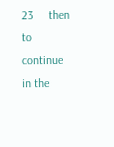23     then to continue in the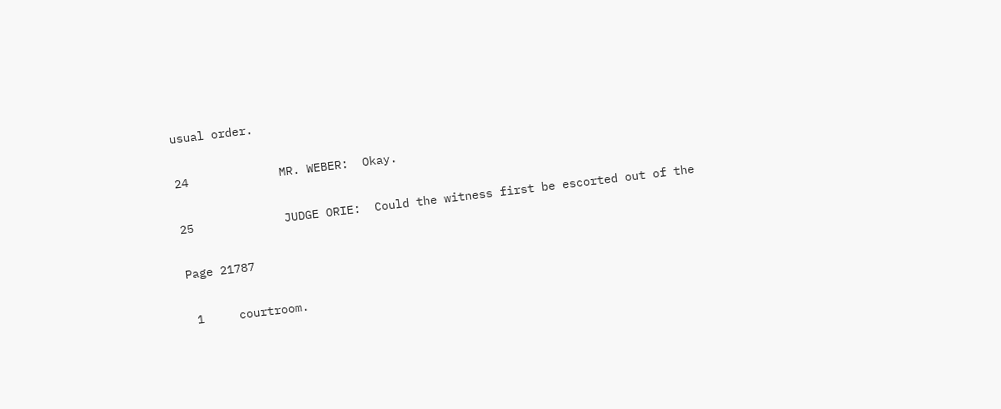usual order.

24             MR. WEBER:  Okay.

25             JUDGE ORIE:  Could the witness first be escorted out of the

Page 21787

 1     courtroom.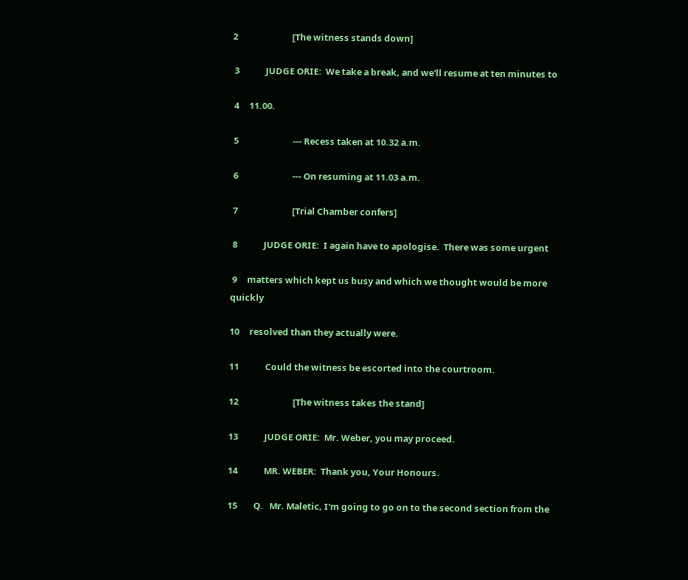2                           [The witness stands down]

 3             JUDGE ORIE:  We take a break, and we'll resume at ten minutes to

 4     11.00.

 5                           --- Recess taken at 10.32 a.m.

 6                           --- On resuming at 11.03 a.m.

 7                           [Trial Chamber confers]

 8             JUDGE ORIE:  I again have to apologise.  There was some urgent

 9     matters which kept us busy and which we thought would be more quickly

10     resolved than they actually were.

11             Could the witness be escorted into the courtroom.

12                           [The witness takes the stand]

13             JUDGE ORIE:  Mr. Weber, you may proceed.

14             MR. WEBER:  Thank you, Your Honours.

15        Q.   Mr. Maletic, I'm going to go on to the second section from the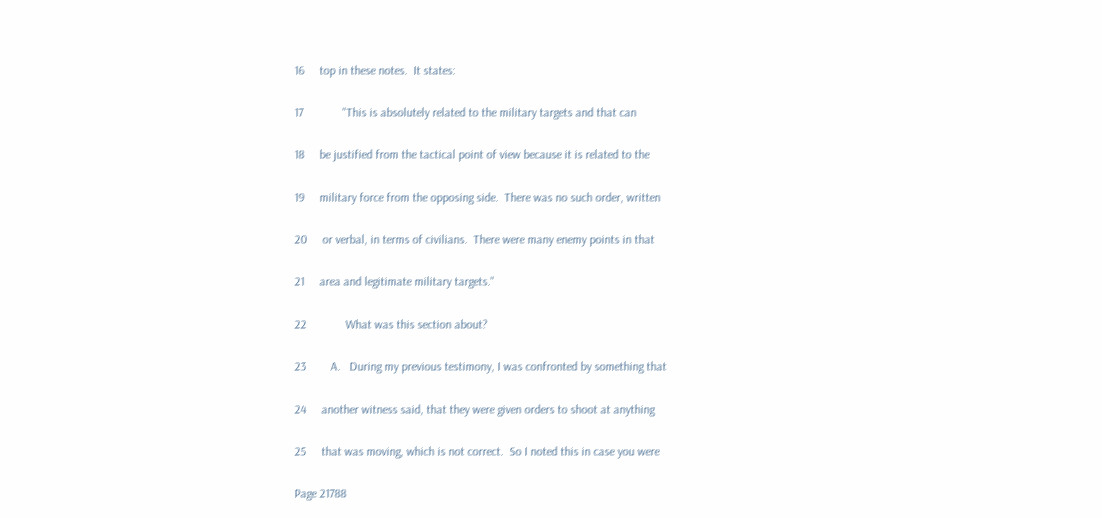16     top in these notes.  It states:

17             "This is absolutely related to the military targets and that can

18     be justified from the tactical point of view because it is related to the

19     military force from the opposing side.  There was no such order, written

20     or verbal, in terms of civilians.  There were many enemy points in that

21     area and legitimate military targets."

22             What was this section about?

23        A.   During my previous testimony, I was confronted by something that

24     another witness said, that they were given orders to shoot at anything

25     that was moving, which is not correct.  So I noted this in case you were

Page 21788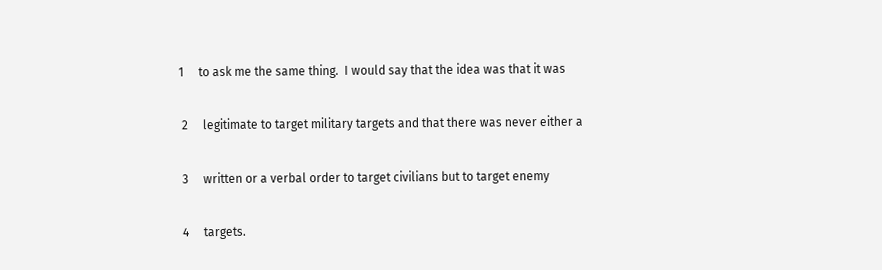1     to ask me the same thing.  I would say that the idea was that it was

 2     legitimate to target military targets and that there was never either a

 3     written or a verbal order to target civilians but to target enemy

 4     targets.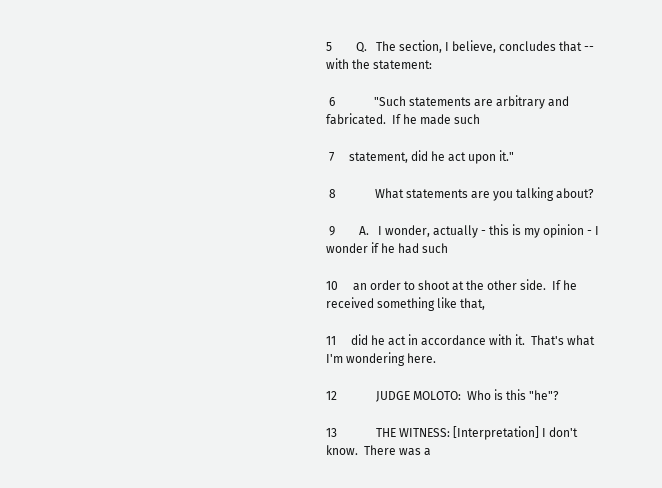5        Q.   The section, I believe, concludes that -- with the statement:

 6             "Such statements are arbitrary and fabricated.  If he made such

 7     statement, did he act upon it."

 8             What statements are you talking about?

 9        A.   I wonder, actually - this is my opinion - I wonder if he had such

10     an order to shoot at the other side.  If he received something like that,

11     did he act in accordance with it.  That's what I'm wondering here.

12             JUDGE MOLOTO:  Who is this "he"?

13             THE WITNESS: [Interpretation] I don't know.  There was a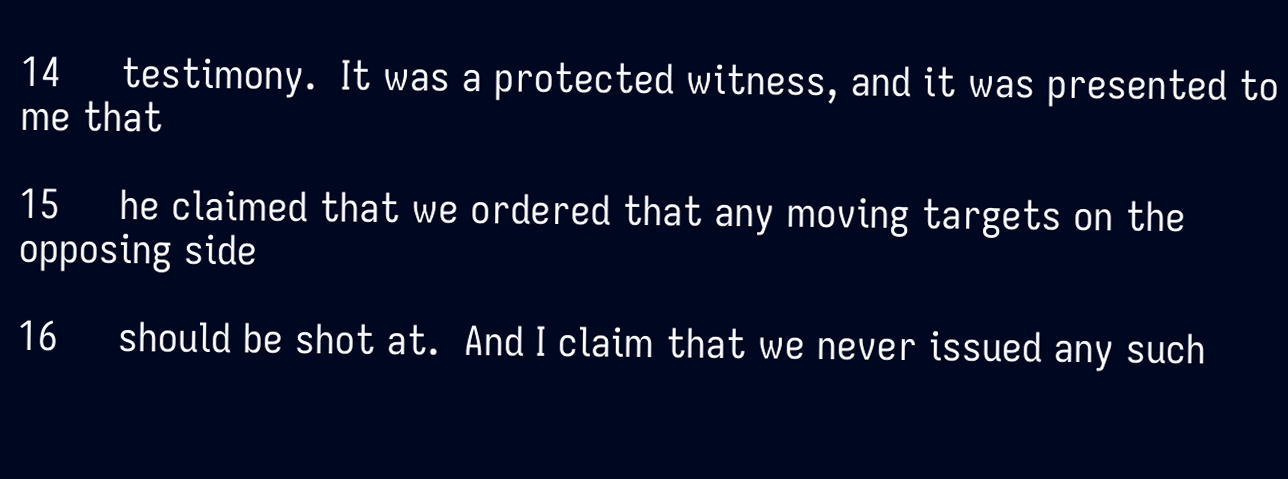14     testimony.  It was a protected witness, and it was presented to me that

15     he claimed that we ordered that any moving targets on the opposing side

16     should be shot at.  And I claim that we never issued any such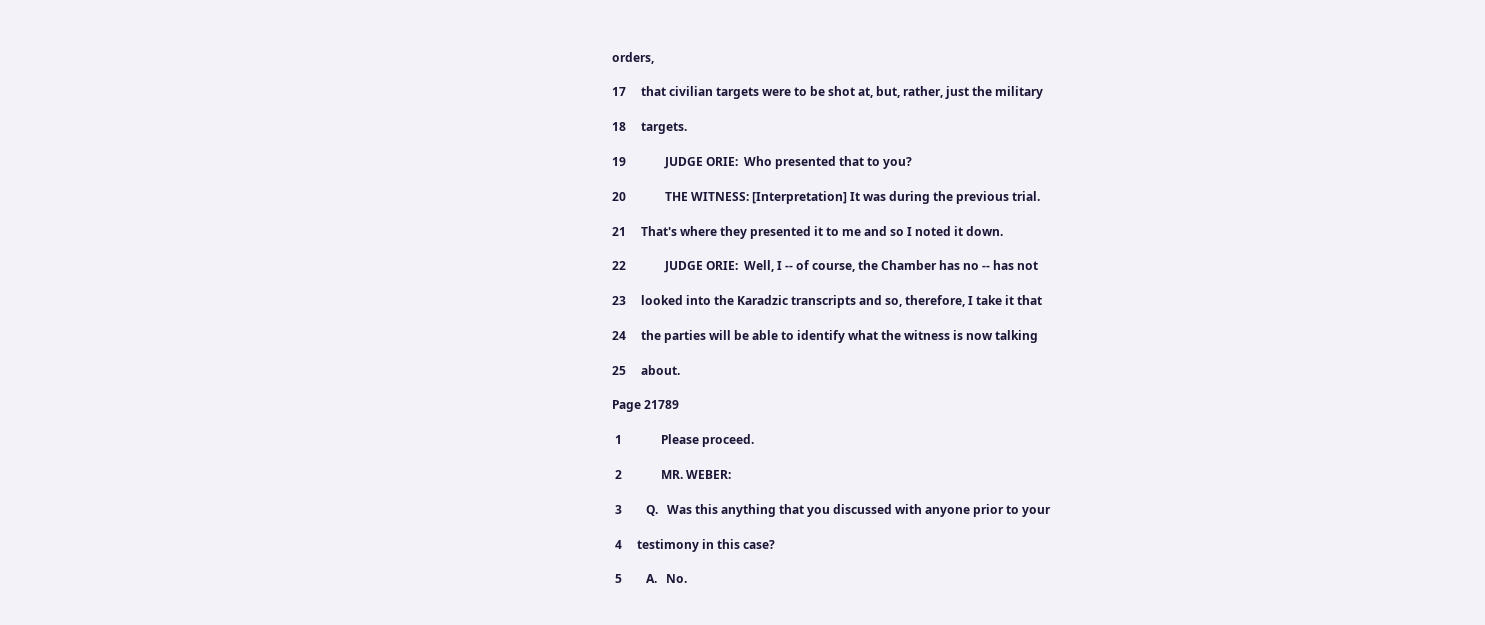orders,

17     that civilian targets were to be shot at, but, rather, just the military

18     targets.

19             JUDGE ORIE:  Who presented that to you?

20             THE WITNESS: [Interpretation] It was during the previous trial.

21     That's where they presented it to me and so I noted it down.

22             JUDGE ORIE:  Well, I -- of course, the Chamber has no -- has not

23     looked into the Karadzic transcripts and so, therefore, I take it that

24     the parties will be able to identify what the witness is now talking

25     about.

Page 21789

 1             Please proceed.

 2             MR. WEBER:

 3        Q.   Was this anything that you discussed with anyone prior to your

 4     testimony in this case?

 5        A.   No.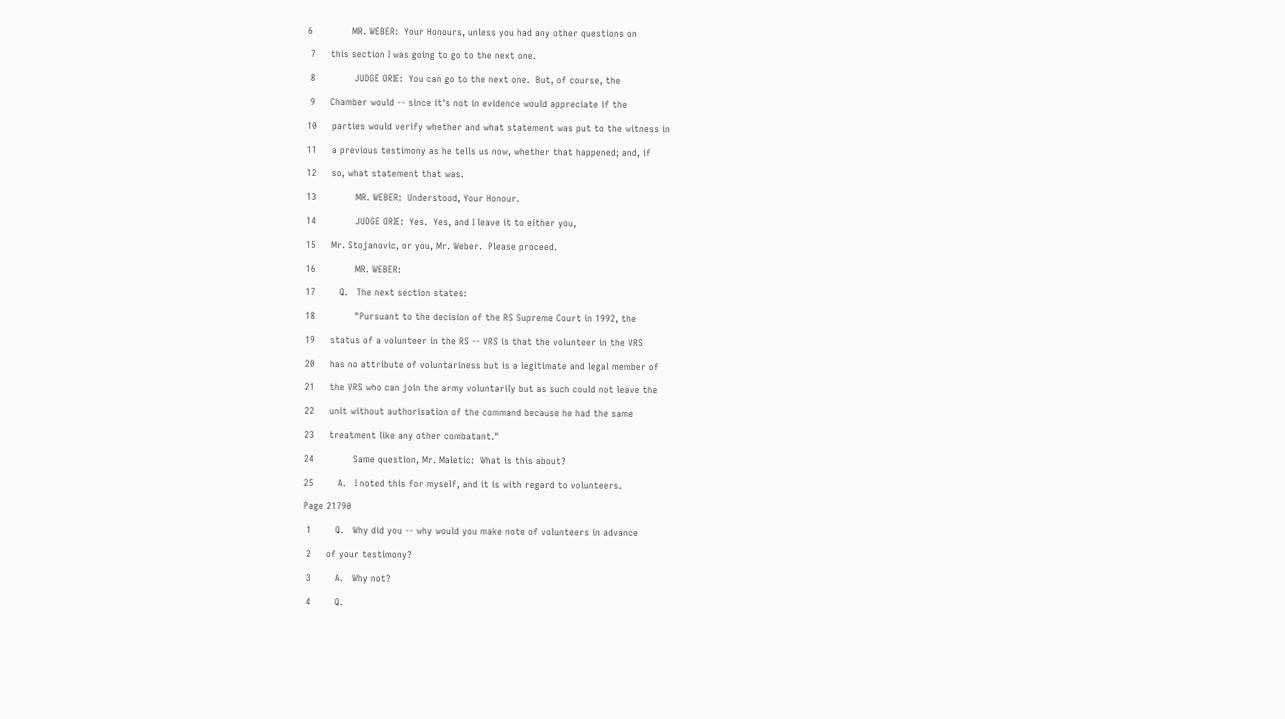6             MR. WEBER:  Your Honours, unless you had any other questions on

 7     this section I was going to go to the next one.

 8             JUDGE ORIE:  You can go to the next one.  But, of course, the

 9     Chamber would -- since it's not in evidence would appreciate if the

10     parties would verify whether and what statement was put to the witness in

11     a previous testimony as he tells us now, whether that happened; and, if

12     so, what statement that was.

13             MR. WEBER:  Understood, Your Honour.

14             JUDGE ORIE:  Yes.  Yes, and I leave it to either you,

15     Mr. Stojanovic, or you, Mr. Weber.  Please proceed.

16             MR. WEBER:

17        Q.   The next section states:

18             "Pursuant to the decision of the RS Supreme Court in 1992, the

19     status of a volunteer in the RS -- VRS is that the volunteer in the VRS

20     has no attribute of voluntariness but is a legitimate and legal member of

21     the VRS who can join the army voluntarily but as such could not leave the

22     unit without authorisation of the command because he had the same

23     treatment like any other combatant."

24             Same question, Mr. Maletic:  What is this about?

25        A.   I noted this for myself, and it is with regard to volunteers.

Page 21790

 1        Q.   Why did you -- why would you make note of volunteers in advance

 2     of your testimony?

 3        A.   Why not?

 4        Q.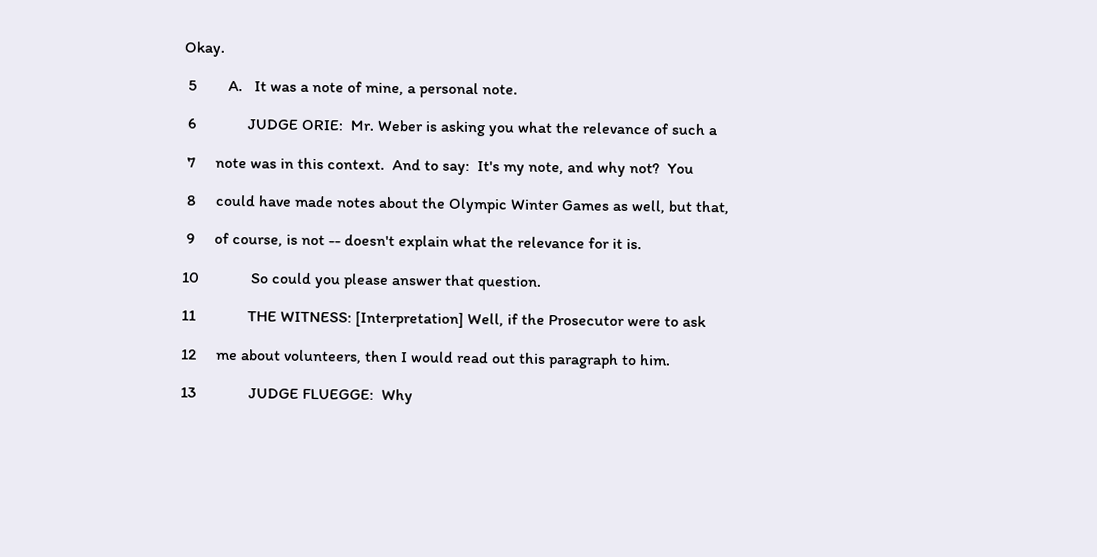Okay.

 5        A.   It was a note of mine, a personal note.

 6             JUDGE ORIE:  Mr. Weber is asking you what the relevance of such a

 7     note was in this context.  And to say:  It's my note, and why not?  You

 8     could have made notes about the Olympic Winter Games as well, but that,

 9     of course, is not -- doesn't explain what the relevance for it is.

10             So could you please answer that question.

11             THE WITNESS: [Interpretation] Well, if the Prosecutor were to ask

12     me about volunteers, then I would read out this paragraph to him.

13             JUDGE FLUEGGE:  Why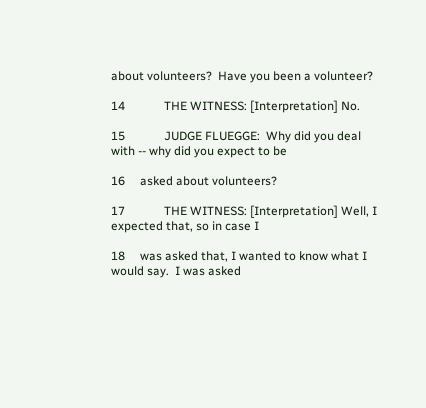about volunteers?  Have you been a volunteer?

14             THE WITNESS: [Interpretation] No.

15             JUDGE FLUEGGE:  Why did you deal with -- why did you expect to be

16     asked about volunteers?

17             THE WITNESS: [Interpretation] Well, I expected that, so in case I

18     was asked that, I wanted to know what I would say.  I was asked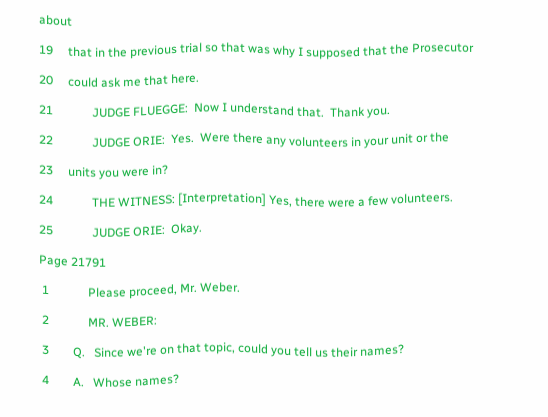about

19     that in the previous trial so that was why I supposed that the Prosecutor

20     could ask me that here.

21             JUDGE FLUEGGE:  Now I understand that.  Thank you.

22             JUDGE ORIE:  Yes.  Were there any volunteers in your unit or the

23     units you were in?

24             THE WITNESS: [Interpretation] Yes, there were a few volunteers.

25             JUDGE ORIE:  Okay.

Page 21791

 1             Please proceed, Mr. Weber.

 2             MR. WEBER:

 3        Q.   Since we're on that topic, could you tell us their names?

 4        A.   Whose names?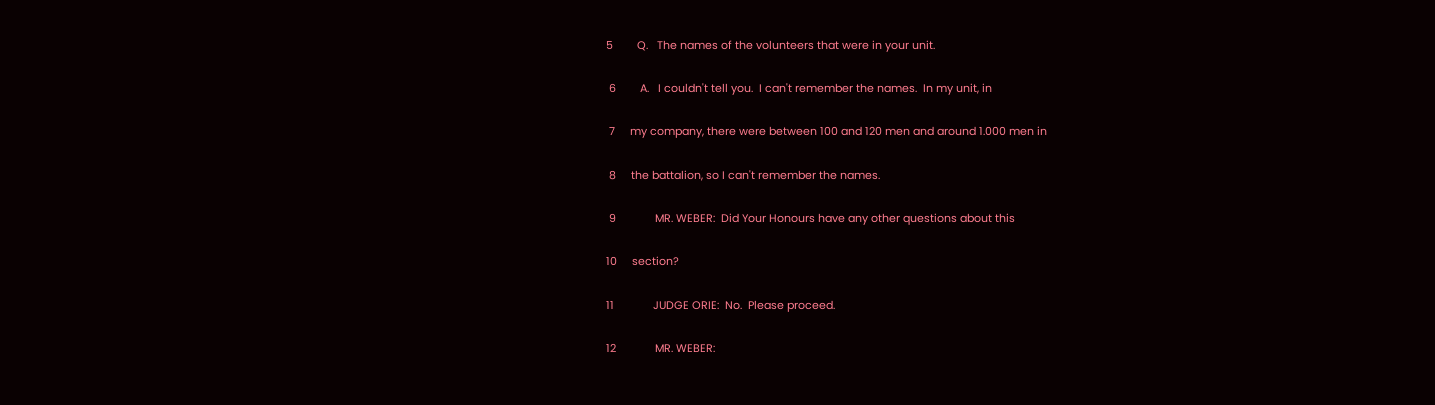5        Q.   The names of the volunteers that were in your unit.

 6        A.   I couldn't tell you.  I can't remember the names.  In my unit, in

 7     my company, there were between 100 and 120 men and around 1.000 men in

 8     the battalion, so I can't remember the names.

 9             MR. WEBER:  Did Your Honours have any other questions about this

10     section?

11             JUDGE ORIE:  No.  Please proceed.

12             MR. WEBER: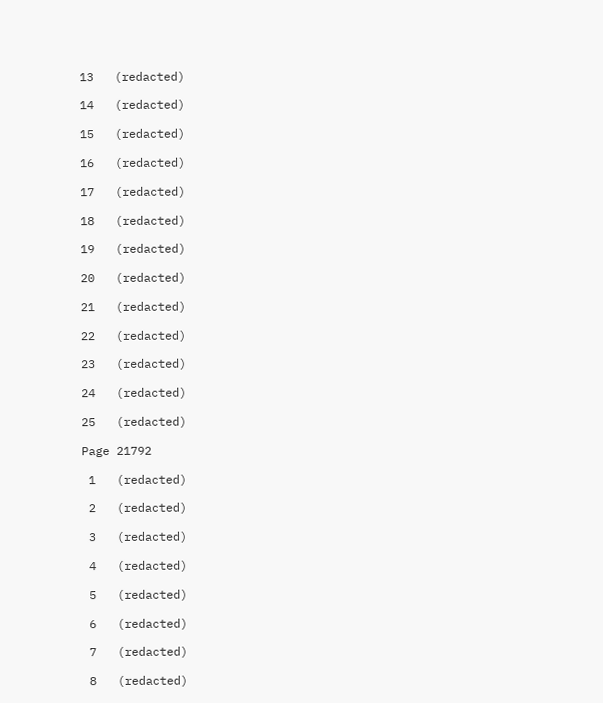13   (redacted)

14   (redacted)

15   (redacted)

16   (redacted)

17   (redacted)

18   (redacted)

19   (redacted)

20   (redacted)

21   (redacted)

22   (redacted)

23   (redacted)

24   (redacted)

25   (redacted)

Page 21792

 1   (redacted)

 2   (redacted)

 3   (redacted)

 4   (redacted)

 5   (redacted)

 6   (redacted)

 7   (redacted)

 8   (redacted)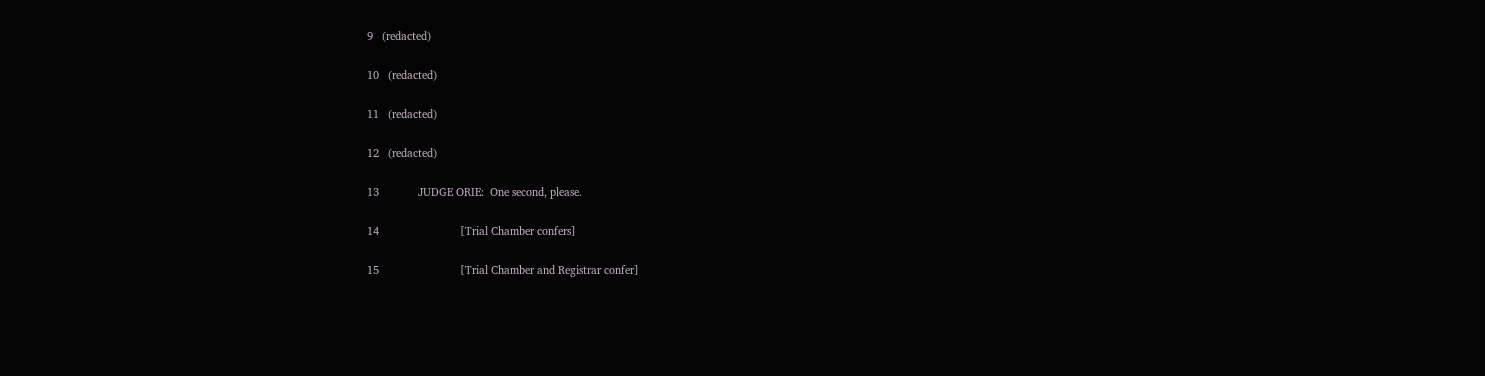9   (redacted)

10   (redacted)

11   (redacted)

12   (redacted)

13             JUDGE ORIE:  One second, please.

14                           [Trial Chamber confers]

15                           [Trial Chamber and Registrar confer]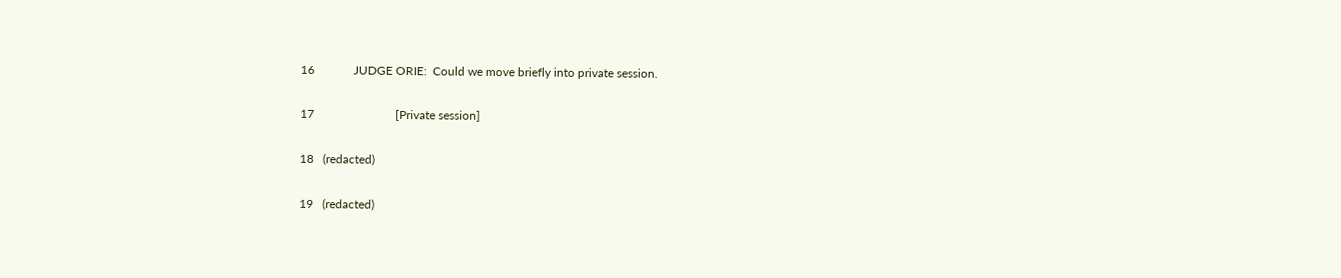16             JUDGE ORIE:  Could we move briefly into private session.

17                           [Private session]

18   (redacted)

19   (redacted)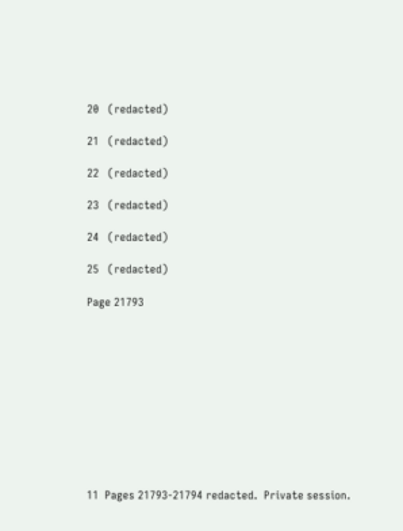20   (redacted)

21   (redacted)

22   (redacted)

23   (redacted)

24   (redacted)

25   (redacted)

Page 21793











11  Pages 21793-21794 redacted.  Private session.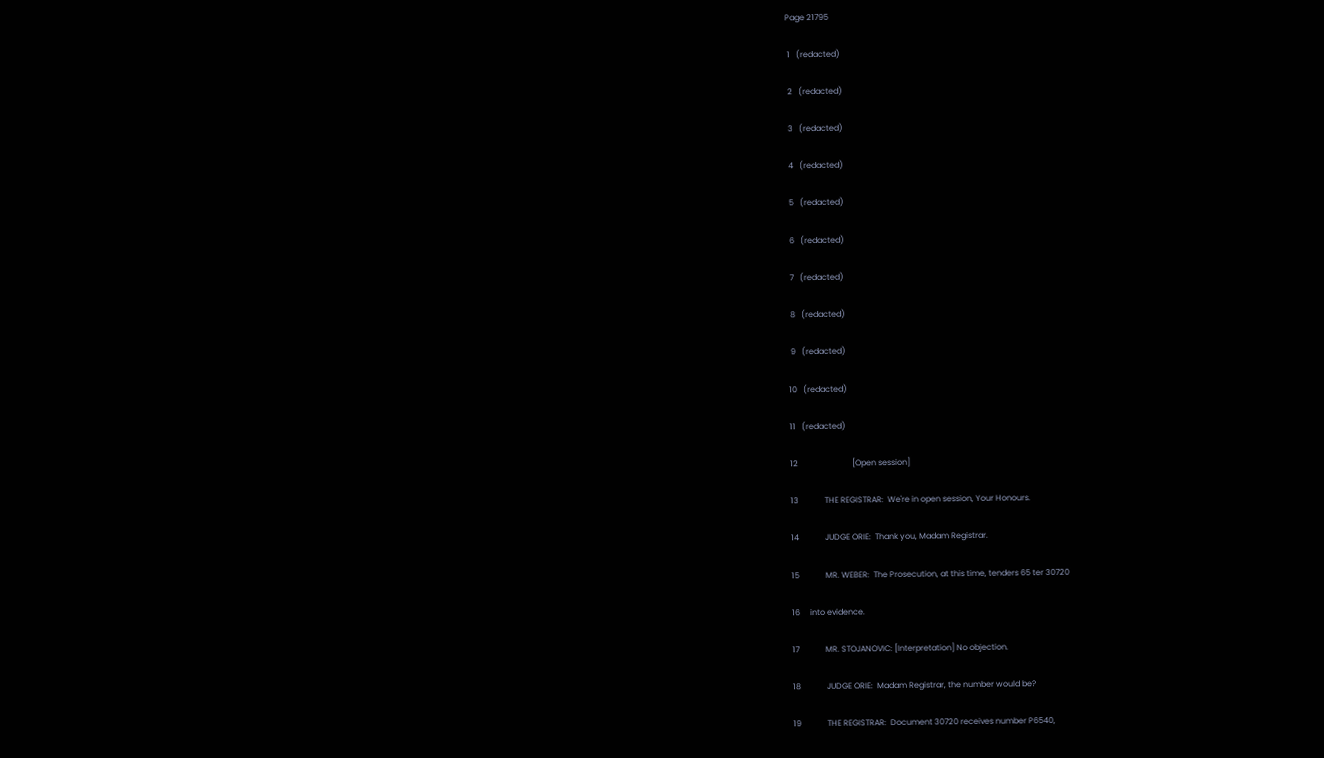Page 21795

 1   (redacted)

 2   (redacted)

 3   (redacted)

 4   (redacted)

 5   (redacted)

 6   (redacted)

 7   (redacted)

 8   (redacted)

 9   (redacted)

10   (redacted)

11   (redacted)

12                           [Open session]

13             THE REGISTRAR:  We're in open session, Your Honours.

14             JUDGE ORIE:  Thank you, Madam Registrar.

15             MR. WEBER:  The Prosecution, at this time, tenders 65 ter 30720

16     into evidence.

17             MR. STOJANOVIC: [Interpretation] No objection.

18             JUDGE ORIE:  Madam Registrar, the number would be?

19             THE REGISTRAR:  Document 30720 receives number P6540,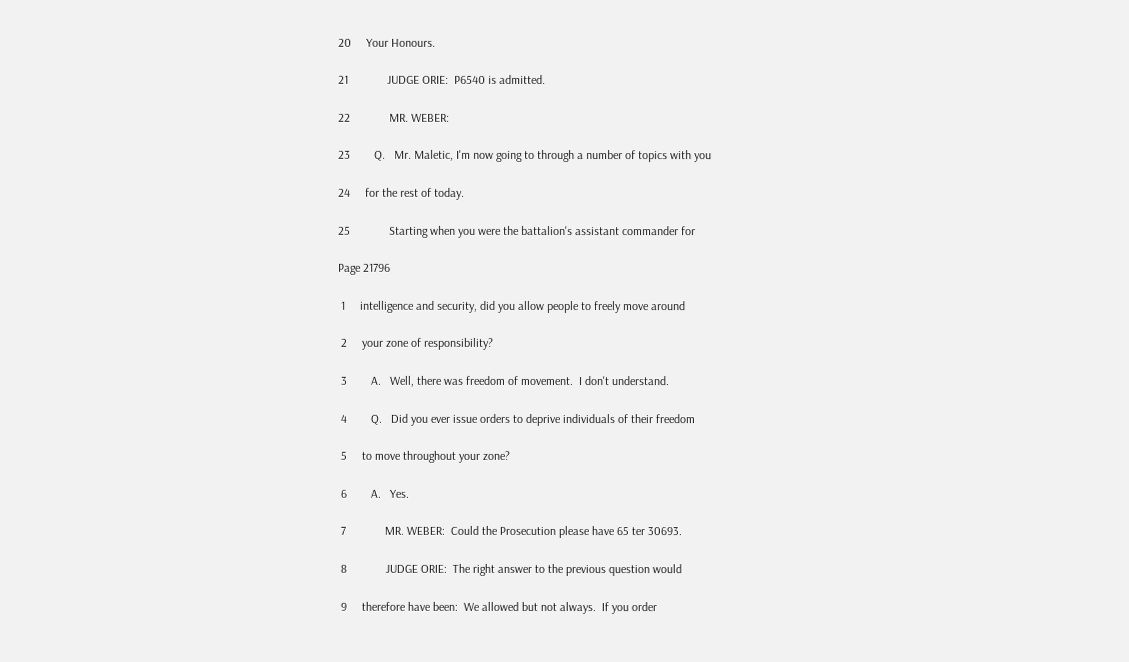20     Your Honours.

21             JUDGE ORIE:  P6540 is admitted.

22             MR. WEBER:

23        Q.   Mr. Maletic, I'm now going to through a number of topics with you

24     for the rest of today.

25             Starting when you were the battalion's assistant commander for

Page 21796

 1     intelligence and security, did you allow people to freely move around

 2     your zone of responsibility?

 3        A.   Well, there was freedom of movement.  I don't understand.

 4        Q.   Did you ever issue orders to deprive individuals of their freedom

 5     to move throughout your zone?

 6        A.   Yes.

 7             MR. WEBER:  Could the Prosecution please have 65 ter 30693.

 8             JUDGE ORIE:  The right answer to the previous question would

 9     therefore have been:  We allowed but not always.  If you order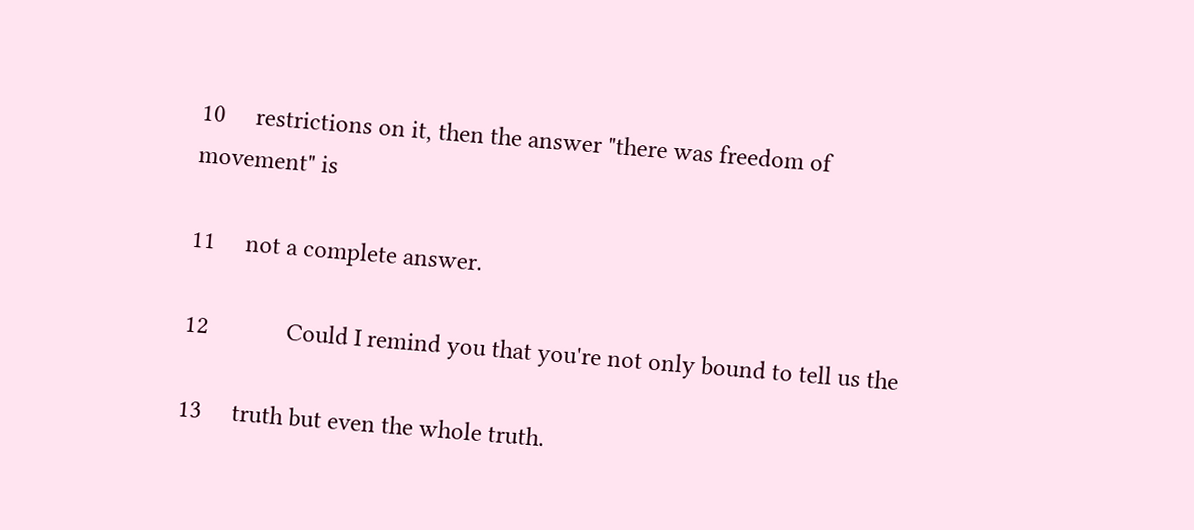10     restrictions on it, then the answer "there was freedom of movement" is

11     not a complete answer.

12             Could I remind you that you're not only bound to tell us the

13     truth but even the whole truth.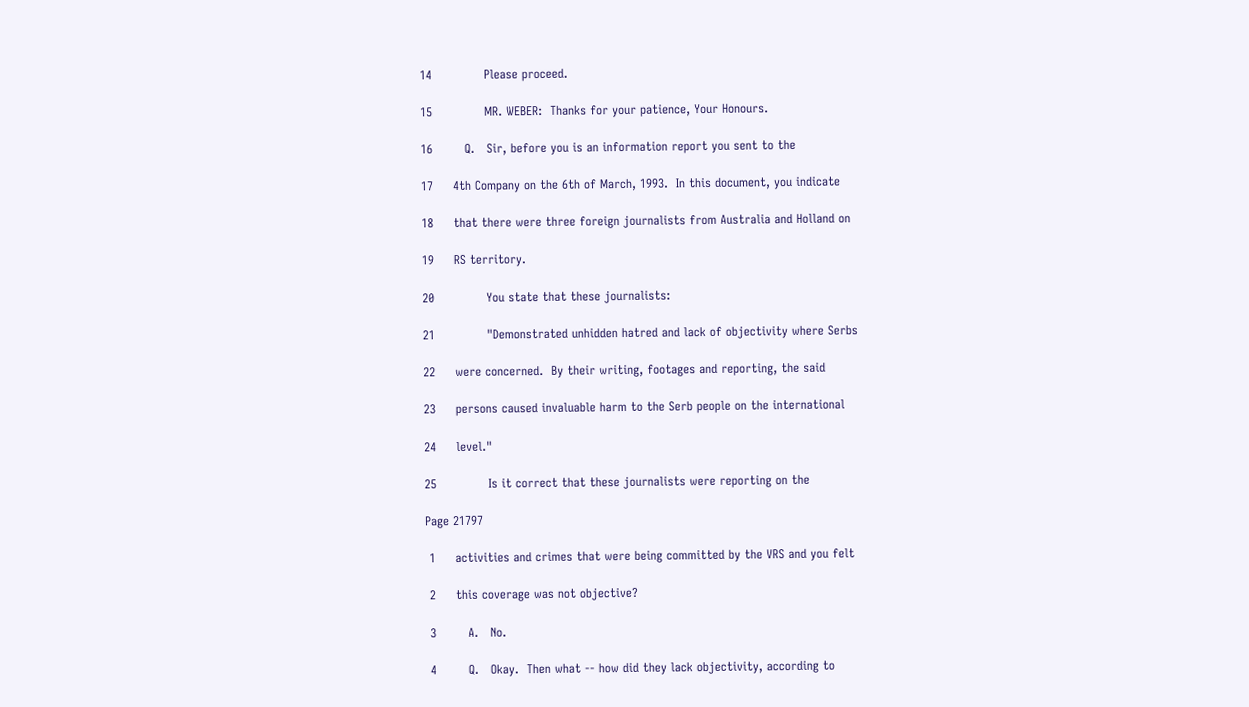14             Please proceed.

15             MR. WEBER:  Thanks for your patience, Your Honours.

16        Q.   Sir, before you is an information report you sent to the

17     4th Company on the 6th of March, 1993.  In this document, you indicate

18     that there were three foreign journalists from Australia and Holland on

19     RS territory.

20             You state that these journalists:

21             "Demonstrated unhidden hatred and lack of objectivity where Serbs

22     were concerned.  By their writing, footages and reporting, the said

23     persons caused invaluable harm to the Serb people on the international

24     level."

25             Is it correct that these journalists were reporting on the

Page 21797

 1     activities and crimes that were being committed by the VRS and you felt

 2     this coverage was not objective?

 3        A.   No.

 4        Q.   Okay.  Then what -- how did they lack objectivity, according to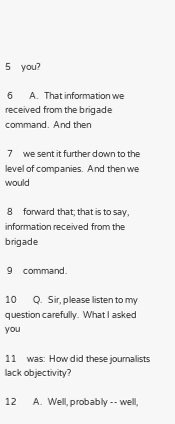5     you?

 6        A.   That information we received from the brigade command.  And then

 7     we sent it further down to the level of companies.  And then we would

 8     forward that; that is to say, information received from the brigade

 9     command.

10        Q.   Sir, please listen to my question carefully.  What I asked you

11     was:  How did these journalists lack objectivity?

12        A.   Well, probably -- well,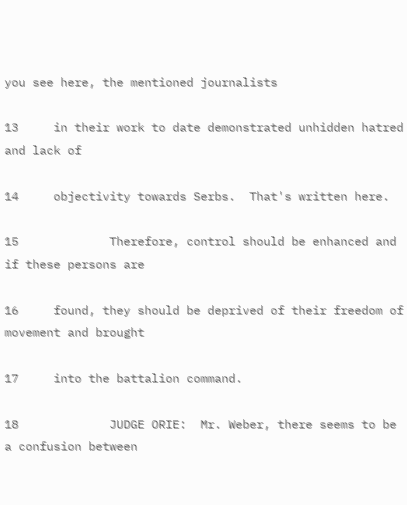you see here, the mentioned journalists

13     in their work to date demonstrated unhidden hatred and lack of

14     objectivity towards Serbs.  That's written here.

15             Therefore, control should be enhanced and if these persons are

16     found, they should be deprived of their freedom of movement and brought

17     into the battalion command.

18             JUDGE ORIE:  Mr. Weber, there seems to be a confusion between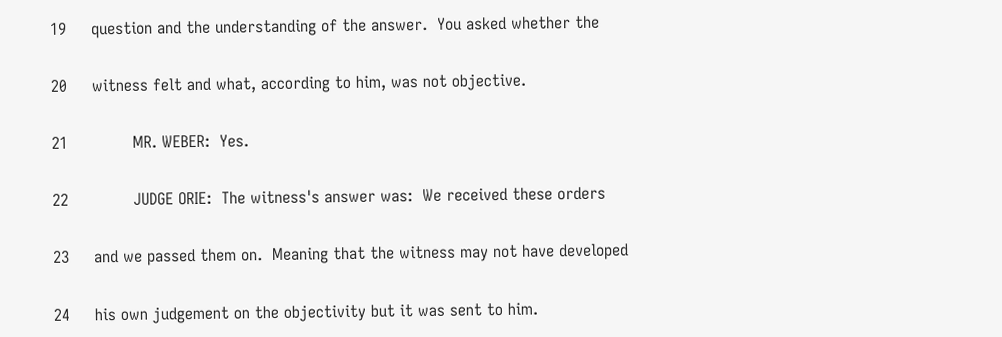19     question and the understanding of the answer.  You asked whether the

20     witness felt and what, according to him, was not objective.

21             MR. WEBER:  Yes.

22             JUDGE ORIE:  The witness's answer was:  We received these orders

23     and we passed them on.  Meaning that the witness may not have developed

24     his own judgement on the objectivity but it was sent to him.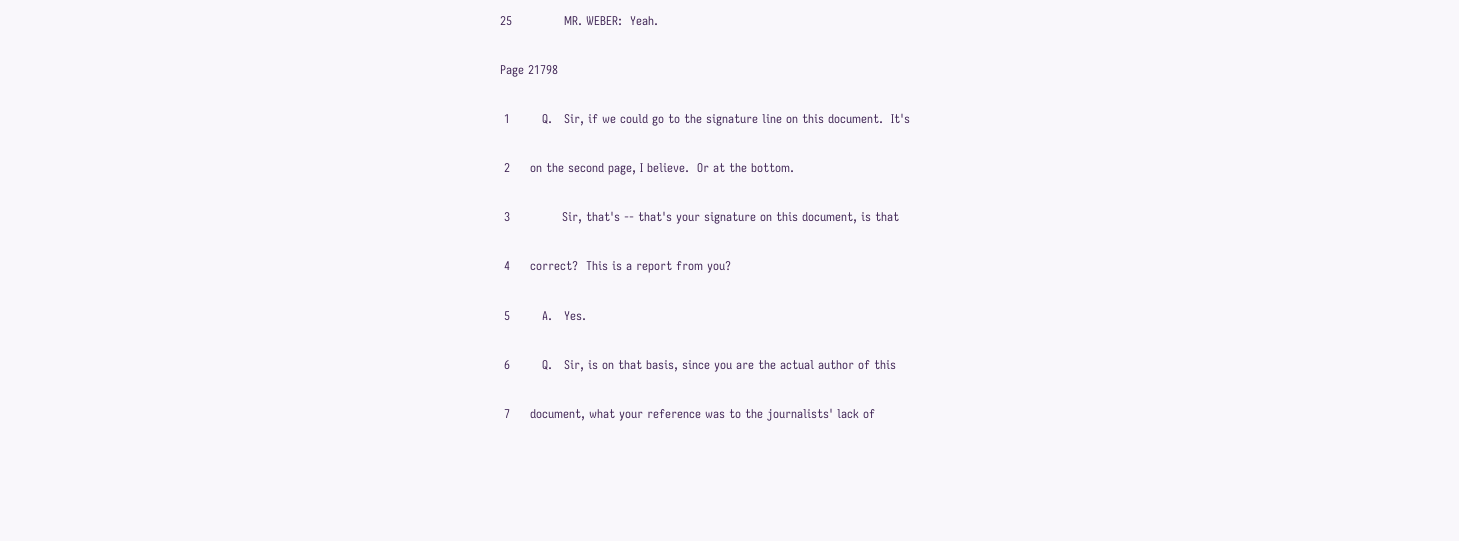25             MR. WEBER:  Yeah.

Page 21798

 1        Q.   Sir, if we could go to the signature line on this document.  It's

 2     on the second page, I believe.  Or at the bottom.

 3             Sir, that's -- that's your signature on this document, is that

 4     correct?  This is a report from you?

 5        A.   Yes.

 6        Q.   Sir, is on that basis, since you are the actual author of this

 7     document, what your reference was to the journalists' lack of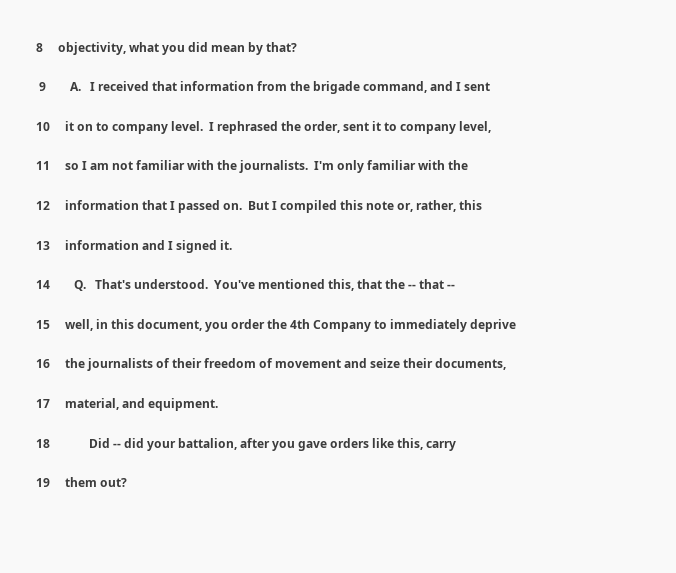8     objectivity, what you did mean by that?

 9        A.   I received that information from the brigade command, and I sent

10     it on to company level.  I rephrased the order, sent it to company level,

11     so I am not familiar with the journalists.  I'm only familiar with the

12     information that I passed on.  But I compiled this note or, rather, this

13     information and I signed it.

14        Q.   That's understood.  You've mentioned this, that the -- that --

15     well, in this document, you order the 4th Company to immediately deprive

16     the journalists of their freedom of movement and seize their documents,

17     material, and equipment.

18             Did -- did your battalion, after you gave orders like this, carry

19     them out?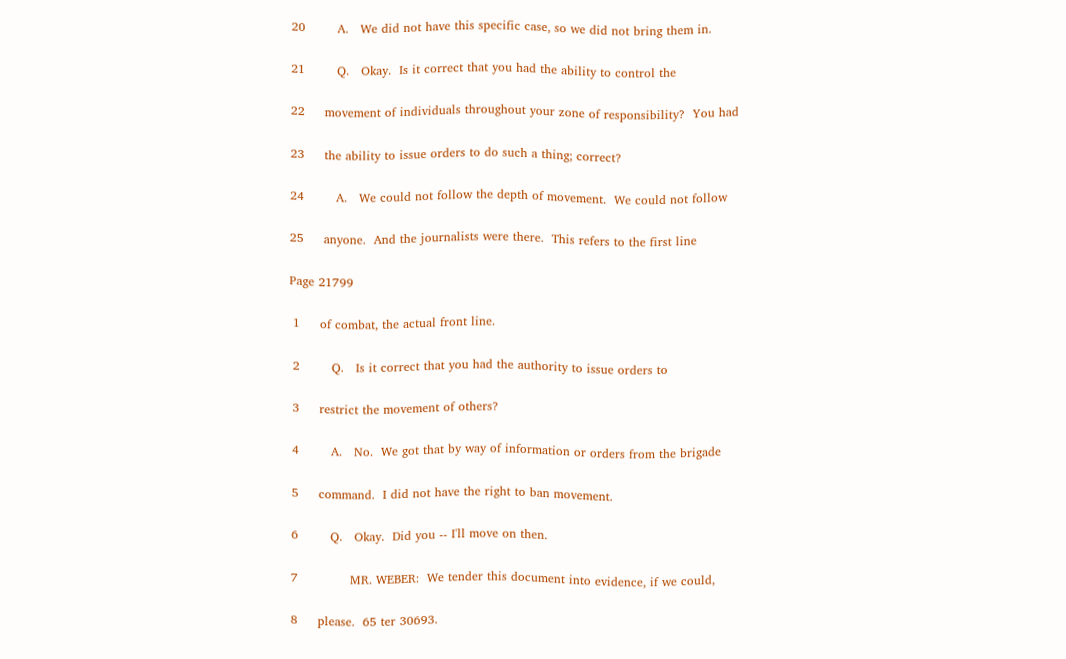20        A.   We did not have this specific case, so we did not bring them in.

21        Q.   Okay.  Is it correct that you had the ability to control the

22     movement of individuals throughout your zone of responsibility?  You had

23     the ability to issue orders to do such a thing; correct?

24        A.   We could not follow the depth of movement.  We could not follow

25     anyone.  And the journalists were there.  This refers to the first line

Page 21799

 1     of combat, the actual front line.

 2        Q.   Is it correct that you had the authority to issue orders to

 3     restrict the movement of others?

 4        A.   No.  We got that by way of information or orders from the brigade

 5     command.  I did not have the right to ban movement.

 6        Q.   Okay.  Did you -- I'll move on then.

 7             MR. WEBER:  We tender this document into evidence, if we could,

 8     please.  65 ter 30693.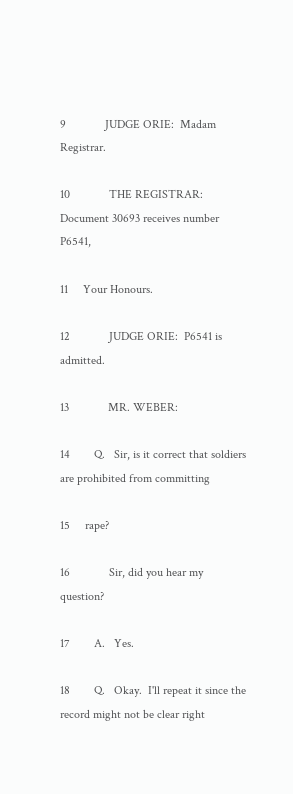9             JUDGE ORIE:  Madam Registrar.

10             THE REGISTRAR:  Document 30693 receives number P6541,

11     Your Honours.

12             JUDGE ORIE:  P6541 is admitted.

13             MR. WEBER:

14        Q.   Sir, is it correct that soldiers are prohibited from committing

15     rape?

16             Sir, did you hear my question?

17        A.   Yes.

18        Q.   Okay.  I'll repeat it since the record might not be clear right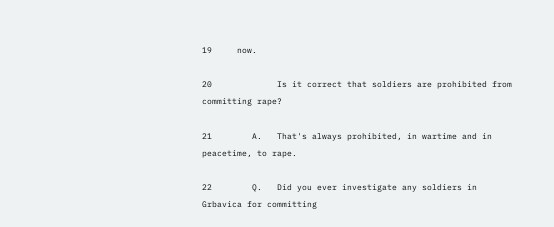19     now.

20             Is it correct that soldiers are prohibited from committing rape?

21        A.   That's always prohibited, in wartime and in peacetime, to rape.

22        Q.   Did you ever investigate any soldiers in Grbavica for committing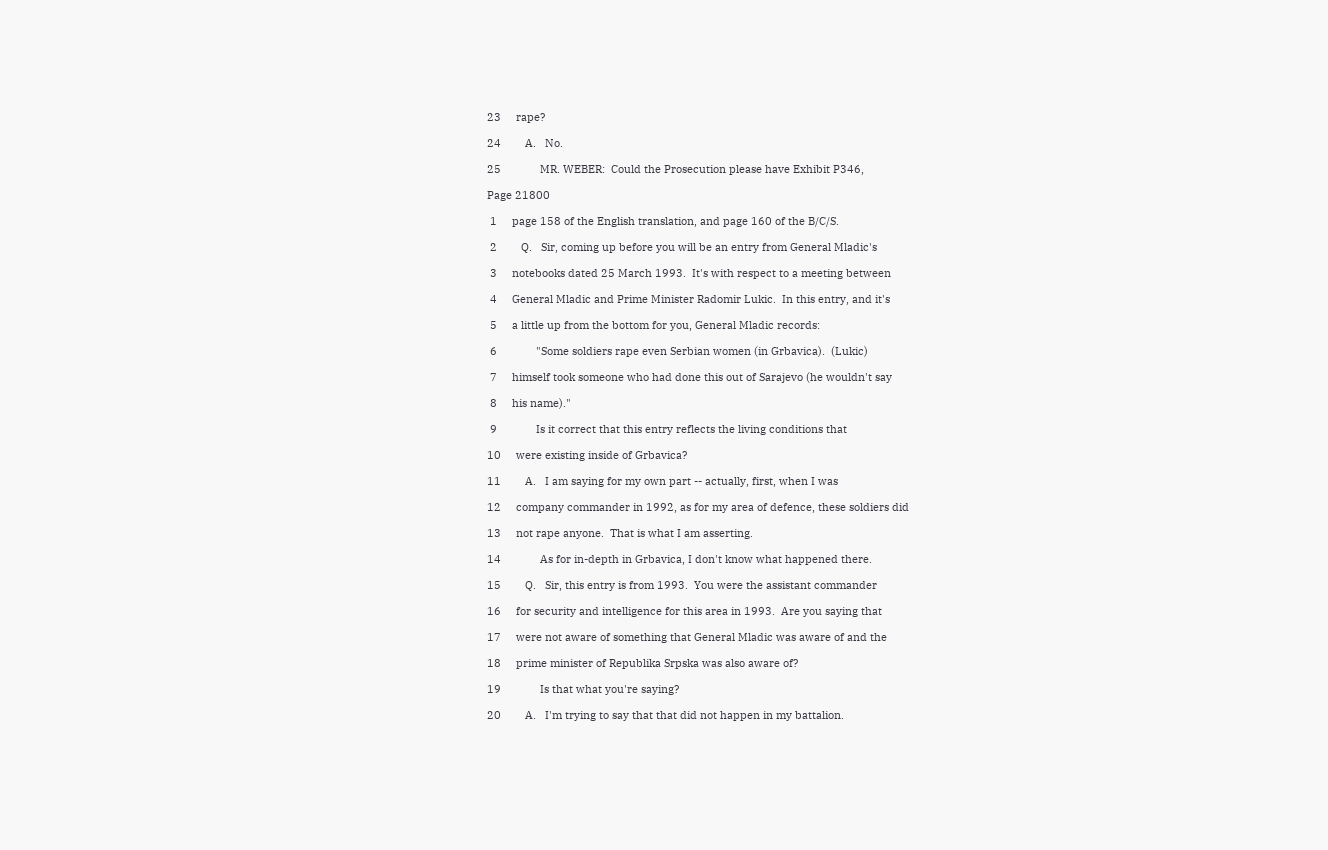23     rape?

24        A.   No.

25             MR. WEBER:  Could the Prosecution please have Exhibit P346,

Page 21800

 1     page 158 of the English translation, and page 160 of the B/C/S.

 2        Q.   Sir, coming up before you will be an entry from General Mladic's

 3     notebooks dated 25 March 1993.  It's with respect to a meeting between

 4     General Mladic and Prime Minister Radomir Lukic.  In this entry, and it's

 5     a little up from the bottom for you, General Mladic records:

 6             "Some soldiers rape even Serbian women (in Grbavica).  (Lukic)

 7     himself took someone who had done this out of Sarajevo (he wouldn't say

 8     his name)."

 9             Is it correct that this entry reflects the living conditions that

10     were existing inside of Grbavica?

11        A.   I am saying for my own part -- actually, first, when I was

12     company commander in 1992, as for my area of defence, these soldiers did

13     not rape anyone.  That is what I am asserting.

14             As for in-depth in Grbavica, I don't know what happened there.

15        Q.   Sir, this entry is from 1993.  You were the assistant commander

16     for security and intelligence for this area in 1993.  Are you saying that

17     were not aware of something that General Mladic was aware of and the

18     prime minister of Republika Srpska was also aware of?

19             Is that what you're saying?

20        A.   I'm trying to say that that did not happen in my battalion.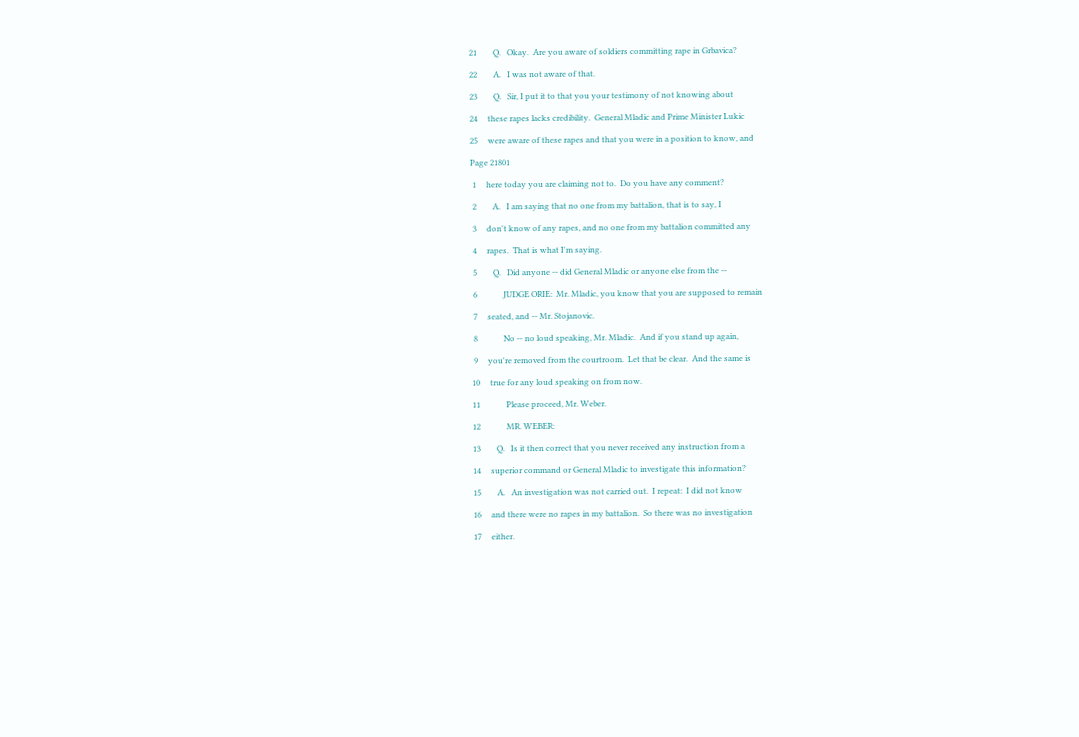21        Q.   Okay.  Are you aware of soldiers committing rape in Grbavica?

22        A.   I was not aware of that.

23        Q.   Sir, I put it to that you your testimony of not knowing about

24     these rapes lacks credibility.  General Mladic and Prime Minister Lukic

25     were aware of these rapes and that you were in a position to know, and

Page 21801

 1     here today you are claiming not to.  Do you have any comment?

 2        A.   I am saying that no one from my battalion, that is to say, I

 3     don't know of any rapes, and no one from my battalion committed any

 4     rapes.  That is what I'm saying.

 5        Q.   Did anyone -- did General Mladic or anyone else from the --

 6             JUDGE ORIE:  Mr. Mladic, you know that you are supposed to remain

 7     seated, and -- Mr. Stojanovic.

 8             No -- no loud speaking, Mr. Mladic.  And if you stand up again,

 9     you're removed from the courtroom.  Let that be clear.  And the same is

10     true for any loud speaking on from now.

11             Please proceed, Mr. Weber.

12             MR. WEBER:

13        Q.   Is it then correct that you never received any instruction from a

14     superior command or General Mladic to investigate this information?

15        A.   An investigation was not carried out.  I repeat:  I did not know

16     and there were no rapes in my battalion.  So there was no investigation

17     either.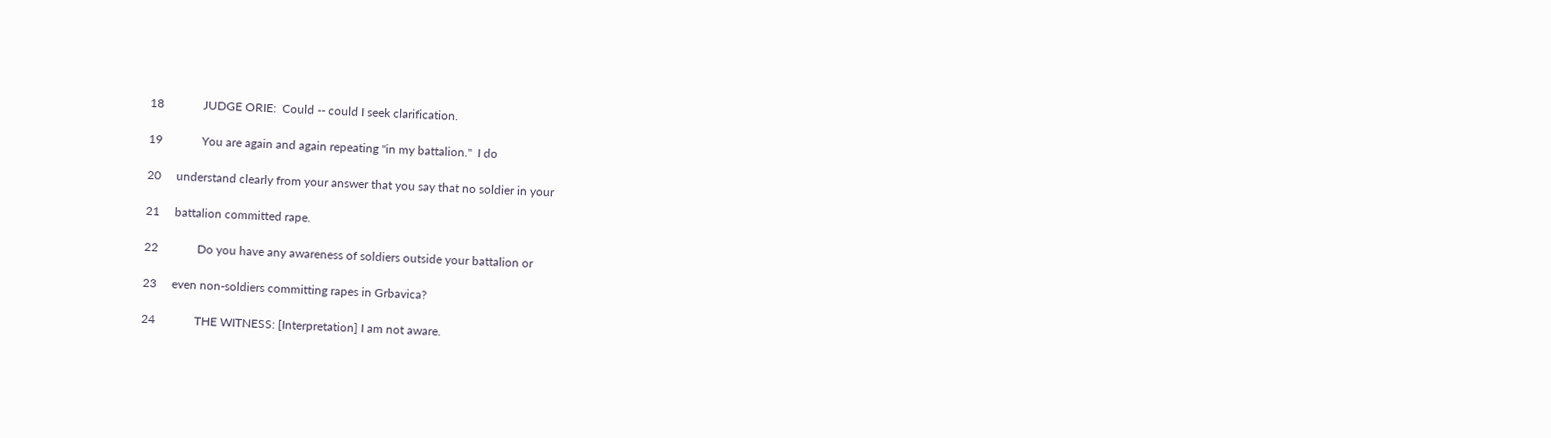18             JUDGE ORIE:  Could -- could I seek clarification.

19             You are again and again repeating "in my battalion."  I do

20     understand clearly from your answer that you say that no soldier in your

21     battalion committed rape.

22             Do you have any awareness of soldiers outside your battalion or

23     even non-soldiers committing rapes in Grbavica?

24             THE WITNESS: [Interpretation] I am not aware.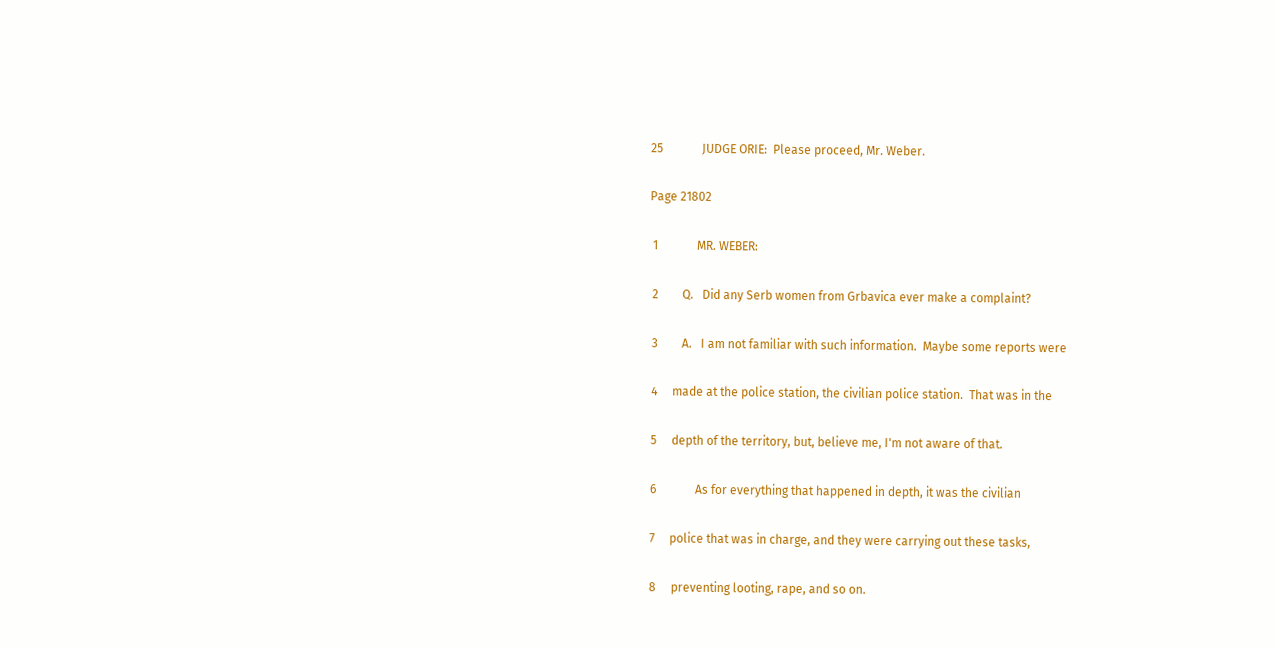25             JUDGE ORIE:  Please proceed, Mr. Weber.

Page 21802

 1             MR. WEBER:

 2        Q.   Did any Serb women from Grbavica ever make a complaint?

 3        A.   I am not familiar with such information.  Maybe some reports were

 4     made at the police station, the civilian police station.  That was in the

 5     depth of the territory, but, believe me, I'm not aware of that.

 6             As for everything that happened in depth, it was the civilian

 7     police that was in charge, and they were carrying out these tasks,

 8     preventing looting, rape, and so on.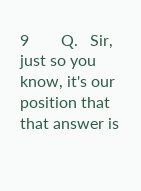9        Q.   Sir, just so you know, it's our position that that answer is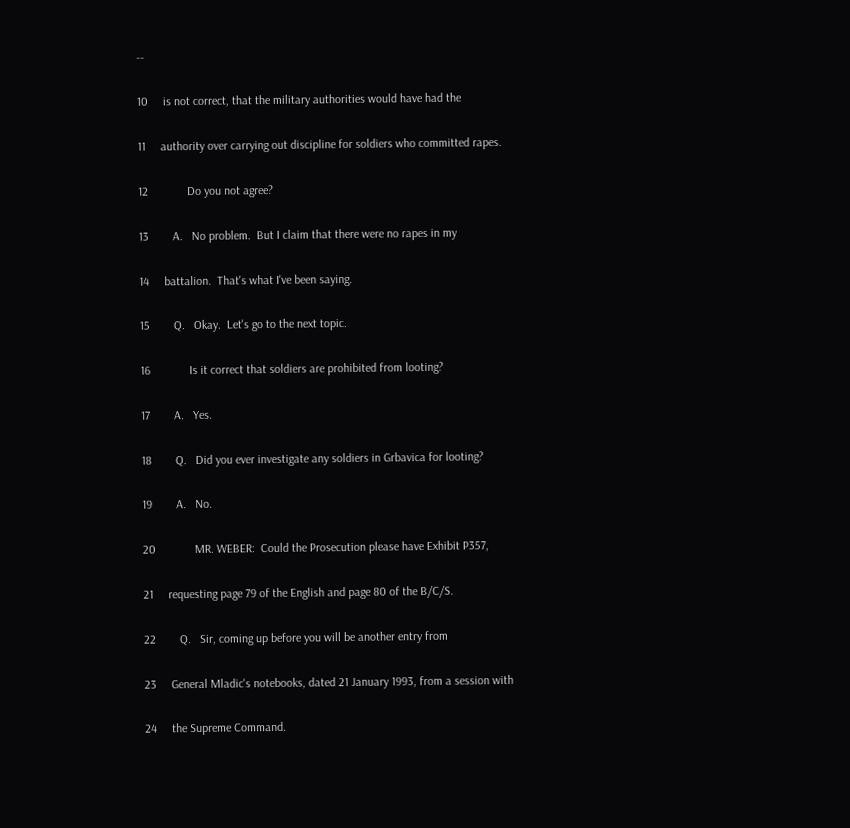--

10     is not correct, that the military authorities would have had the

11     authority over carrying out discipline for soldiers who committed rapes.

12             Do you not agree?

13        A.   No problem.  But I claim that there were no rapes in my

14     battalion.  That's what I've been saying.

15        Q.   Okay.  Let's go to the next topic.

16             Is it correct that soldiers are prohibited from looting?

17        A.   Yes.

18        Q.   Did you ever investigate any soldiers in Grbavica for looting?

19        A.   No.

20             MR. WEBER:  Could the Prosecution please have Exhibit P357,

21     requesting page 79 of the English and page 80 of the B/C/S.

22        Q.   Sir, coming up before you will be another entry from

23     General Mladic's notebooks, dated 21 January 1993, from a session with

24     the Supreme Command.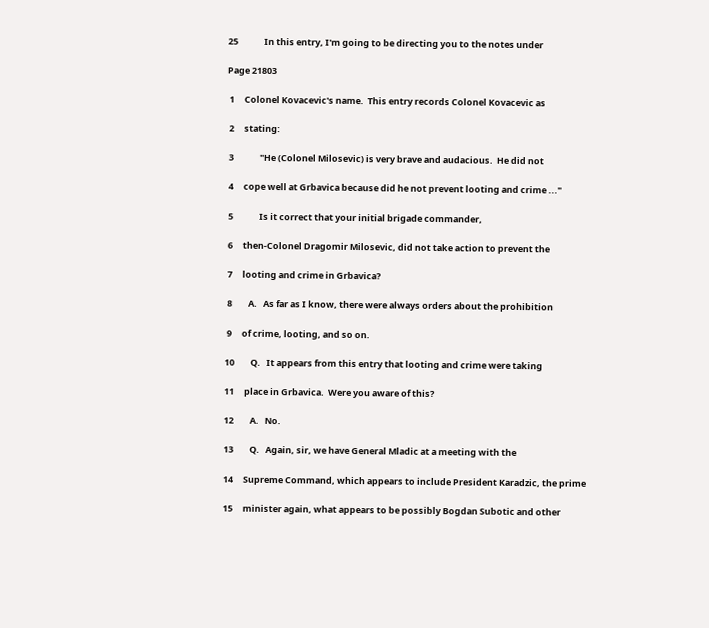25             In this entry, I'm going to be directing you to the notes under

Page 21803

 1     Colonel Kovacevic's name.  This entry records Colonel Kovacevic as

 2     stating:

 3             "He (Colonel Milosevic) is very brave and audacious.  He did not

 4     cope well at Grbavica because did he not prevent looting and crime ..."

 5             Is it correct that your initial brigade commander,

 6     then-Colonel Dragomir Milosevic, did not take action to prevent the

 7     looting and crime in Grbavica?

 8        A.   As far as I know, there were always orders about the prohibition

 9     of crime, looting, and so on.

10        Q.   It appears from this entry that looting and crime were taking

11     place in Grbavica.  Were you aware of this?

12        A.   No.

13        Q.   Again, sir, we have General Mladic at a meeting with the

14     Supreme Command, which appears to include President Karadzic, the prime

15     minister again, what appears to be possibly Bogdan Subotic and other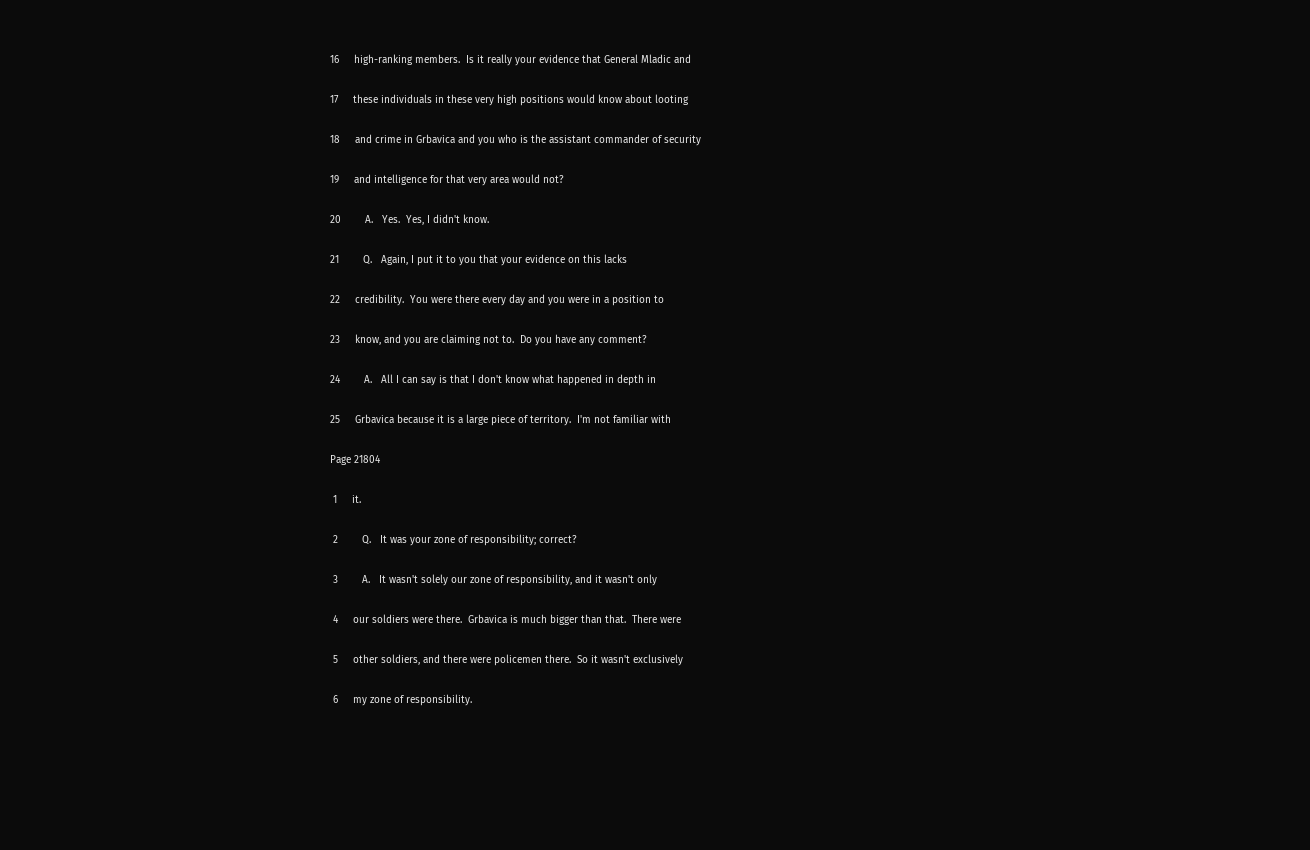16     high-ranking members.  Is it really your evidence that General Mladic and

17     these individuals in these very high positions would know about looting

18     and crime in Grbavica and you who is the assistant commander of security

19     and intelligence for that very area would not?

20        A.   Yes.  Yes, I didn't know.

21        Q.   Again, I put it to you that your evidence on this lacks

22     credibility.  You were there every day and you were in a position to

23     know, and you are claiming not to.  Do you have any comment?

24        A.   All I can say is that I don't know what happened in depth in

25     Grbavica because it is a large piece of territory.  I'm not familiar with

Page 21804

 1     it.

 2        Q.   It was your zone of responsibility; correct?

 3        A.   It wasn't solely our zone of responsibility, and it wasn't only

 4     our soldiers were there.  Grbavica is much bigger than that.  There were

 5     other soldiers, and there were policemen there.  So it wasn't exclusively

 6     my zone of responsibility.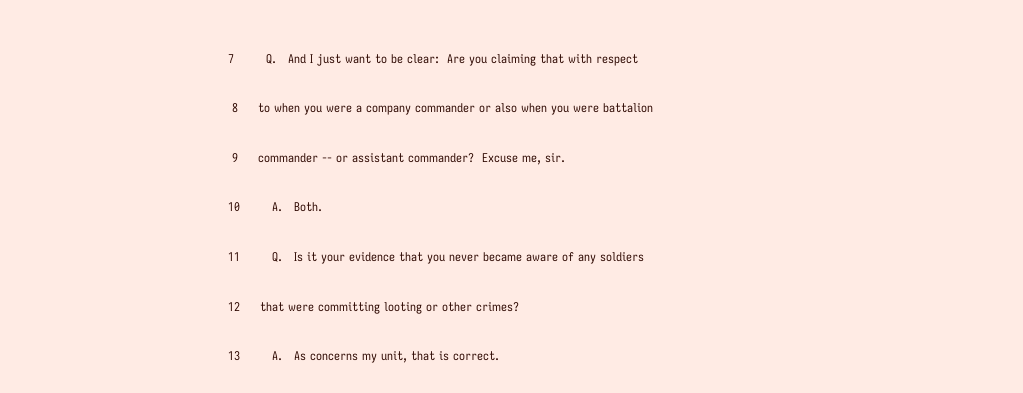7        Q.   And I just want to be clear:  Are you claiming that with respect

 8     to when you were a company commander or also when you were battalion

 9     commander -- or assistant commander?  Excuse me, sir.

10        A.   Both.

11        Q.   Is it your evidence that you never became aware of any soldiers

12     that were committing looting or other crimes?

13        A.   As concerns my unit, that is correct.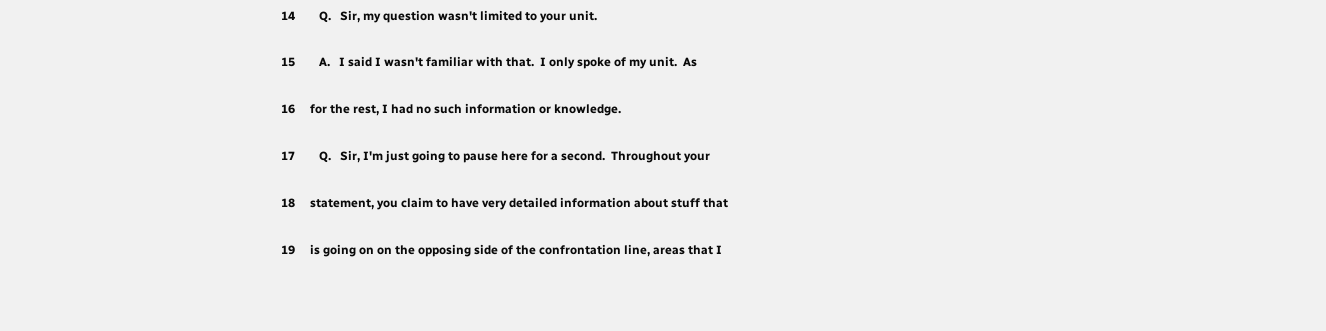14        Q.   Sir, my question wasn't limited to your unit.

15        A.   I said I wasn't familiar with that.  I only spoke of my unit.  As

16     for the rest, I had no such information or knowledge.

17        Q.   Sir, I'm just going to pause here for a second.  Throughout your

18     statement, you claim to have very detailed information about stuff that

19     is going on on the opposing side of the confrontation line, areas that I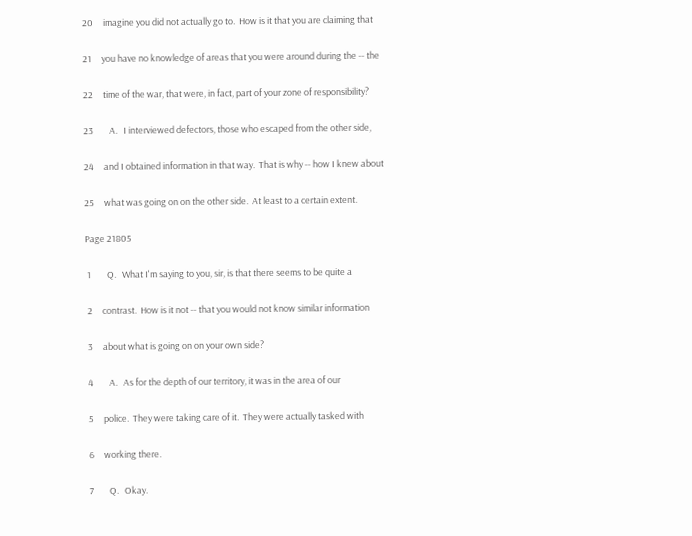20     imagine you did not actually go to.  How is it that you are claiming that

21     you have no knowledge of areas that you were around during the -- the

22     time of the war, that were, in fact, part of your zone of responsibility?

23        A.   I interviewed defectors, those who escaped from the other side,

24     and I obtained information in that way.  That is why -- how I knew about

25     what was going on on the other side.  At least to a certain extent.

Page 21805

 1        Q.   What I'm saying to you, sir, is that there seems to be quite a

 2     contrast.  How is it not -- that you would not know similar information

 3     about what is going on on your own side?

 4        A.   As for the depth of our territory, it was in the area of our

 5     police.  They were taking care of it.  They were actually tasked with

 6     working there.

 7        Q.   Okay.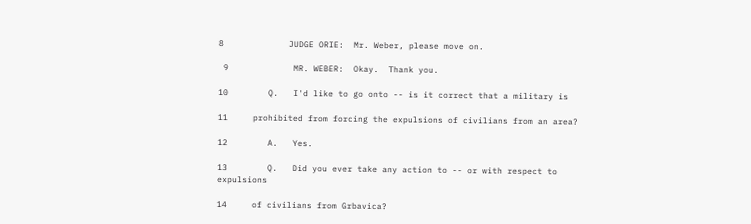8             JUDGE ORIE:  Mr. Weber, please move on.

 9             MR. WEBER:  Okay.  Thank you.

10        Q.   I'd like to go onto -- is it correct that a military is

11     prohibited from forcing the expulsions of civilians from an area?

12        A.   Yes.

13        Q.   Did you ever take any action to -- or with respect to expulsions

14     of civilians from Grbavica?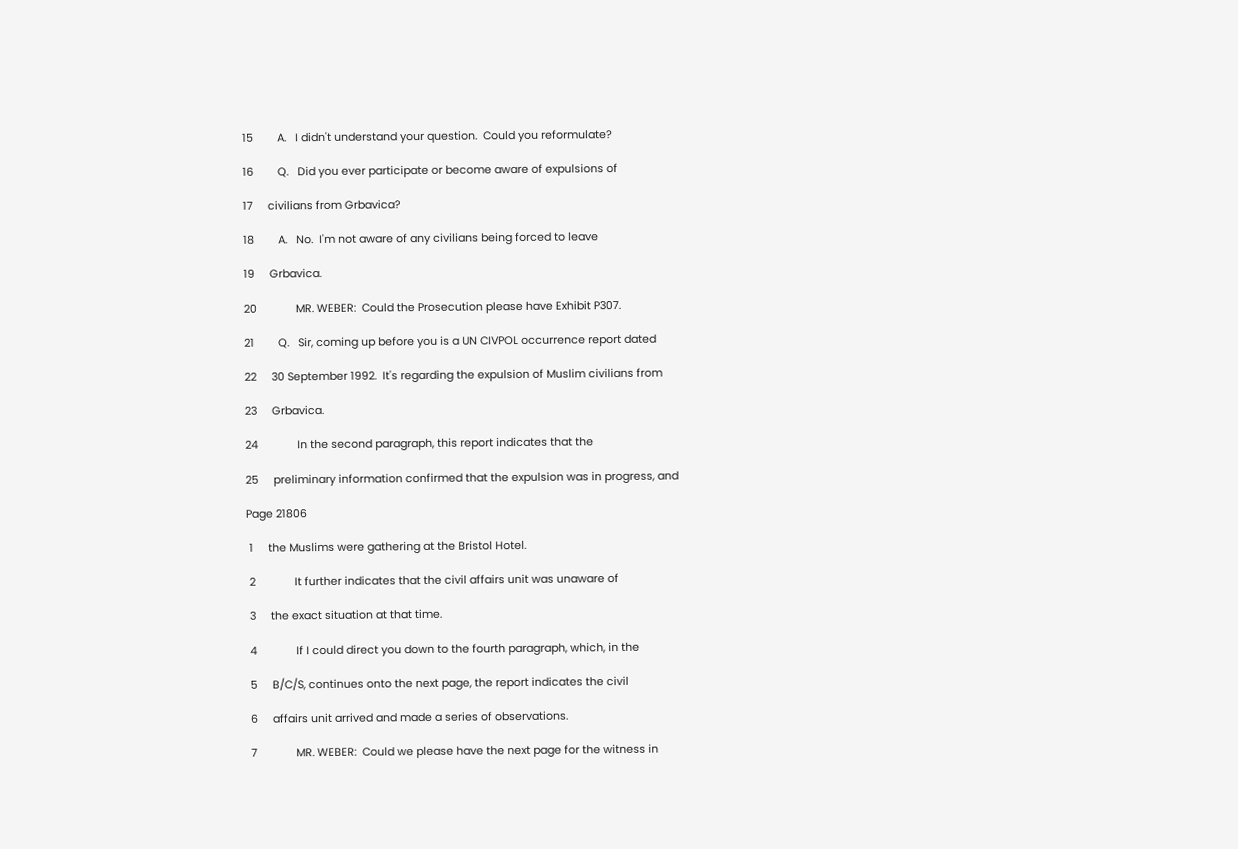15        A.   I didn't understand your question.  Could you reformulate?

16        Q.   Did you ever participate or become aware of expulsions of

17     civilians from Grbavica?

18        A.   No.  I'm not aware of any civilians being forced to leave

19     Grbavica.

20             MR. WEBER:  Could the Prosecution please have Exhibit P307.

21        Q.   Sir, coming up before you is a UN CIVPOL occurrence report dated

22     30 September 1992.  It's regarding the expulsion of Muslim civilians from

23     Grbavica.

24             In the second paragraph, this report indicates that the

25     preliminary information confirmed that the expulsion was in progress, and

Page 21806

 1     the Muslims were gathering at the Bristol Hotel.

 2             It further indicates that the civil affairs unit was unaware of

 3     the exact situation at that time.

 4             If I could direct you down to the fourth paragraph, which, in the

 5     B/C/S, continues onto the next page, the report indicates the civil

 6     affairs unit arrived and made a series of observations.

 7             MR. WEBER:  Could we please have the next page for the witness in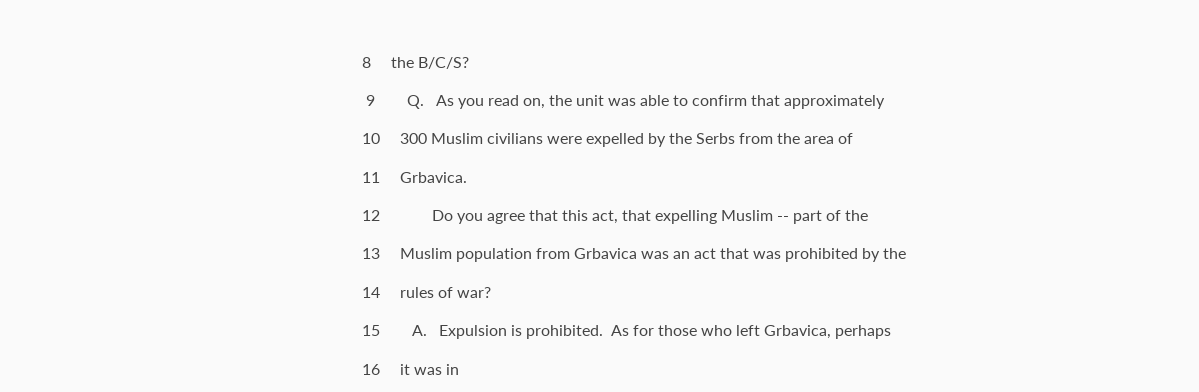8     the B/C/S?

 9        Q.   As you read on, the unit was able to confirm that approximately

10     300 Muslim civilians were expelled by the Serbs from the area of

11     Grbavica.

12             Do you agree that this act, that expelling Muslim -- part of the

13     Muslim population from Grbavica was an act that was prohibited by the

14     rules of war?

15        A.   Expulsion is prohibited.  As for those who left Grbavica, perhaps

16     it was in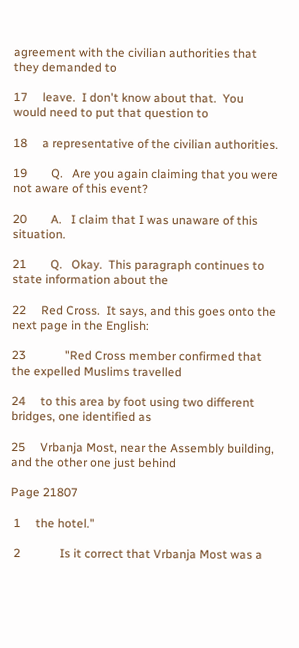agreement with the civilian authorities that they demanded to

17     leave.  I don't know about that.  You would need to put that question to

18     a representative of the civilian authorities.

19        Q.   Are you again claiming that you were not aware of this event?

20        A.   I claim that I was unaware of this situation.

21        Q.   Okay.  This paragraph continues to state information about the

22     Red Cross.  It says, and this goes onto the next page in the English:

23             "Red Cross member confirmed that the expelled Muslims travelled

24     to this area by foot using two different bridges, one identified as

25     Vrbanja Most, near the Assembly building, and the other one just behind

Page 21807

 1     the hotel."

 2             Is it correct that Vrbanja Most was a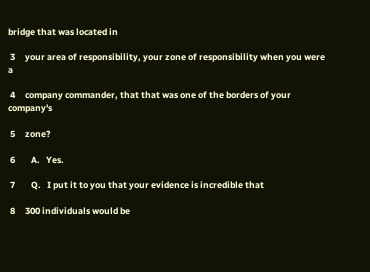bridge that was located in

 3     your area of responsibility, your zone of responsibility when you were a

 4     company commander, that that was one of the borders of your company's

 5     zone?

 6        A.   Yes.

 7        Q.   I put it to you that your evidence is incredible that

 8     300 individuals would be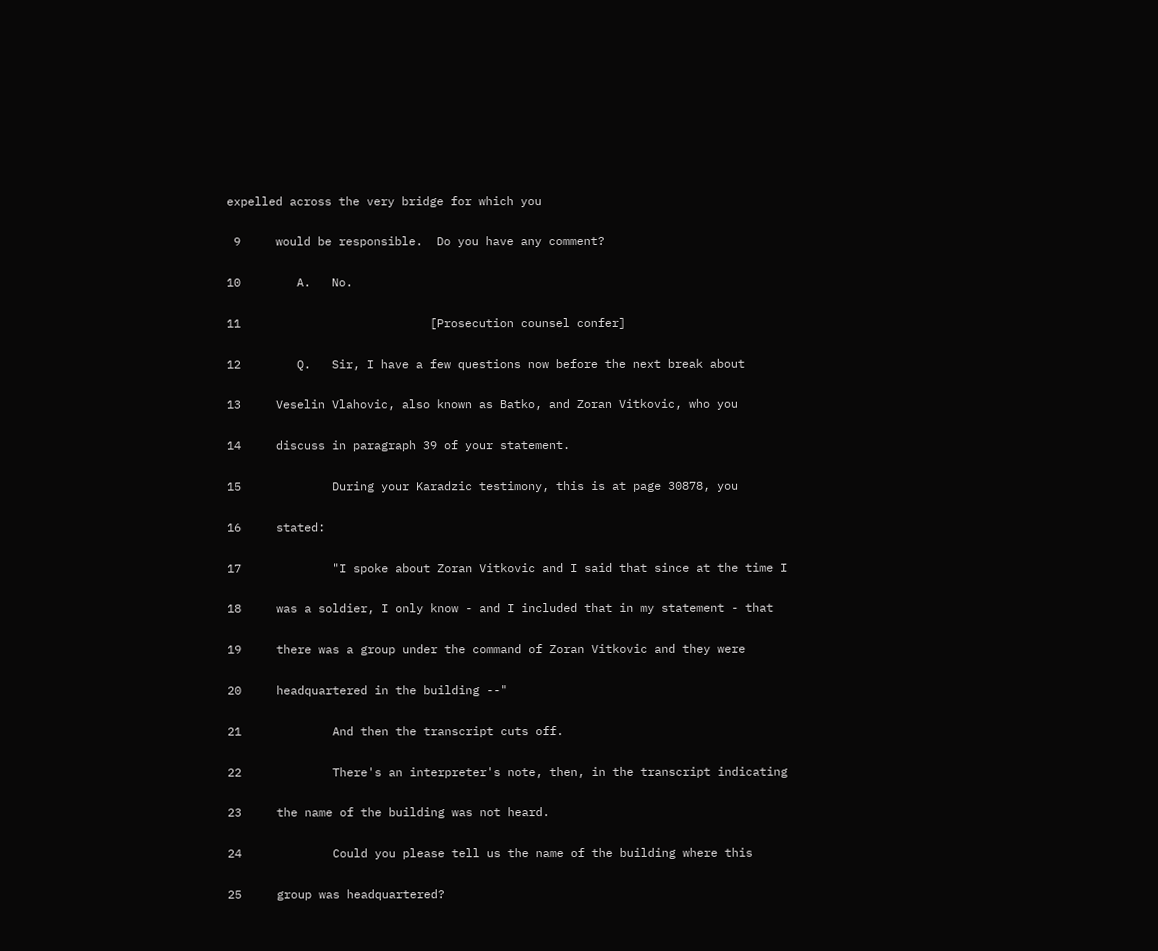expelled across the very bridge for which you

 9     would be responsible.  Do you have any comment?

10        A.   No.

11                           [Prosecution counsel confer]

12        Q.   Sir, I have a few questions now before the next break about

13     Veselin Vlahovic, also known as Batko, and Zoran Vitkovic, who you

14     discuss in paragraph 39 of your statement.

15             During your Karadzic testimony, this is at page 30878, you

16     stated:

17             "I spoke about Zoran Vitkovic and I said that since at the time I

18     was a soldier, I only know - and I included that in my statement - that

19     there was a group under the command of Zoran Vitkovic and they were

20     headquartered in the building --"

21             And then the transcript cuts off.

22             There's an interpreter's note, then, in the transcript indicating

23     the name of the building was not heard.

24             Could you please tell us the name of the building where this

25     group was headquartered?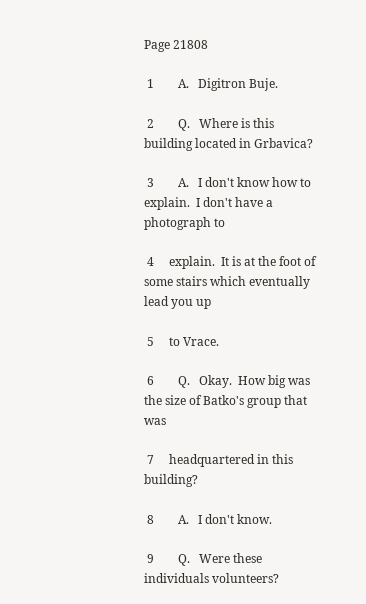Page 21808

 1        A.   Digitron Buje.

 2        Q.   Where is this building located in Grbavica?

 3        A.   I don't know how to explain.  I don't have a photograph to

 4     explain.  It is at the foot of some stairs which eventually lead you up

 5     to Vrace.

 6        Q.   Okay.  How big was the size of Batko's group that was

 7     headquartered in this building?

 8        A.   I don't know.

 9        Q.   Were these individuals volunteers?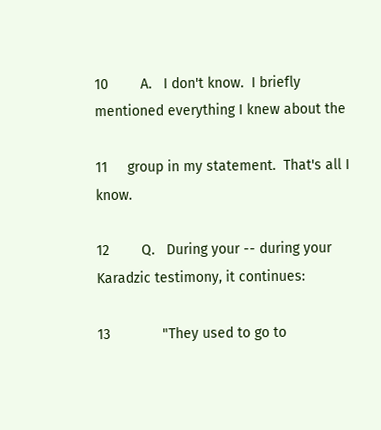10        A.   I don't know.  I briefly mentioned everything I knew about the

11     group in my statement.  That's all I know.

12        Q.   During your -- during your Karadzic testimony, it continues:

13             "They used to go to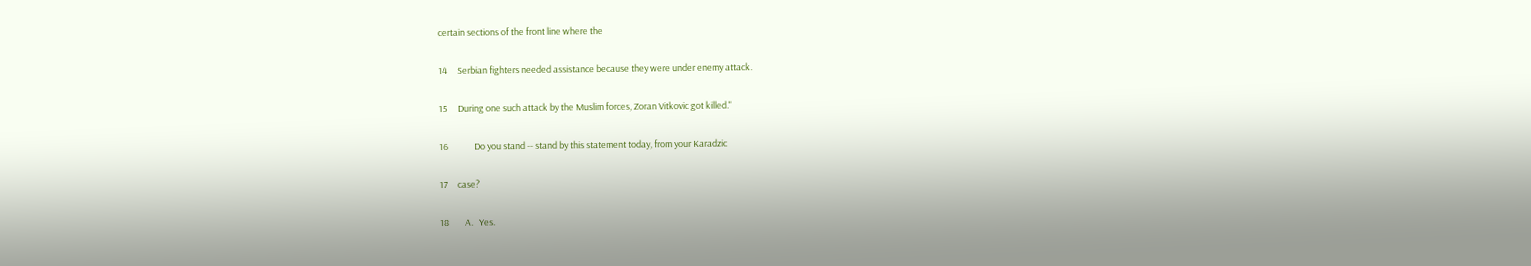certain sections of the front line where the

14     Serbian fighters needed assistance because they were under enemy attack.

15     During one such attack by the Muslim forces, Zoran Vitkovic got killed."

16             Do you stand -- stand by this statement today, from your Karadzic

17     case?

18        A.   Yes.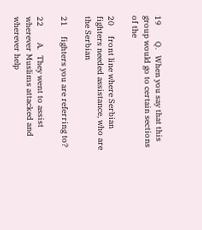19        Q.   When you say that this group would go to certain sections of the

20     front line where Serbian fighters needed assistance, who are the Serbian

21     fighters you are referring to?

22        A.   They went to assist wherever Muslims attacked and wherever help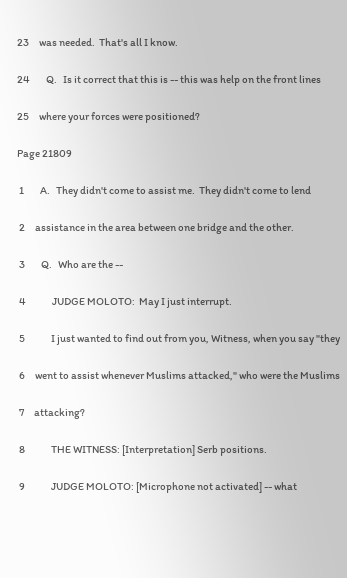23     was needed.  That's all I know.

24        Q.   Is it correct that this is -- this was help on the front lines

25     where your forces were positioned?

Page 21809

 1        A.   They didn't come to assist me.  They didn't come to lend

 2     assistance in the area between one bridge and the other.

 3        Q.   Who are the --

 4             JUDGE MOLOTO:  May I just interrupt.

 5             I just wanted to find out from you, Witness, when you say "they

 6     went to assist whenever Muslims attacked," who were the Muslims

 7     attacking?

 8             THE WITNESS: [Interpretation] Serb positions.

 9             JUDGE MOLOTO: [Microphone not activated] -- what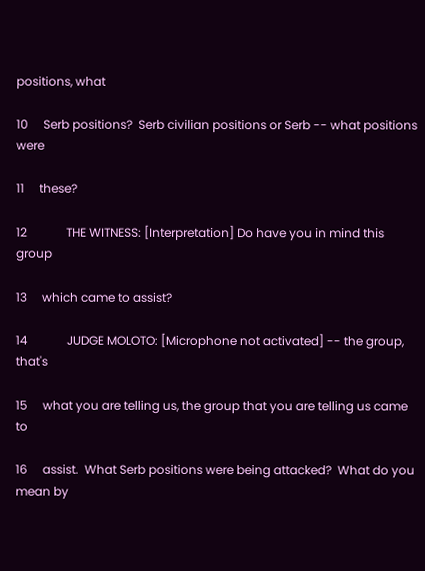positions, what

10     Serb positions?  Serb civilian positions or Serb -- what positions were

11     these?

12             THE WITNESS: [Interpretation] Do have you in mind this group

13     which came to assist?

14             JUDGE MOLOTO: [Microphone not activated] -- the group, that's

15     what you are telling us, the group that you are telling us came to

16     assist.  What Serb positions were being attacked?  What do you mean by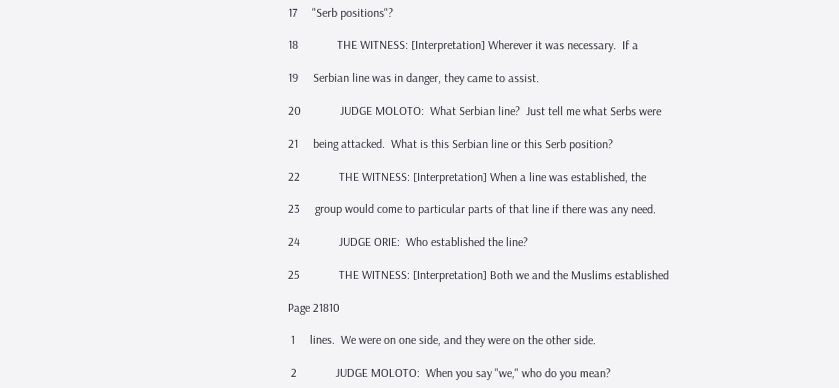17     "Serb positions"?

18             THE WITNESS: [Interpretation] Wherever it was necessary.  If a

19     Serbian line was in danger, they came to assist.

20             JUDGE MOLOTO:  What Serbian line?  Just tell me what Serbs were

21     being attacked.  What is this Serbian line or this Serb position?

22             THE WITNESS: [Interpretation] When a line was established, the

23     group would come to particular parts of that line if there was any need.

24             JUDGE ORIE:  Who established the line?

25             THE WITNESS: [Interpretation] Both we and the Muslims established

Page 21810

 1     lines.  We were on one side, and they were on the other side.

 2             JUDGE MOLOTO:  When you say "we," who do you mean?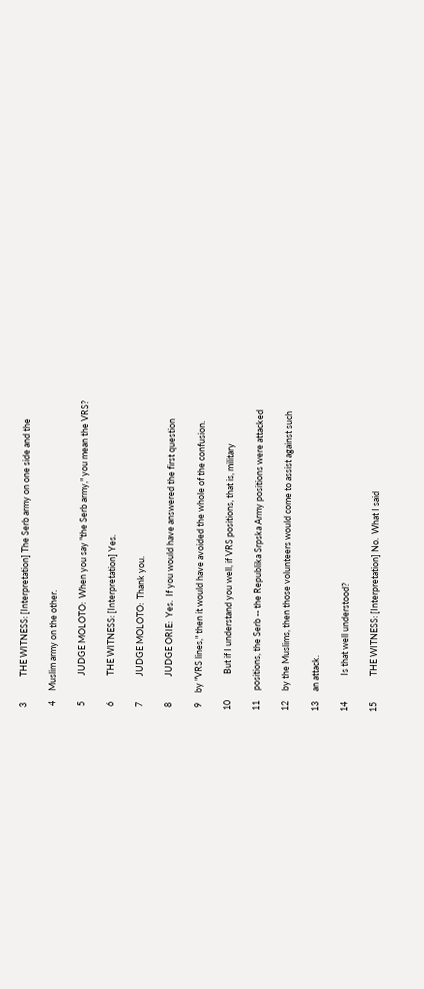3             THE WITNESS: [Interpretation] The Serb army on one side and the

 4     Muslim army on the other.

 5             JUDGE MOLOTO:  When you say "the Serb army," you mean the VRS?

 6             THE WITNESS: [Interpretation] Yes.

 7             JUDGE MOLOTO:  Thank you.

 8             JUDGE ORIE:  Yes.  If you would have answered the first question

 9     by "VRS lines," then it would have avoided the whole of the confusion.

10             But if I understand you well, if VRS positions, that is, military

11     positions, the Serb -- the Republika Srpska Army positions were attacked

12     by the Muslims, then those volunteers would come to assist against such

13     an attack.

14             Is that well understood?

15             THE WITNESS: [Interpretation] No.  What I said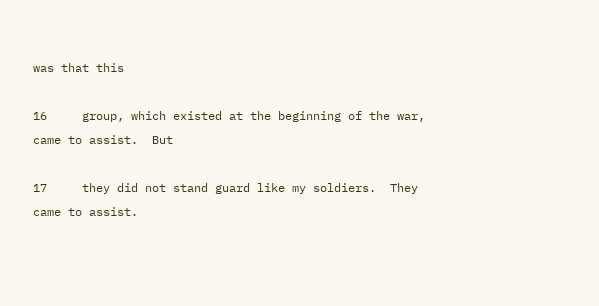was that this

16     group, which existed at the beginning of the war, came to assist.  But

17     they did not stand guard like my soldiers.  They came to assist.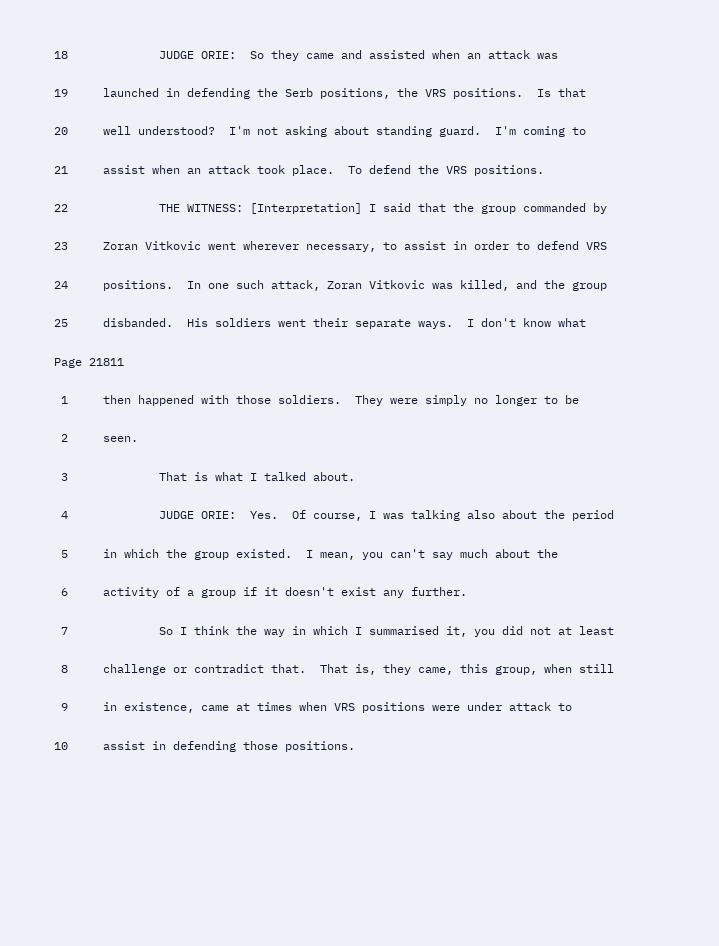18             JUDGE ORIE:  So they came and assisted when an attack was

19     launched in defending the Serb positions, the VRS positions.  Is that

20     well understood?  I'm not asking about standing guard.  I'm coming to

21     assist when an attack took place.  To defend the VRS positions.

22             THE WITNESS: [Interpretation] I said that the group commanded by

23     Zoran Vitkovic went wherever necessary, to assist in order to defend VRS

24     positions.  In one such attack, Zoran Vitkovic was killed, and the group

25     disbanded.  His soldiers went their separate ways.  I don't know what

Page 21811

 1     then happened with those soldiers.  They were simply no longer to be

 2     seen.

 3             That is what I talked about.

 4             JUDGE ORIE:  Yes.  Of course, I was talking also about the period

 5     in which the group existed.  I mean, you can't say much about the

 6     activity of a group if it doesn't exist any further.

 7             So I think the way in which I summarised it, you did not at least

 8     challenge or contradict that.  That is, they came, this group, when still

 9     in existence, came at times when VRS positions were under attack to

10     assist in defending those positions.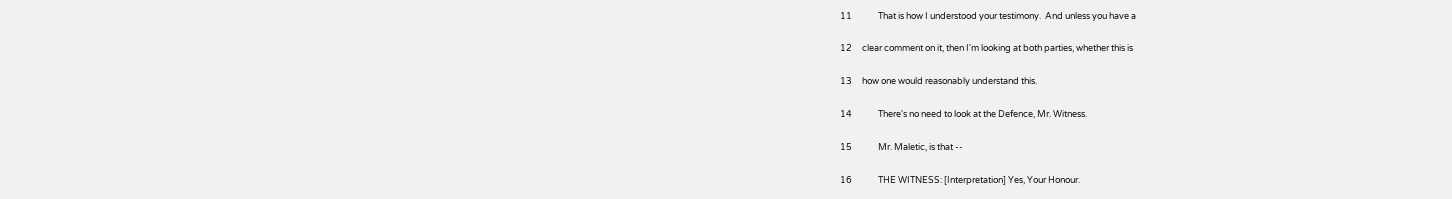11             That is how I understood your testimony.  And unless you have a

12     clear comment on it, then I'm looking at both parties, whether this is

13     how one would reasonably understand this.

14             There's no need to look at the Defence, Mr. Witness.

15             Mr. Maletic, is that --

16             THE WITNESS: [Interpretation] Yes, Your Honour.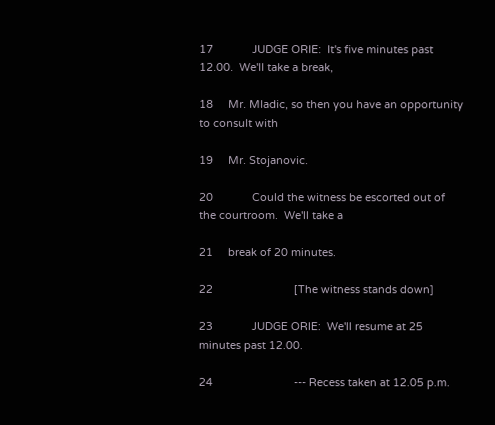17             JUDGE ORIE:  It's five minutes past 12.00.  We'll take a break,

18     Mr. Mladic, so then you have an opportunity to consult with

19     Mr. Stojanovic.

20             Could the witness be escorted out of the courtroom.  We'll take a

21     break of 20 minutes.

22                           [The witness stands down]

23             JUDGE ORIE:  We'll resume at 25 minutes past 12.00.

24                           --- Recess taken at 12.05 p.m.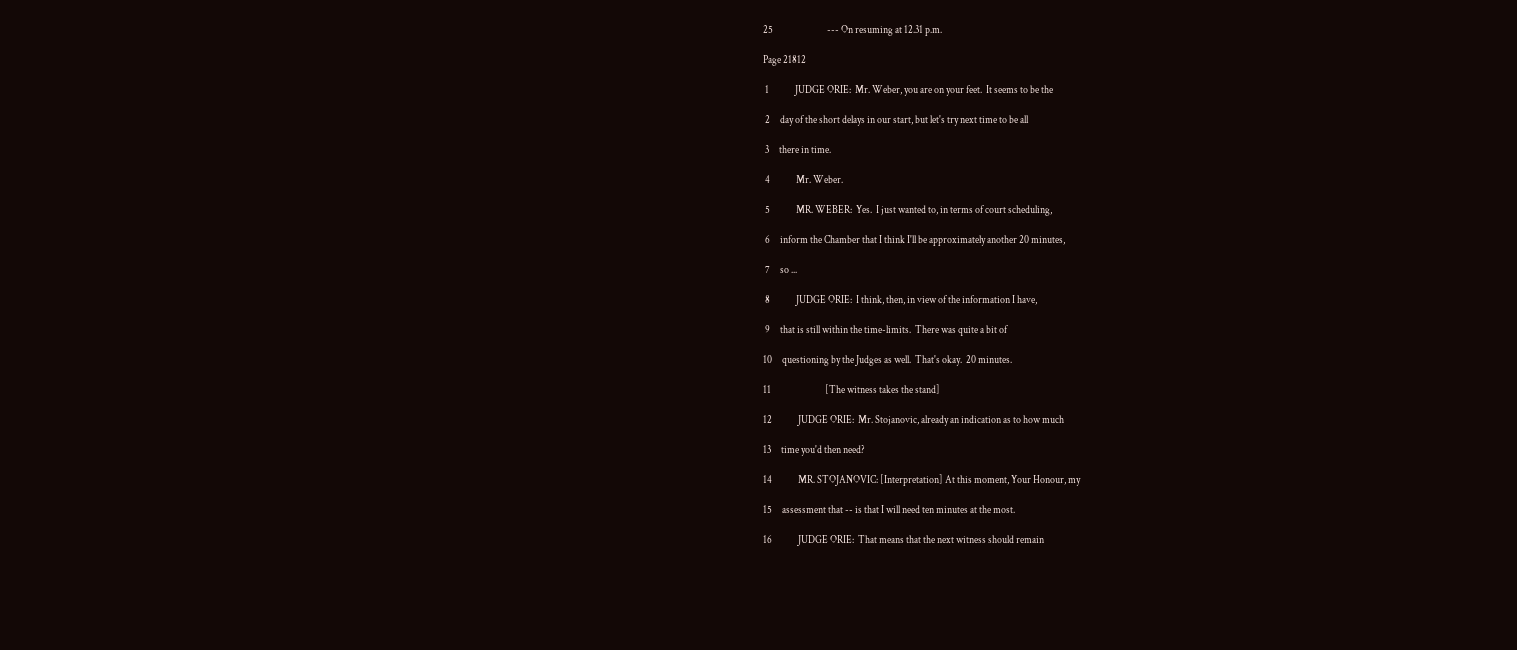25                           --- On resuming at 12.31 p.m.

Page 21812

 1             JUDGE ORIE:  Mr. Weber, you are on your feet.  It seems to be the

 2     day of the short delays in our start, but let's try next time to be all

 3     there in time.

 4             Mr. Weber.

 5             MR. WEBER:  Yes.  I just wanted to, in terms of court scheduling,

 6     inform the Chamber that I think I'll be approximately another 20 minutes,

 7     so ...

 8             JUDGE ORIE:  I think, then, in view of the information I have,

 9     that is still within the time-limits.  There was quite a bit of

10     questioning by the Judges as well.  That's okay.  20 minutes.

11                           [The witness takes the stand]

12             JUDGE ORIE:  Mr. Stojanovic, already an indication as to how much

13     time you'd then need?

14             MR. STOJANOVIC: [Interpretation] At this moment, Your Honour, my

15     assessment that -- is that I will need ten minutes at the most.

16             JUDGE ORIE:  That means that the next witness should remain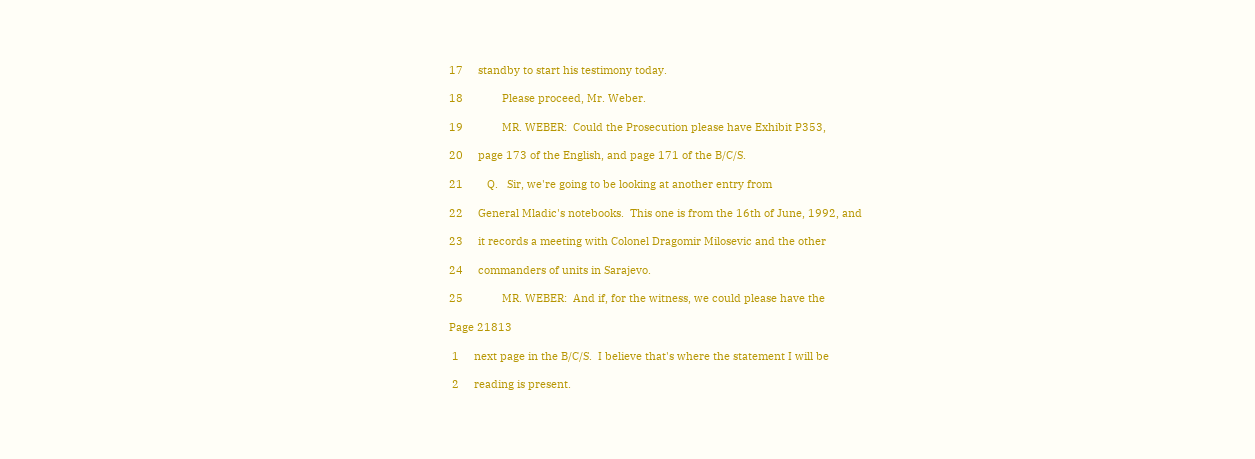17     standby to start his testimony today.

18             Please proceed, Mr. Weber.

19             MR. WEBER:  Could the Prosecution please have Exhibit P353,

20     page 173 of the English, and page 171 of the B/C/S.

21        Q.   Sir, we're going to be looking at another entry from

22     General Mladic's notebooks.  This one is from the 16th of June, 1992, and

23     it records a meeting with Colonel Dragomir Milosevic and the other

24     commanders of units in Sarajevo.

25             MR. WEBER:  And if, for the witness, we could please have the

Page 21813

 1     next page in the B/C/S.  I believe that's where the statement I will be

 2     reading is present.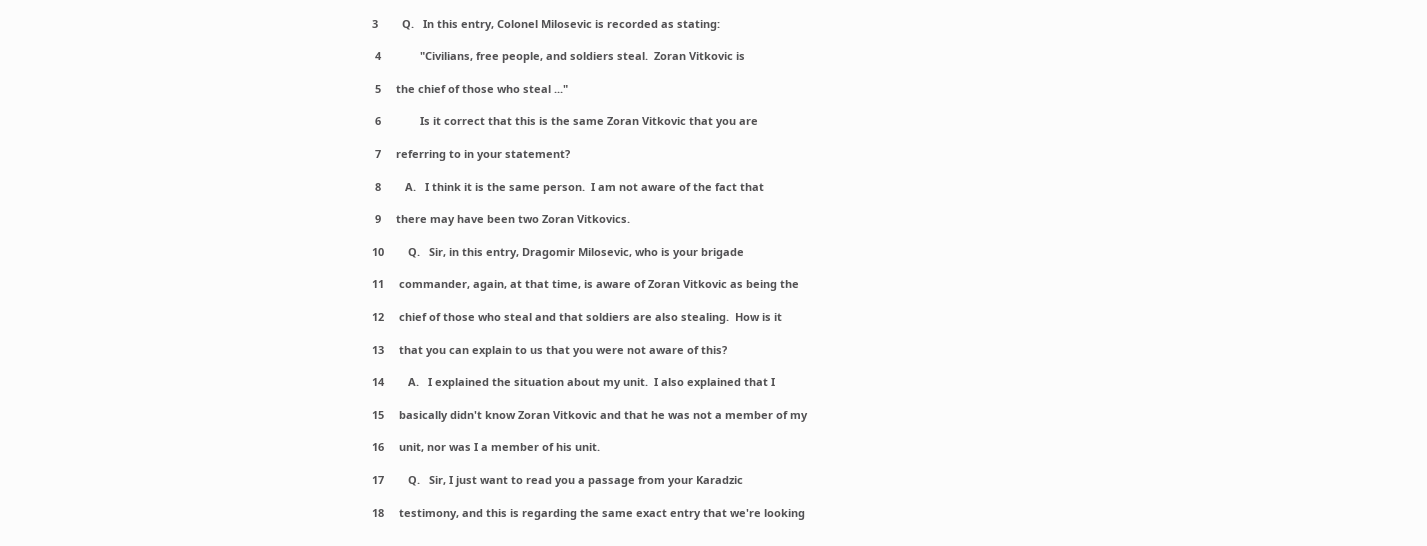3        Q.   In this entry, Colonel Milosevic is recorded as stating:

 4             "Civilians, free people, and soldiers steal.  Zoran Vitkovic is

 5     the chief of those who steal ..."

 6             Is it correct that this is the same Zoran Vitkovic that you are

 7     referring to in your statement?

 8        A.   I think it is the same person.  I am not aware of the fact that

 9     there may have been two Zoran Vitkovics.

10        Q.   Sir, in this entry, Dragomir Milosevic, who is your brigade

11     commander, again, at that time, is aware of Zoran Vitkovic as being the

12     chief of those who steal and that soldiers are also stealing.  How is it

13     that you can explain to us that you were not aware of this?

14        A.   I explained the situation about my unit.  I also explained that I

15     basically didn't know Zoran Vitkovic and that he was not a member of my

16     unit, nor was I a member of his unit.

17        Q.   Sir, I just want to read you a passage from your Karadzic

18     testimony, and this is regarding the same exact entry that we're looking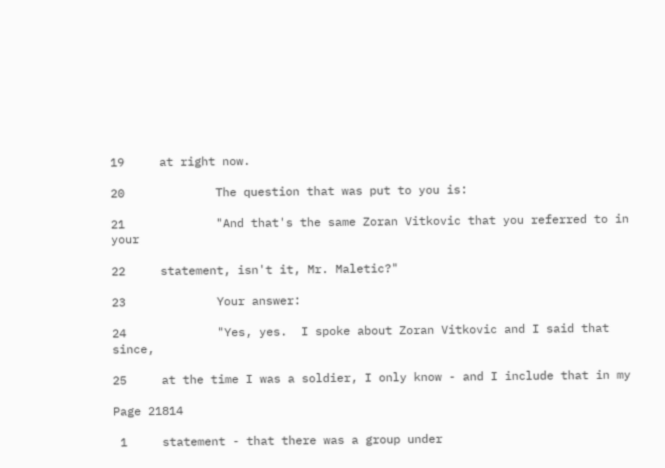19     at right now.

20             The question that was put to you is:

21             "And that's the same Zoran Vitkovic that you referred to in your

22     statement, isn't it, Mr. Maletic?"

23             Your answer:

24             "Yes, yes.  I spoke about Zoran Vitkovic and I said that since,

25     at the time I was a soldier, I only know - and I include that in my

Page 21814

 1     statement - that there was a group under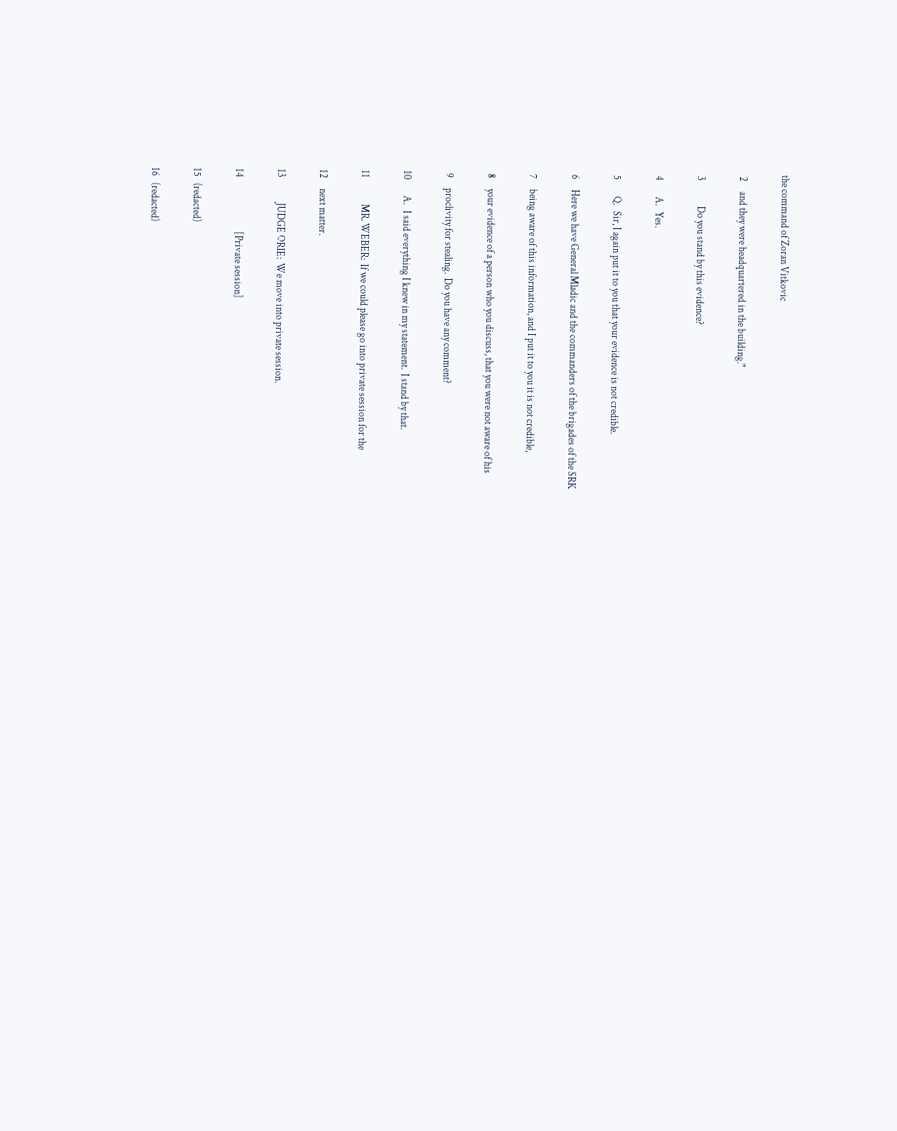the command of Zoran Vitkovic

 2     and they were headquartered in the building."

 3             Do you stand by this evidence?

 4        A.   Yes.

 5        Q.   Sir, I again put it to you that your evidence is not credible.

 6     Here we have General Mladic and the commanders of the brigades of the SRK

 7     being aware of this information, and I put it to you it is not credible,

 8     your evidence of a person who you discuss, that you were not aware of his

 9     proclivity for stealing.  Do you have any comment?

10        A.   I said everything I knew in my statement.  I stand by that.

11             MR. WEBER:  If we could please go into private session for the

12     next matter.

13             JUDGE ORIE:  We move into private session.

14                           [Private session]

15   (redacted)

16   (redacted)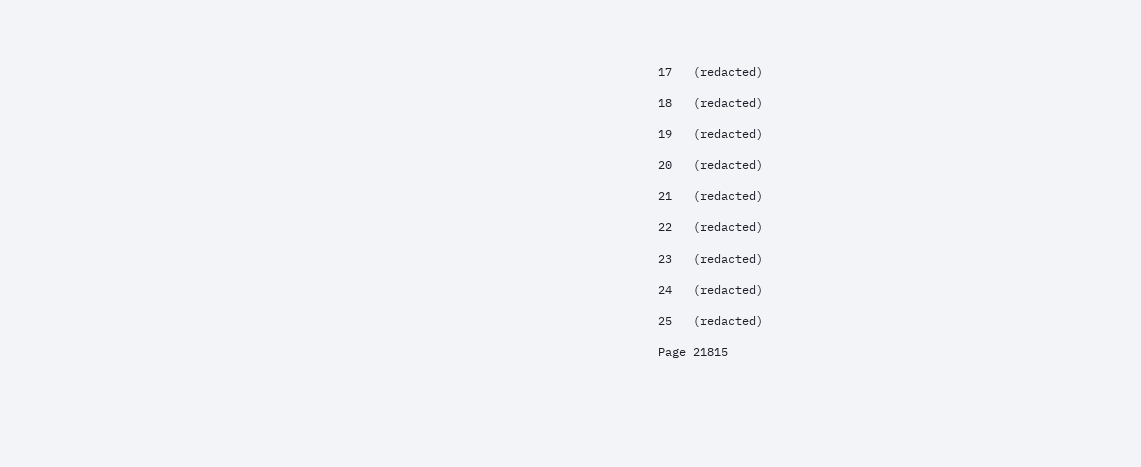17   (redacted)

18   (redacted)

19   (redacted)

20   (redacted)

21   (redacted)

22   (redacted)

23   (redacted)

24   (redacted)

25   (redacted)

Page 21815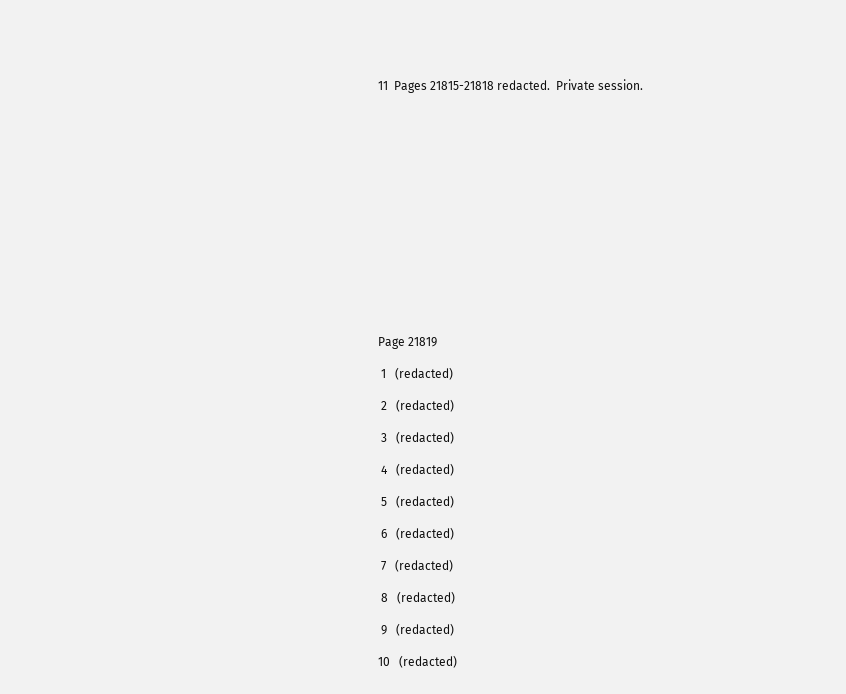11  Pages 21815-21818 redacted.  Private session.















Page 21819

 1   (redacted)

 2   (redacted)

 3   (redacted)

 4   (redacted)

 5   (redacted)

 6   (redacted)

 7   (redacted)

 8   (redacted)

 9   (redacted)

10   (redacted)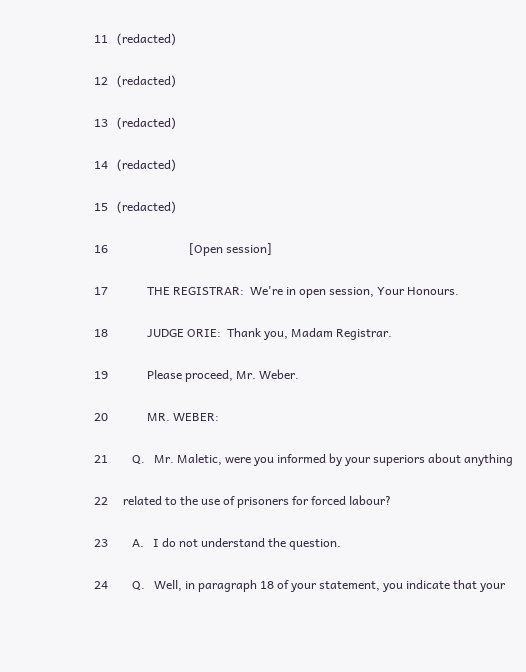11   (redacted)

12   (redacted)

13   (redacted)

14   (redacted)

15   (redacted)

16                           [Open session]

17             THE REGISTRAR:  We're in open session, Your Honours.

18             JUDGE ORIE:  Thank you, Madam Registrar.

19             Please proceed, Mr. Weber.

20             MR. WEBER:

21        Q.   Mr. Maletic, were you informed by your superiors about anything

22     related to the use of prisoners for forced labour?

23        A.   I do not understand the question.

24        Q.   Well, in paragraph 18 of your statement, you indicate that your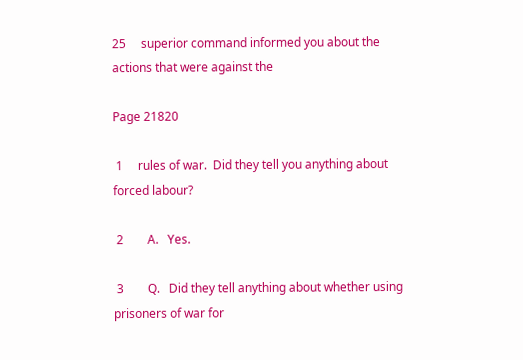25     superior command informed you about the actions that were against the

Page 21820

 1     rules of war.  Did they tell you anything about forced labour?

 2        A.   Yes.

 3        Q.   Did they tell anything about whether using prisoners of war for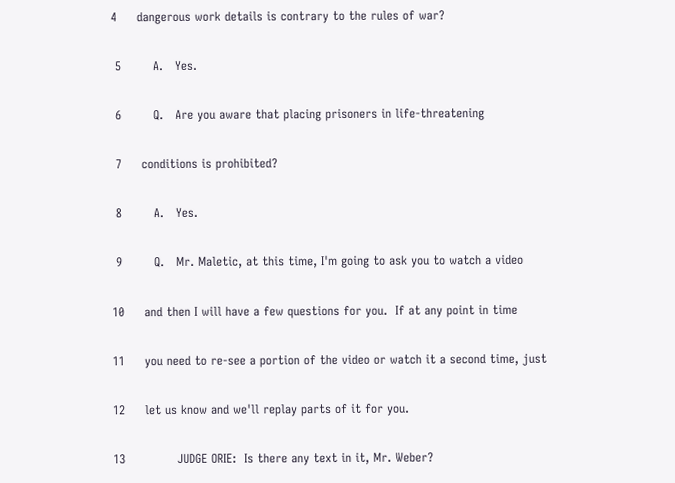4     dangerous work details is contrary to the rules of war?

 5        A.   Yes.

 6        Q.   Are you aware that placing prisoners in life-threatening

 7     conditions is prohibited?

 8        A.   Yes.

 9        Q.   Mr. Maletic, at this time, I'm going to ask you to watch a video

10     and then I will have a few questions for you.  If at any point in time

11     you need to re-see a portion of the video or watch it a second time, just

12     let us know and we'll replay parts of it for you.

13             JUDGE ORIE:  Is there any text in it, Mr. Weber?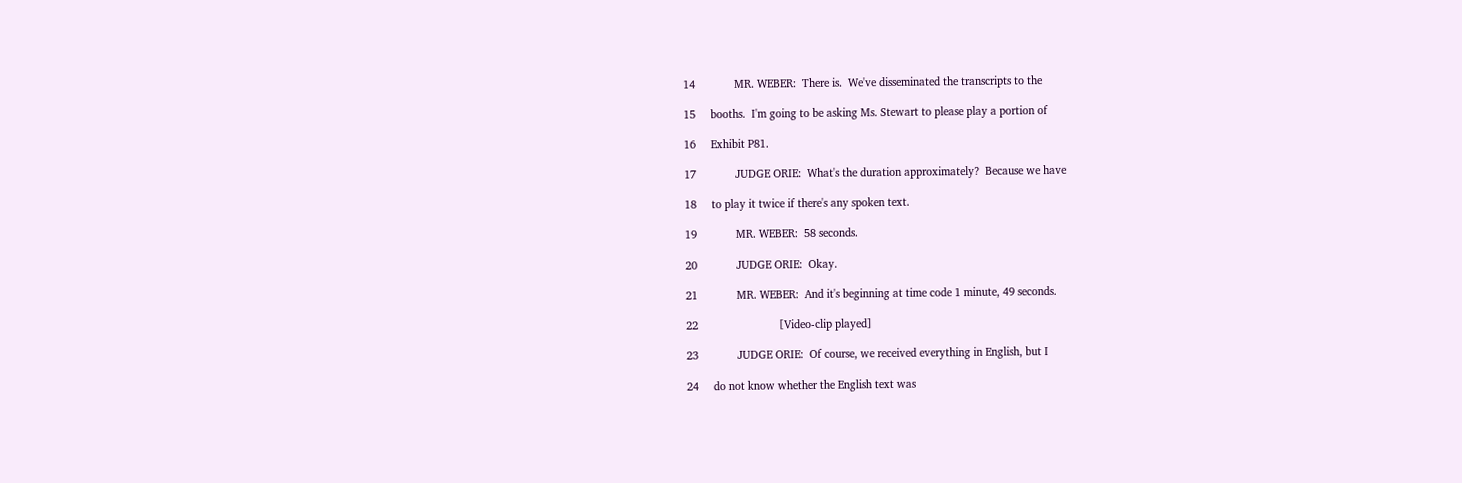14             MR. WEBER:  There is.  We've disseminated the transcripts to the

15     booths.  I'm going to be asking Ms. Stewart to please play a portion of

16     Exhibit P81.

17             JUDGE ORIE:  What's the duration approximately?  Because we have

18     to play it twice if there's any spoken text.

19             MR. WEBER:  58 seconds.

20             JUDGE ORIE:  Okay.

21             MR. WEBER:  And it's beginning at time code 1 minute, 49 seconds.

22                           [Video-clip played]

23             JUDGE ORIE:  Of course, we received everything in English, but I

24     do not know whether the English text was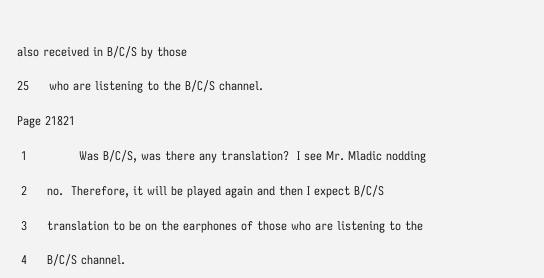also received in B/C/S by those

25     who are listening to the B/C/S channel.

Page 21821

 1             Was B/C/S, was there any translation?  I see Mr. Mladic nodding

 2     no.  Therefore, it will be played again and then I expect B/C/S

 3     translation to be on the earphones of those who are listening to the

 4     B/C/S channel.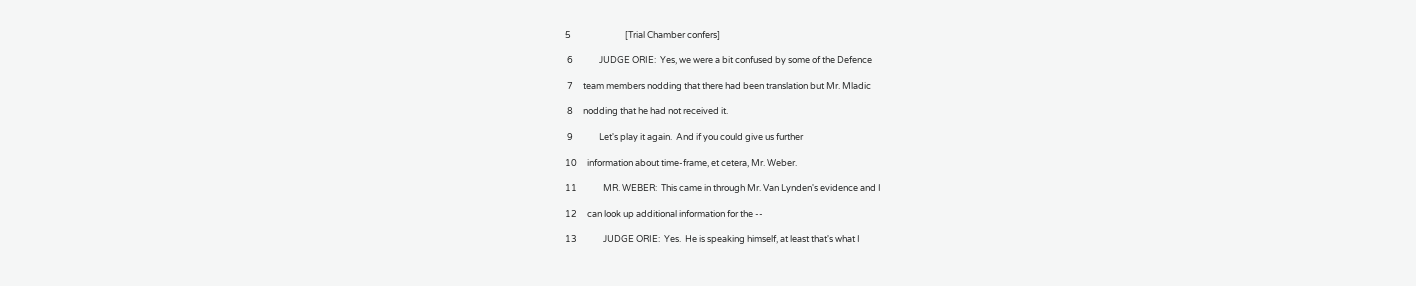5                           [Trial Chamber confers]

 6             JUDGE ORIE:  Yes, we were a bit confused by some of the Defence

 7     team members nodding that there had been translation but Mr. Mladic

 8     nodding that he had not received it.

 9             Let's play it again.  And if you could give us further

10     information about time-frame, et cetera, Mr. Weber.

11             MR. WEBER:  This came in through Mr. Van Lynden's evidence and I

12     can look up additional information for the --

13             JUDGE ORIE:  Yes.  He is speaking himself, at least that's what I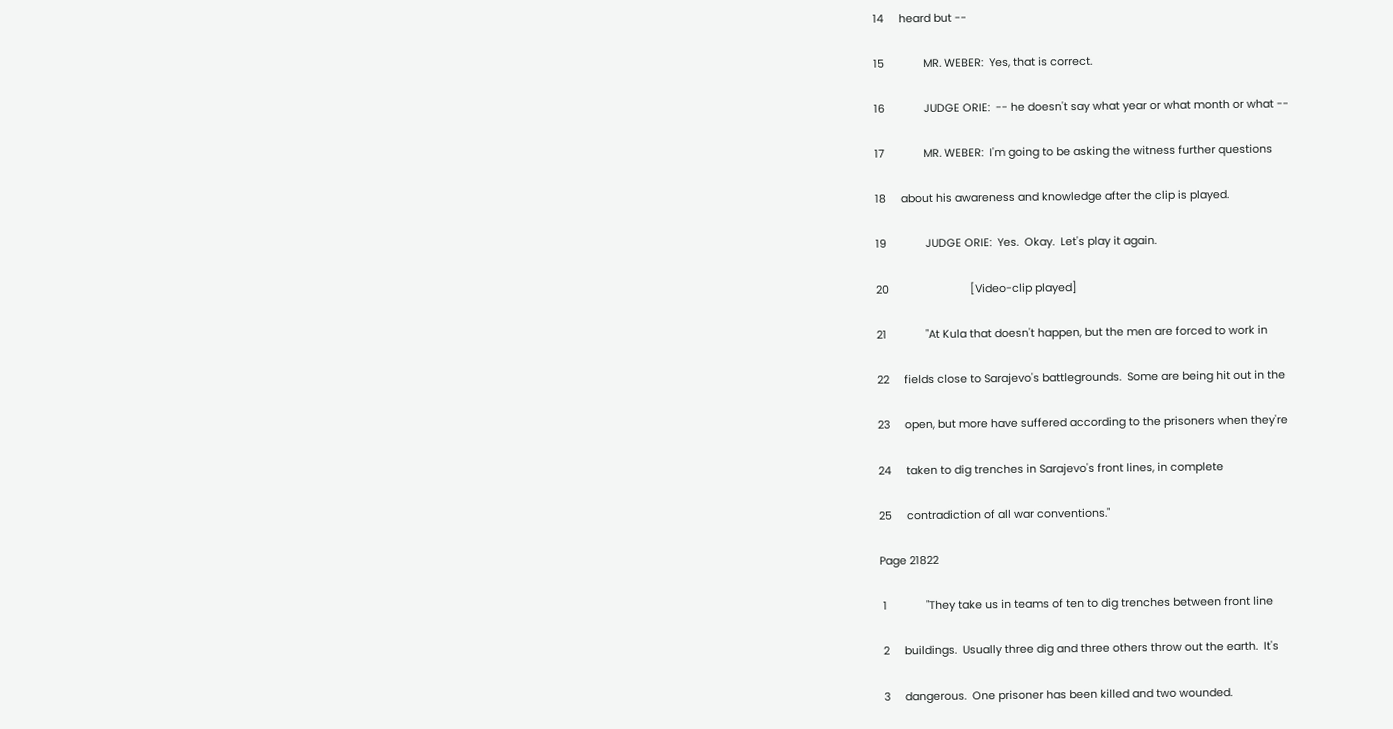14     heard but --

15             MR. WEBER:  Yes, that is correct.

16             JUDGE ORIE:  -- he doesn't say what year or what month or what --

17             MR. WEBER:  I'm going to be asking the witness further questions

18     about his awareness and knowledge after the clip is played.

19             JUDGE ORIE:  Yes.  Okay.  Let's play it again.

20                           [Video-clip played]

21             "At Kula that doesn't happen, but the men are forced to work in

22     fields close to Sarajevo's battlegrounds.  Some are being hit out in the

23     open, but more have suffered according to the prisoners when they're

24     taken to dig trenches in Sarajevo's front lines, in complete

25     contradiction of all war conventions."

Page 21822

 1             "They take us in teams of ten to dig trenches between front line

 2     buildings.  Usually three dig and three others throw out the earth.  It's

 3     dangerous.  One prisoner has been killed and two wounded.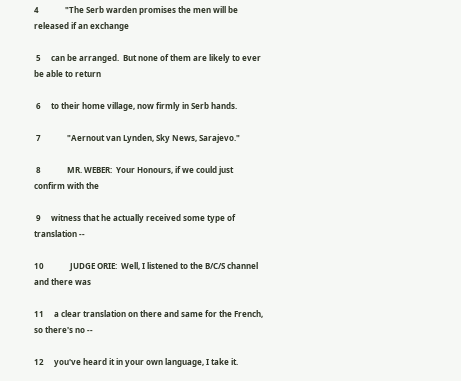4             "The Serb warden promises the men will be released if an exchange

 5     can be arranged.  But none of them are likely to ever be able to return

 6     to their home village, now firmly in Serb hands.

 7             "Aernout van Lynden, Sky News, Sarajevo."

 8             MR. WEBER:  Your Honours, if we could just confirm with the

 9     witness that he actually received some type of translation --

10             JUDGE ORIE:  Well, I listened to the B/C/S channel and there was

11     a clear translation on there and same for the French, so there's no --

12     you've heard it in your own language, I take it.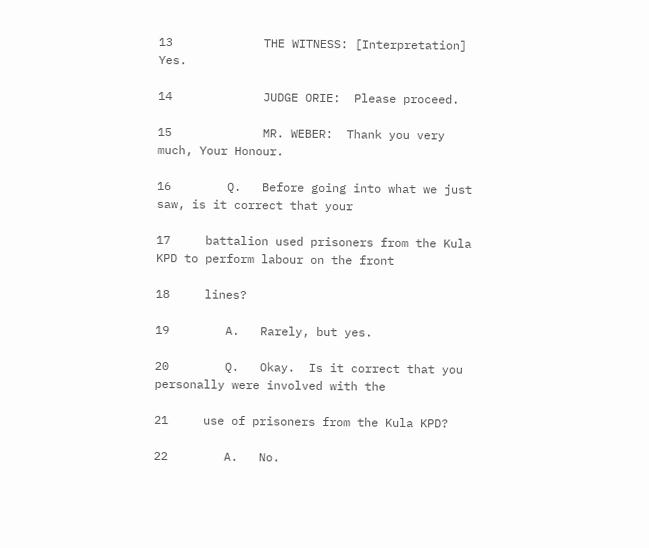13             THE WITNESS: [Interpretation] Yes.

14             JUDGE ORIE:  Please proceed.

15             MR. WEBER:  Thank you very much, Your Honour.

16        Q.   Before going into what we just saw, is it correct that your

17     battalion used prisoners from the Kula KPD to perform labour on the front

18     lines?

19        A.   Rarely, but yes.

20        Q.   Okay.  Is it correct that you personally were involved with the

21     use of prisoners from the Kula KPD?

22        A.   No.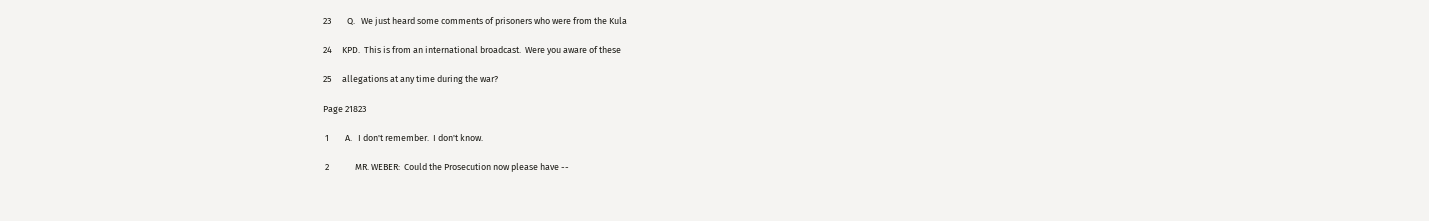23        Q.   We just heard some comments of prisoners who were from the Kula

24     KPD.  This is from an international broadcast.  Were you aware of these

25     allegations at any time during the war?

Page 21823

 1        A.   I don't remember.  I don't know.

 2             MR. WEBER:  Could the Prosecution now please have --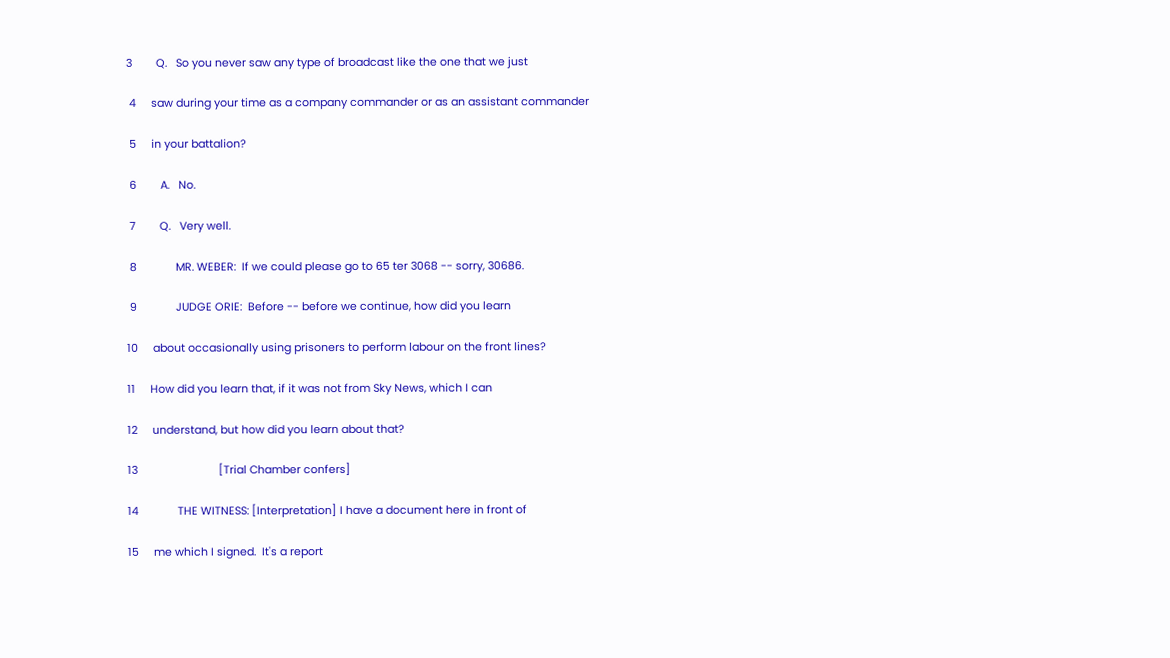3        Q.   So you never saw any type of broadcast like the one that we just

 4     saw during your time as a company commander or as an assistant commander

 5     in your battalion?

 6        A.   No.

 7        Q.   Very well.

 8             MR. WEBER:  If we could please go to 65 ter 3068 -- sorry, 30686.

 9             JUDGE ORIE:  Before -- before we continue, how did you learn

10     about occasionally using prisoners to perform labour on the front lines?

11     How did you learn that, if it was not from Sky News, which I can

12     understand, but how did you learn about that?

13                           [Trial Chamber confers]

14             THE WITNESS: [Interpretation] I have a document here in front of

15     me which I signed.  It's a report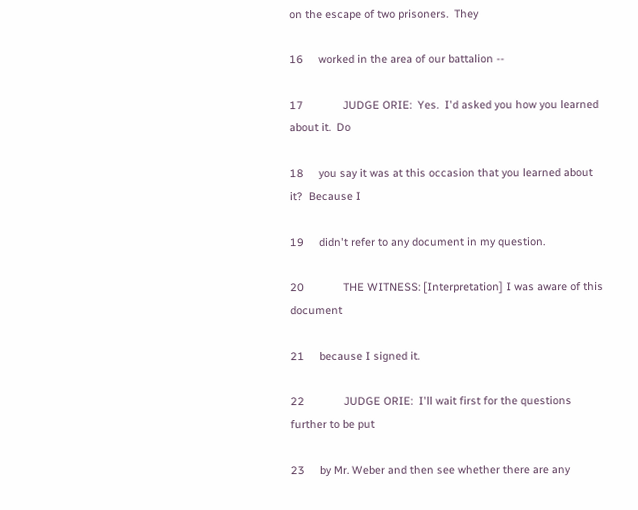on the escape of two prisoners.  They

16     worked in the area of our battalion --

17             JUDGE ORIE:  Yes.  I'd asked you how you learned about it.  Do

18     you say it was at this occasion that you learned about it?  Because I

19     didn't refer to any document in my question.

20             THE WITNESS: [Interpretation] I was aware of this document

21     because I signed it.

22             JUDGE ORIE:  I'll wait first for the questions further to be put

23     by Mr. Weber and then see whether there are any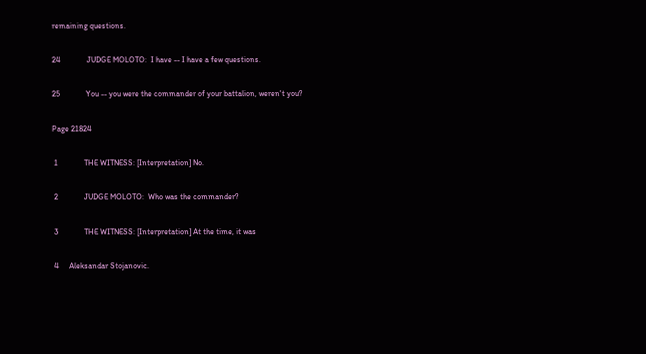remaining questions.

24             JUDGE MOLOTO:  I have -- I have a few questions.

25             You -- you were the commander of your battalion, weren't you?

Page 21824

 1             THE WITNESS: [Interpretation] No.

 2             JUDGE MOLOTO:  Who was the commander?

 3             THE WITNESS: [Interpretation] At the time, it was

 4     Aleksandar Stojanovic.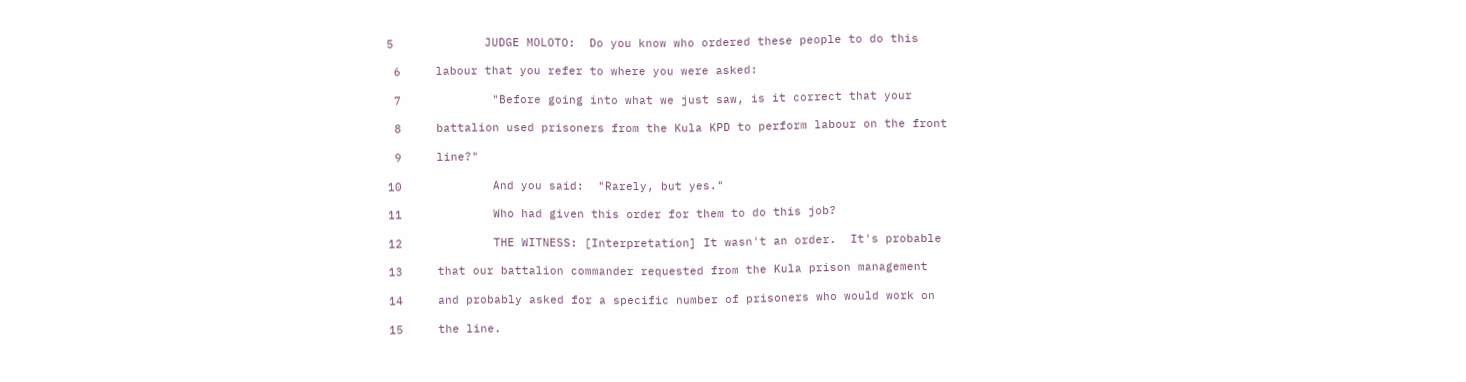5             JUDGE MOLOTO:  Do you know who ordered these people to do this

 6     labour that you refer to where you were asked:

 7             "Before going into what we just saw, is it correct that your

 8     battalion used prisoners from the Kula KPD to perform labour on the front

 9     line?"

10             And you said:  "Rarely, but yes."

11             Who had given this order for them to do this job?

12             THE WITNESS: [Interpretation] It wasn't an order.  It's probable

13     that our battalion commander requested from the Kula prison management

14     and probably asked for a specific number of prisoners who would work on

15     the line.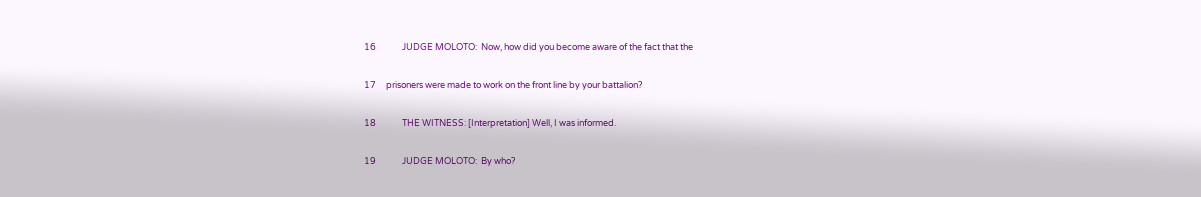16             JUDGE MOLOTO:  Now, how did you become aware of the fact that the

17     prisoners were made to work on the front line by your battalion?

18             THE WITNESS: [Interpretation] Well, I was informed.

19             JUDGE MOLOTO:  By who?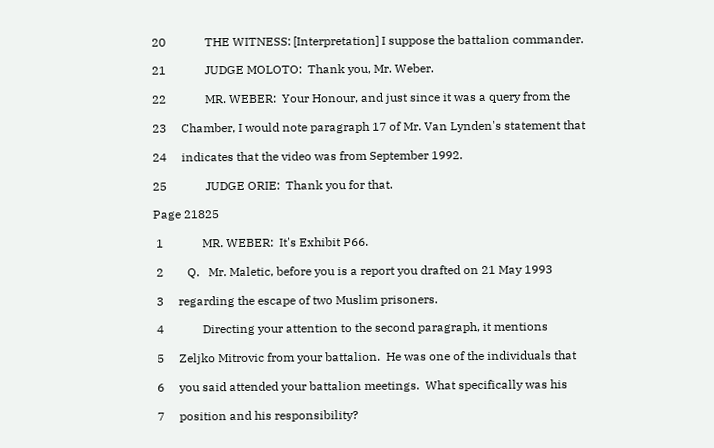20             THE WITNESS: [Interpretation] I suppose the battalion commander.

21             JUDGE MOLOTO:  Thank you, Mr. Weber.

22             MR. WEBER:  Your Honour, and just since it was a query from the

23     Chamber, I would note paragraph 17 of Mr. Van Lynden's statement that

24     indicates that the video was from September 1992.

25             JUDGE ORIE:  Thank you for that.

Page 21825

 1             MR. WEBER:  It's Exhibit P66.

 2        Q.   Mr. Maletic, before you is a report you drafted on 21 May 1993

 3     regarding the escape of two Muslim prisoners.

 4             Directing your attention to the second paragraph, it mentions

 5     Zeljko Mitrovic from your battalion.  He was one of the individuals that

 6     you said attended your battalion meetings.  What specifically was his

 7     position and his responsibility?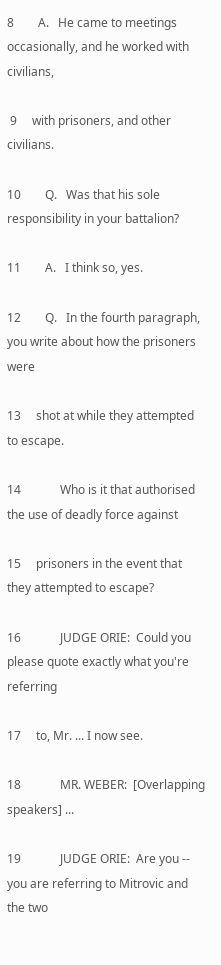8        A.   He came to meetings occasionally, and he worked with civilians,

 9     with prisoners, and other civilians.

10        Q.   Was that his sole responsibility in your battalion?

11        A.   I think so, yes.

12        Q.   In the fourth paragraph, you write about how the prisoners were

13     shot at while they attempted to escape.

14             Who is it that authorised the use of deadly force against

15     prisoners in the event that they attempted to escape?

16             JUDGE ORIE:  Could you please quote exactly what you're referring

17     to, Mr. ... I now see.

18             MR. WEBER:  [Overlapping speakers] ...

19             JUDGE ORIE:  Are you -- you are referring to Mitrovic and the two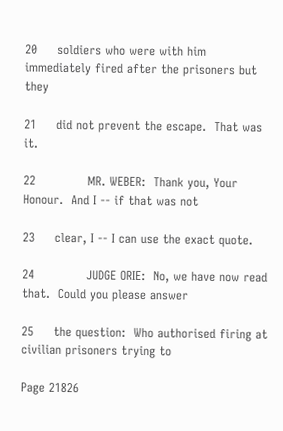20     soldiers who were with him immediately fired after the prisoners but they

21     did not prevent the escape.  That was it.

22             MR. WEBER:  Thank you, Your Honour.  And I -- if that was not

23     clear, I -- I can use the exact quote.

24             JUDGE ORIE:  No, we have now read that.  Could you please answer

25     the question:  Who authorised firing at civilian prisoners trying to

Page 21826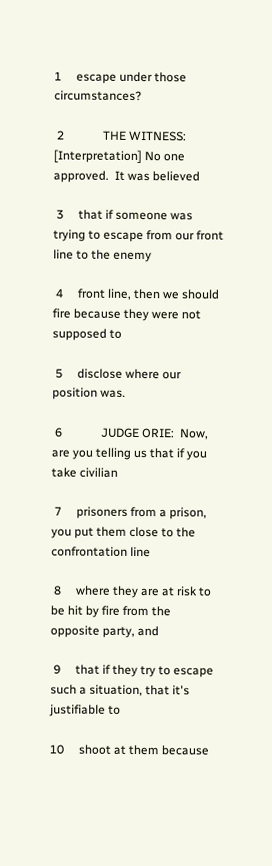1     escape under those circumstances?

 2             THE WITNESS: [Interpretation] No one approved.  It was believed

 3     that if someone was trying to escape from our front line to the enemy

 4     front line, then we should fire because they were not supposed to

 5     disclose where our position was.

 6             JUDGE ORIE:  Now, are you telling us that if you take civilian

 7     prisoners from a prison, you put them close to the confrontation line

 8     where they are at risk to be hit by fire from the opposite party, and

 9     that if they try to escape such a situation, that it's justifiable to

10     shoot at them because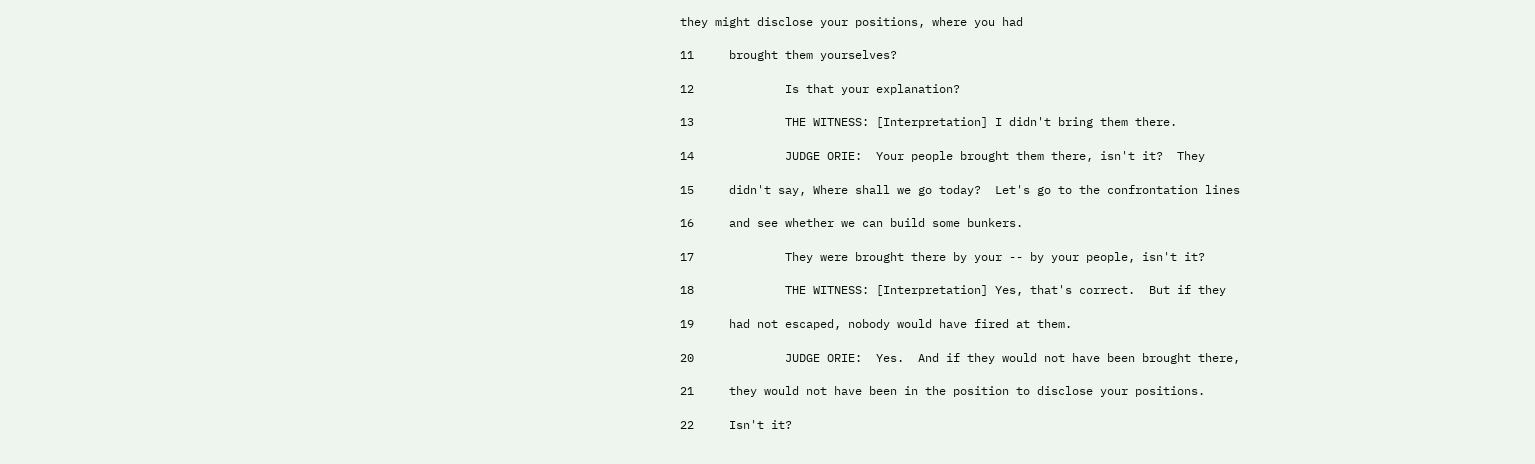they might disclose your positions, where you had

11     brought them yourselves?

12             Is that your explanation?

13             THE WITNESS: [Interpretation] I didn't bring them there.

14             JUDGE ORIE:  Your people brought them there, isn't it?  They

15     didn't say, Where shall we go today?  Let's go to the confrontation lines

16     and see whether we can build some bunkers.

17             They were brought there by your -- by your people, isn't it?

18             THE WITNESS: [Interpretation] Yes, that's correct.  But if they

19     had not escaped, nobody would have fired at them.

20             JUDGE ORIE:  Yes.  And if they would not have been brought there,

21     they would not have been in the position to disclose your positions.

22     Isn't it?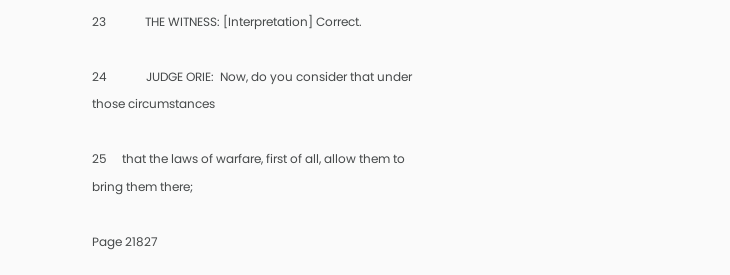23             THE WITNESS: [Interpretation] Correct.

24             JUDGE ORIE:  Now, do you consider that under those circumstances

25     that the laws of warfare, first of all, allow them to bring them there;

Page 21827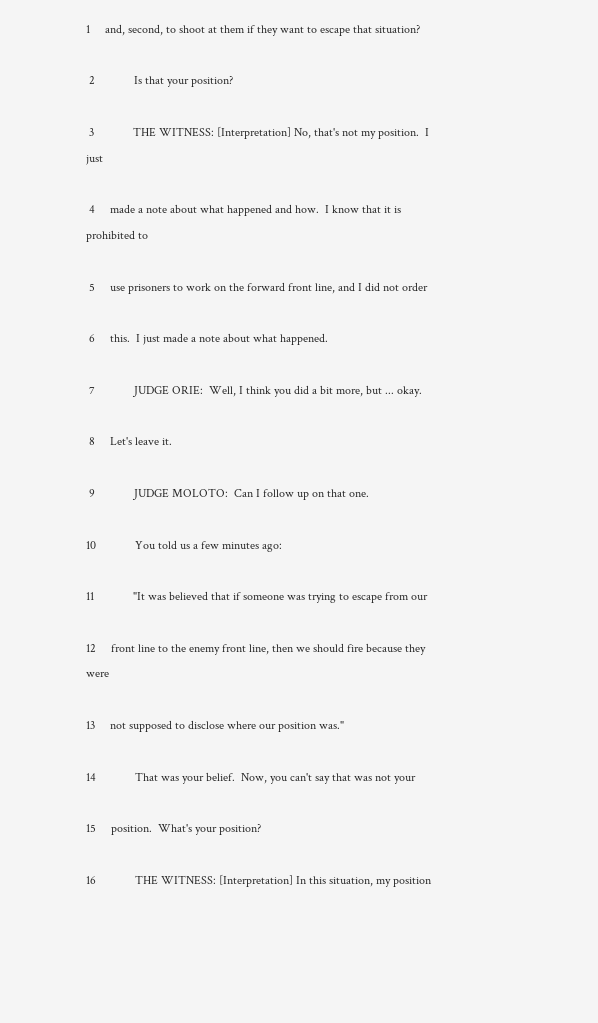1     and, second, to shoot at them if they want to escape that situation?

 2             Is that your position?

 3             THE WITNESS: [Interpretation] No, that's not my position.  I just

 4     made a note about what happened and how.  I know that it is prohibited to

 5     use prisoners to work on the forward front line, and I did not order

 6     this.  I just made a note about what happened.

 7             JUDGE ORIE:  Well, I think you did a bit more, but ... okay.

 8     Let's leave it.

 9             JUDGE MOLOTO:  Can I follow up on that one.

10             You told us a few minutes ago:

11             "It was believed that if someone was trying to escape from our

12     front line to the enemy front line, then we should fire because they were

13     not supposed to disclose where our position was."

14             That was your belief.  Now, you can't say that was not your

15     position.  What's your position?

16             THE WITNESS: [Interpretation] In this situation, my position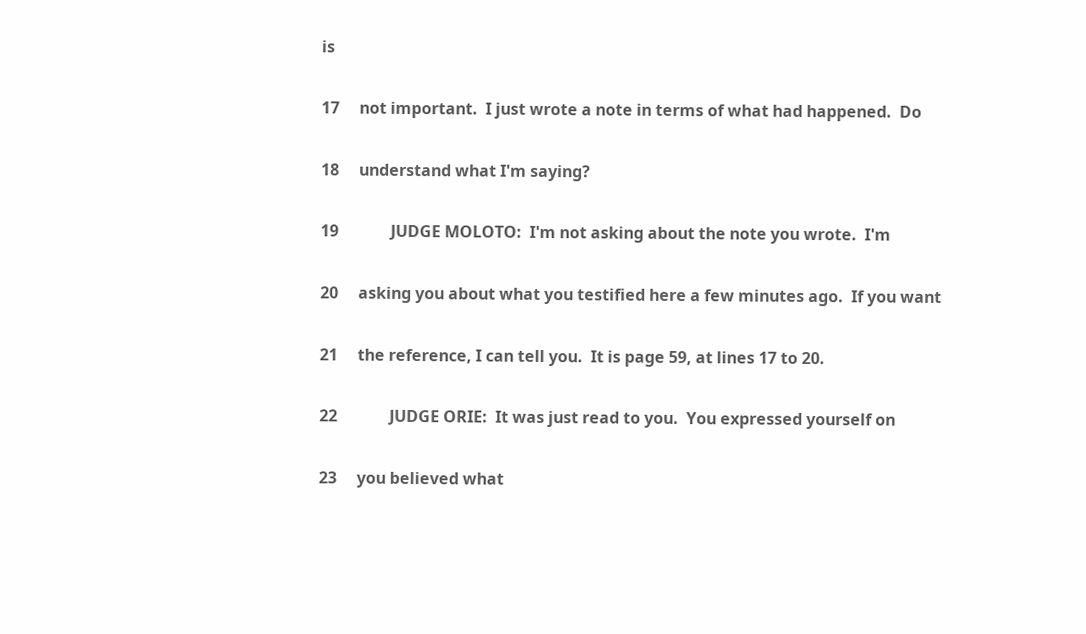is

17     not important.  I just wrote a note in terms of what had happened.  Do

18     understand what I'm saying?

19             JUDGE MOLOTO:  I'm not asking about the note you wrote.  I'm

20     asking you about what you testified here a few minutes ago.  If you want

21     the reference, I can tell you.  It is page 59, at lines 17 to 20.

22             JUDGE ORIE:  It was just read to you.  You expressed yourself on

23     you believed what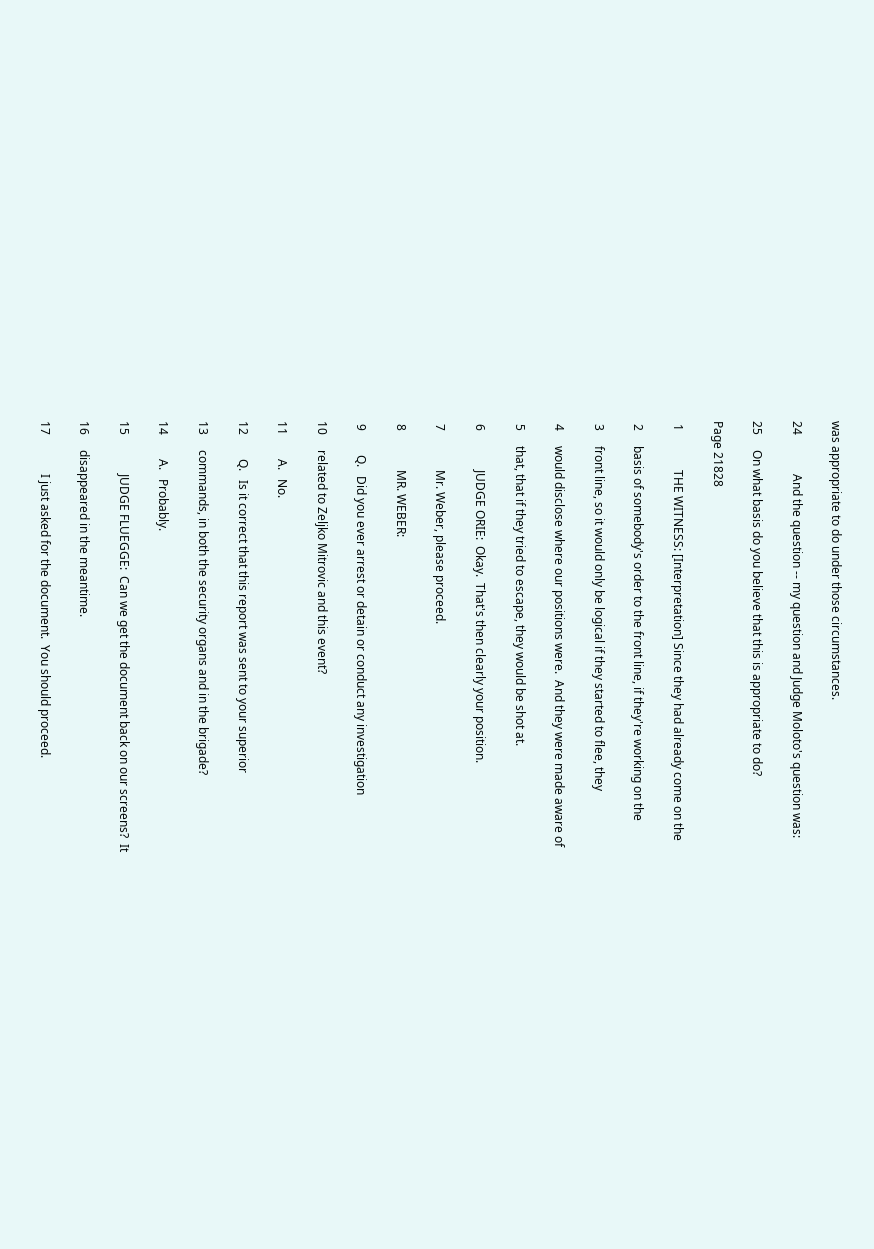was appropriate to do under those circumstances.

24             And the question -- my question and Judge Moloto's question was:

25     On what basis do you believe that this is appropriate to do?

Page 21828

 1             THE WITNESS: [Interpretation] Since they had already come on the

 2     basis of somebody's order to the front line, if they're working on the

 3     front line, so it would only be logical if they started to flee, they

 4     would disclose where our positions were.  And they were made aware of

 5     that, that if they tried to escape, they would be shot at.

 6             JUDGE ORIE:  Okay.  That's then clearly your position.

 7             Mr. Weber, please proceed.

 8             MR. WEBER:

 9        Q.   Did you ever arrest or detain or conduct any investigation

10     related to Zeljko Mitrovic and this event?

11        A.   No.

12        Q.   Is it correct that this report was sent to your superior

13     commands, in both the security organs and in the brigade?

14        A.   Probably.

15             JUDGE FLUEGGE:  Can we get the document back on our screens?  It

16     disappeared in the meantime.

17             I just asked for the document.  You should proceed.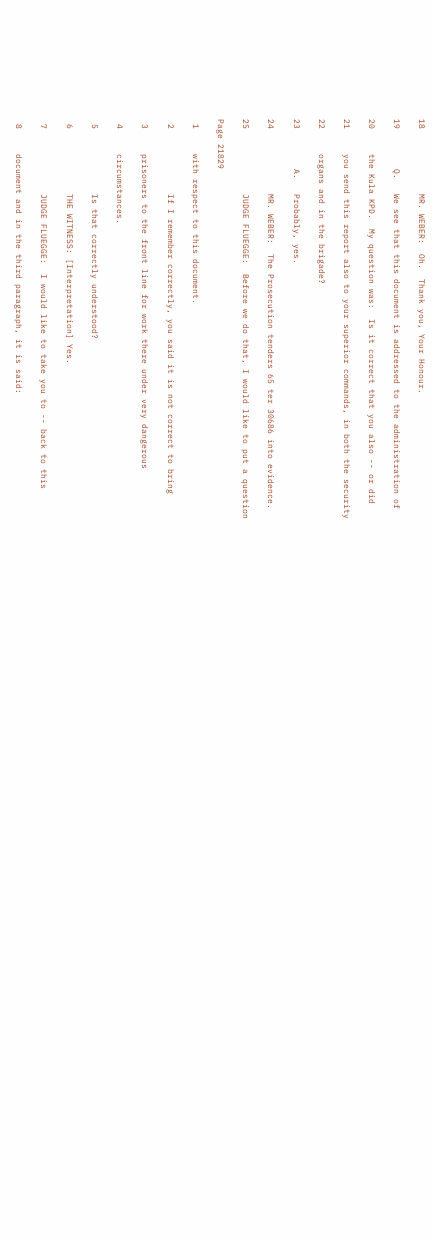18             MR. WEBER:  Oh.  Thank you, Your Honour.

19        Q.   We see that this document is addressed to the administration of

20     the Kula KPD.  My question was:  Is it correct that you also -- or did

21     you send this report also to your superior commands, in both the security

22     organs and in the brigade?

23        A.   Probably, yes.

24             MR. WEBER:  The Prosecution tenders 65 ter 30686 into evidence.

25             JUDGE FLUEGGE:  Before we do that, I would like to put a question

Page 21829

 1     with respect to this document.

 2             If I remember correctly, you said it is not correct to bring

 3     prisoners to the front line for work there under very dangerous

 4     circumstances.

 5             Is that correctly understood?

 6             THE WITNESS: [Interpretation] Yes.

 7             JUDGE FLUEGGE:  I would like to take you to -- back to this

 8     document and in the third paragraph, it is said: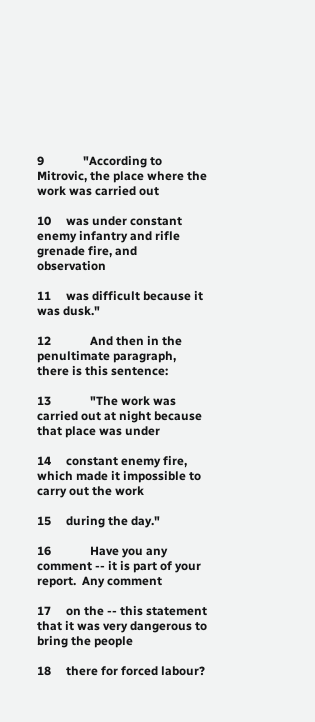9             "According to Mitrovic, the place where the work was carried out

10     was under constant enemy infantry and rifle grenade fire, and observation

11     was difficult because it was dusk."

12             And then in the penultimate paragraph, there is this sentence:

13             "The work was carried out at night because that place was under

14     constant enemy fire, which made it impossible to carry out the work

15     during the day."

16             Have you any comment -- it is part of your report.  Any comment

17     on the -- this statement that it was very dangerous to bring the people

18     there for forced labour?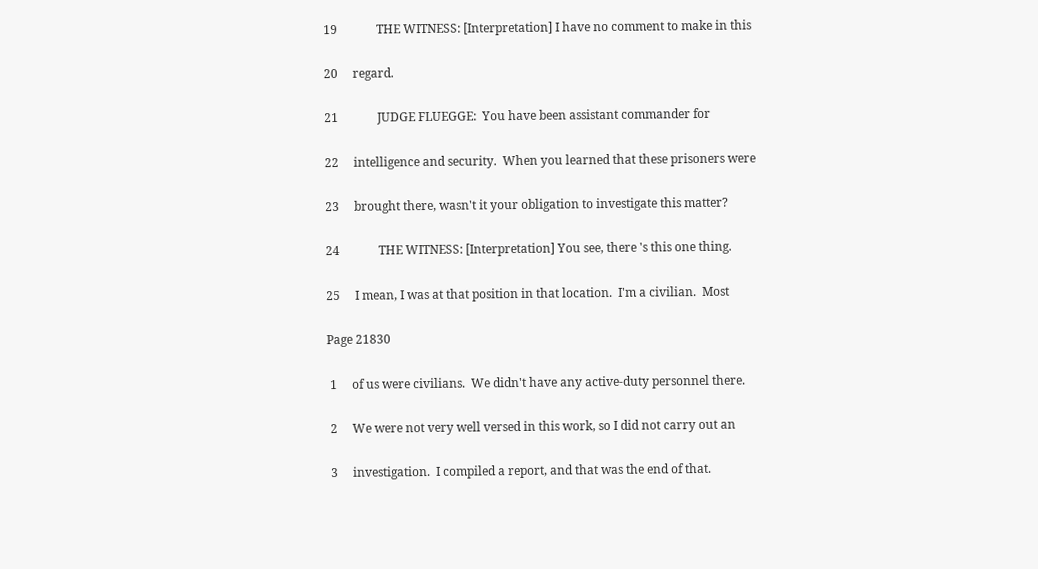19             THE WITNESS: [Interpretation] I have no comment to make in this

20     regard.

21             JUDGE FLUEGGE:  You have been assistant commander for

22     intelligence and security.  When you learned that these prisoners were

23     brought there, wasn't it your obligation to investigate this matter?

24             THE WITNESS: [Interpretation] You see, there 's this one thing.

25     I mean, I was at that position in that location.  I'm a civilian.  Most

Page 21830

 1     of us were civilians.  We didn't have any active-duty personnel there.

 2     We were not very well versed in this work, so I did not carry out an

 3     investigation.  I compiled a report, and that was the end of that.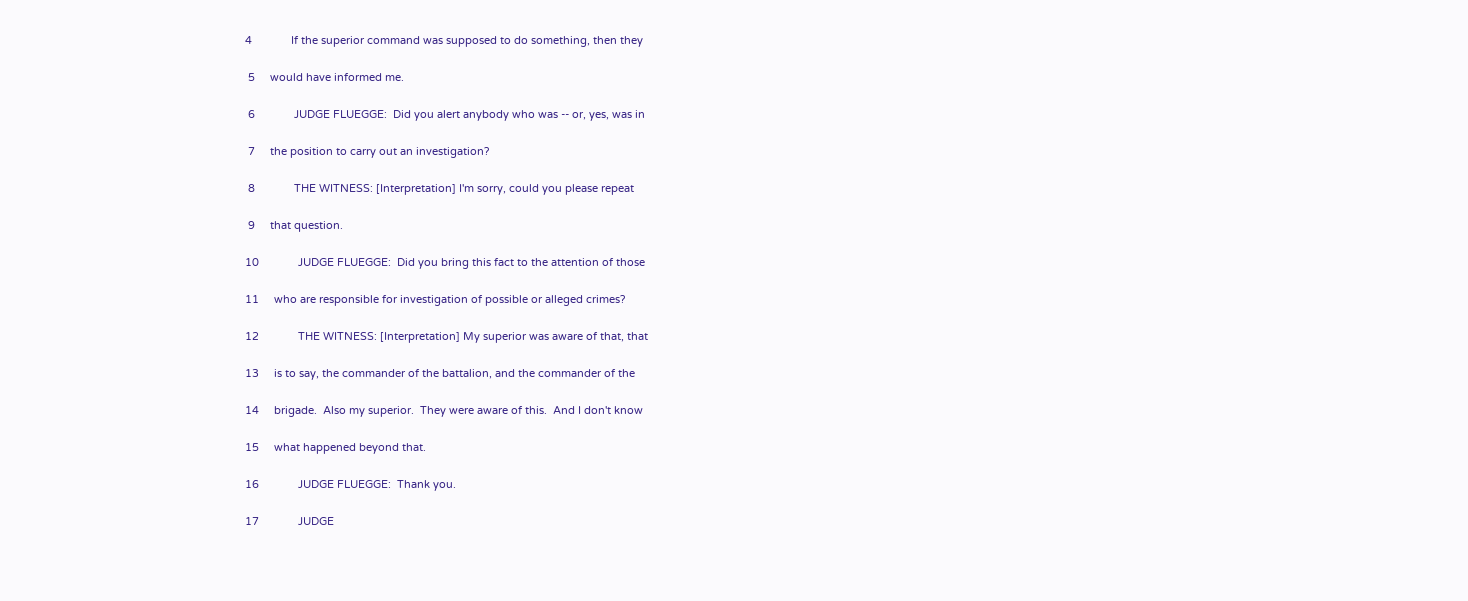4             If the superior command was supposed to do something, then they

 5     would have informed me.

 6             JUDGE FLUEGGE:  Did you alert anybody who was -- or, yes, was in

 7     the position to carry out an investigation?

 8             THE WITNESS: [Interpretation] I'm sorry, could you please repeat

 9     that question.

10             JUDGE FLUEGGE:  Did you bring this fact to the attention of those

11     who are responsible for investigation of possible or alleged crimes?

12             THE WITNESS: [Interpretation] My superior was aware of that, that

13     is to say, the commander of the battalion, and the commander of the

14     brigade.  Also my superior.  They were aware of this.  And I don't know

15     what happened beyond that.

16             JUDGE FLUEGGE:  Thank you.

17             JUDGE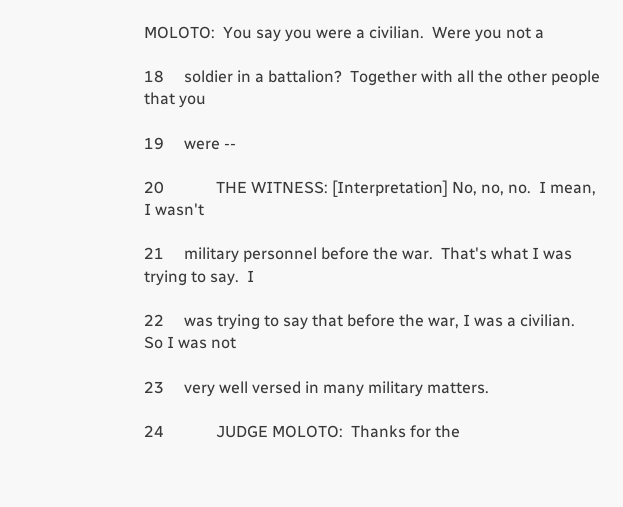MOLOTO:  You say you were a civilian.  Were you not a

18     soldier in a battalion?  Together with all the other people that you

19     were --

20             THE WITNESS: [Interpretation] No, no, no.  I mean, I wasn't

21     military personnel before the war.  That's what I was trying to say.  I

22     was trying to say that before the war, I was a civilian.  So I was not

23     very well versed in many military matters.

24             JUDGE MOLOTO:  Thanks for the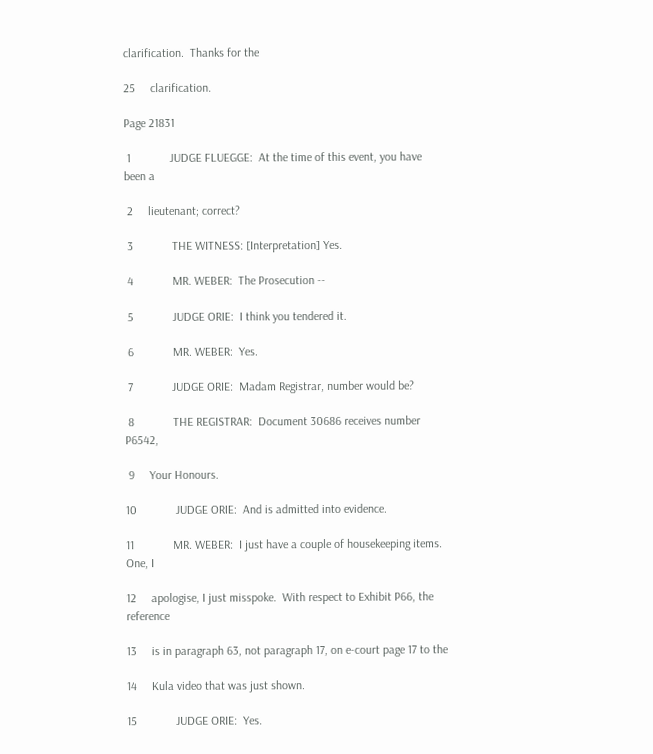clarification.  Thanks for the

25     clarification.

Page 21831

 1             JUDGE FLUEGGE:  At the time of this event, you have been a

 2     lieutenant; correct?

 3             THE WITNESS: [Interpretation] Yes.

 4             MR. WEBER:  The Prosecution --

 5             JUDGE ORIE:  I think you tendered it.

 6             MR. WEBER:  Yes.

 7             JUDGE ORIE:  Madam Registrar, number would be?

 8             THE REGISTRAR:  Document 30686 receives number P6542,

 9     Your Honours.

10             JUDGE ORIE:  And is admitted into evidence.

11             MR. WEBER:  I just have a couple of housekeeping items.  One, I

12     apologise, I just misspoke.  With respect to Exhibit P66, the reference

13     is in paragraph 63, not paragraph 17, on e-court page 17 to the

14     Kula video that was just shown.

15             JUDGE ORIE:  Yes.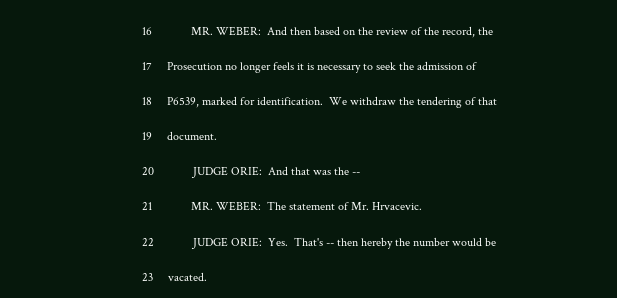16             MR. WEBER:  And then based on the review of the record, the

17     Prosecution no longer feels it is necessary to seek the admission of

18     P6539, marked for identification.  We withdraw the tendering of that

19     document.

20             JUDGE ORIE:  And that was the --

21             MR. WEBER:  The statement of Mr. Hrvacevic.

22             JUDGE ORIE:  Yes.  That's -- then hereby the number would be

23     vacated.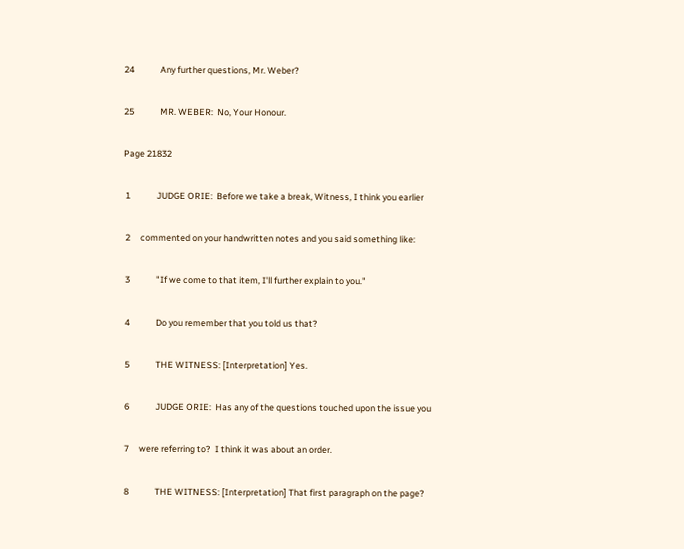24             Any further questions, Mr. Weber?

25             MR. WEBER:  No, Your Honour.

Page 21832

 1             JUDGE ORIE:  Before we take a break, Witness, I think you earlier

 2     commented on your handwritten notes and you said something like:

 3             "If we come to that item, I'll further explain to you."

 4             Do you remember that you told us that?

 5             THE WITNESS: [Interpretation] Yes.

 6             JUDGE ORIE:  Has any of the questions touched upon the issue you

 7     were referring to?  I think it was about an order.

 8             THE WITNESS: [Interpretation] That first paragraph on the page?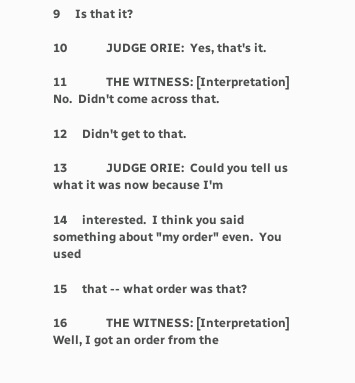9     Is that it?

10             JUDGE ORIE:  Yes, that's it.

11             THE WITNESS: [Interpretation] No.  Didn't come across that.

12     Didn't get to that.

13             JUDGE ORIE:  Could you tell us what it was now because I'm

14     interested.  I think you said something about "my order" even.  You used

15     that -- what order was that?

16             THE WITNESS: [Interpretation] Well, I got an order from the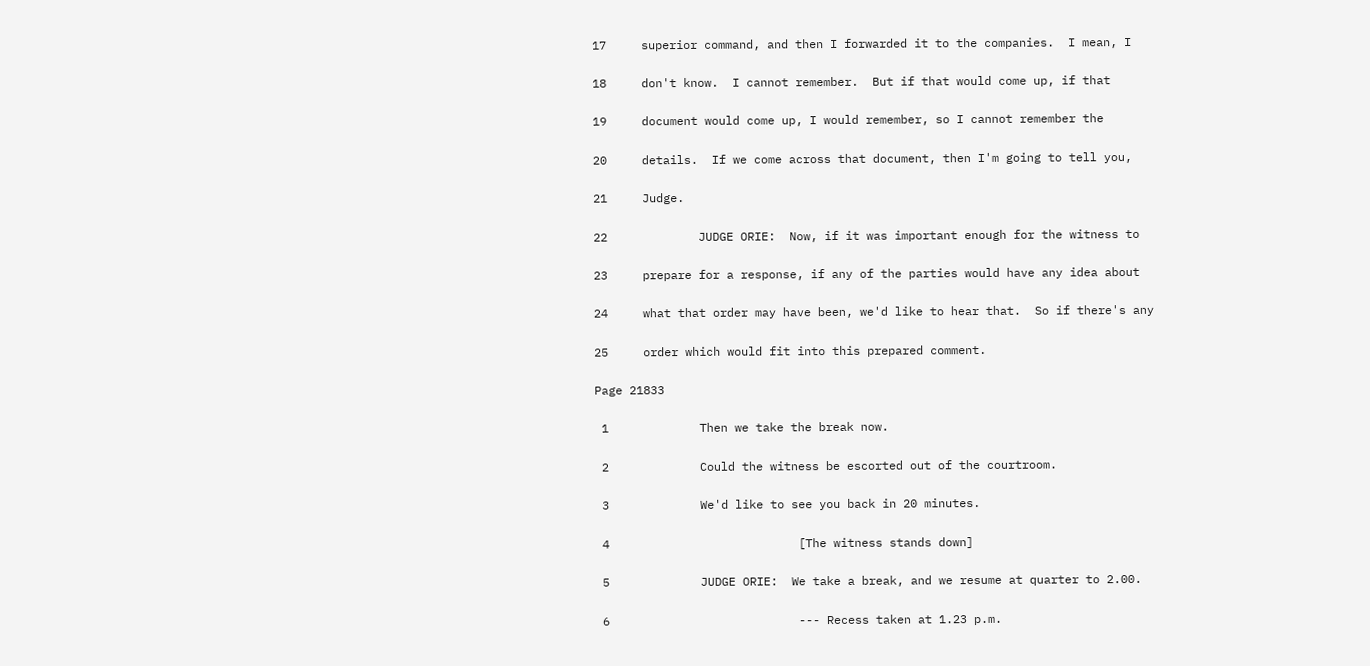17     superior command, and then I forwarded it to the companies.  I mean, I

18     don't know.  I cannot remember.  But if that would come up, if that

19     document would come up, I would remember, so I cannot remember the

20     details.  If we come across that document, then I'm going to tell you,

21     Judge.

22             JUDGE ORIE:  Now, if it was important enough for the witness to

23     prepare for a response, if any of the parties would have any idea about

24     what that order may have been, we'd like to hear that.  So if there's any

25     order which would fit into this prepared comment.

Page 21833

 1             Then we take the break now.

 2             Could the witness be escorted out of the courtroom.

 3             We'd like to see you back in 20 minutes.

 4                           [The witness stands down]

 5             JUDGE ORIE:  We take a break, and we resume at quarter to 2.00.

 6                           --- Recess taken at 1.23 p.m.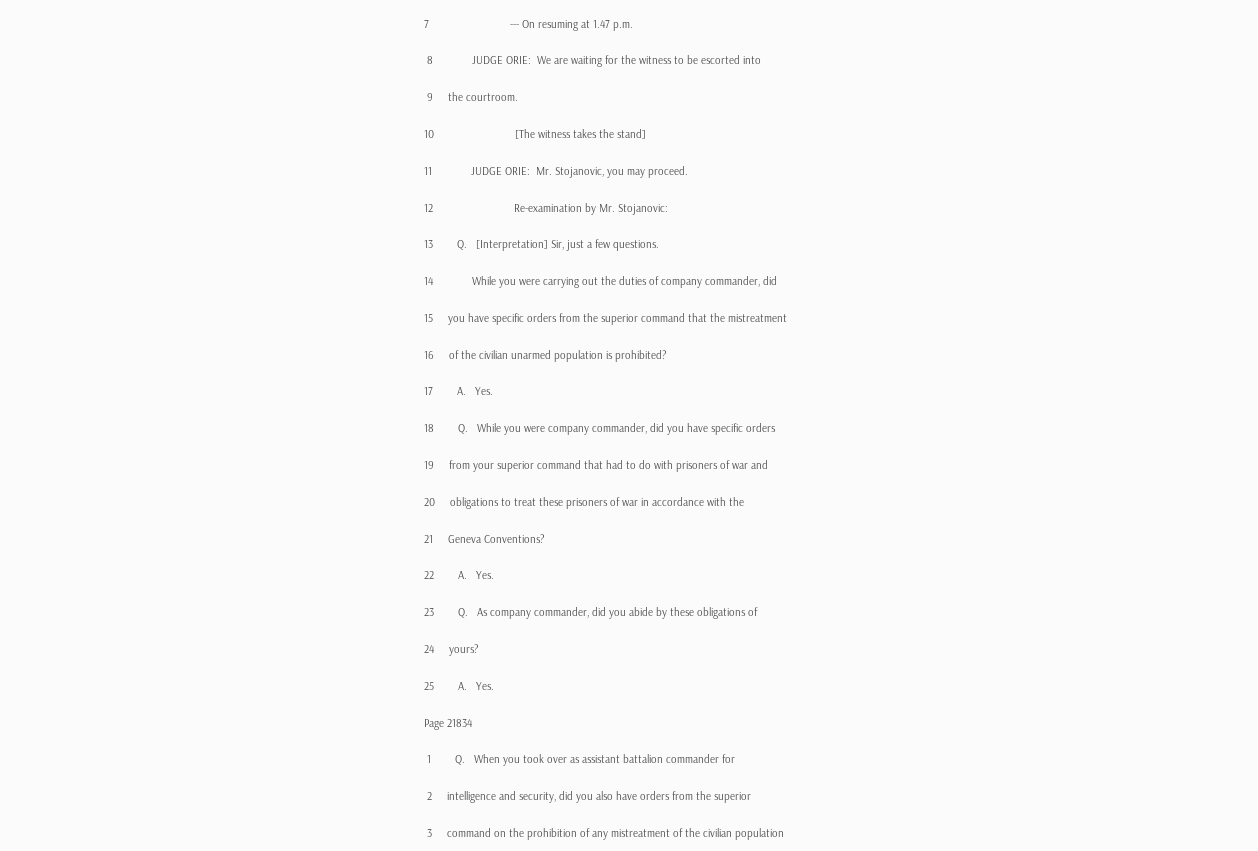7                           --- On resuming at 1.47 p.m.

 8             JUDGE ORIE:  We are waiting for the witness to be escorted into

 9     the courtroom.

10                           [The witness takes the stand]

11             JUDGE ORIE:  Mr. Stojanovic, you may proceed.

12                           Re-examination by Mr. Stojanovic:

13        Q.   [Interpretation] Sir, just a few questions.

14             While you were carrying out the duties of company commander, did

15     you have specific orders from the superior command that the mistreatment

16     of the civilian unarmed population is prohibited?

17        A.   Yes.

18        Q.   While you were company commander, did you have specific orders

19     from your superior command that had to do with prisoners of war and

20     obligations to treat these prisoners of war in accordance with the

21     Geneva Conventions?

22        A.   Yes.

23        Q.   As company commander, did you abide by these obligations of

24     yours?

25        A.   Yes.

Page 21834

 1        Q.   When you took over as assistant battalion commander for

 2     intelligence and security, did you also have orders from the superior

 3     command on the prohibition of any mistreatment of the civilian population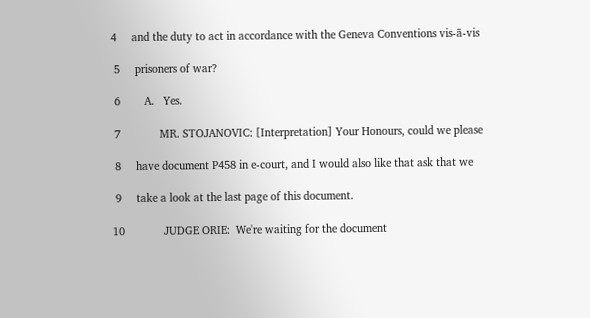4     and the duty to act in accordance with the Geneva Conventions vis-ā-vis

 5     prisoners of war?

 6        A.   Yes.

 7             MR. STOJANOVIC: [Interpretation] Your Honours, could we please

 8     have document P458 in e-court, and I would also like that ask that we

 9     take a look at the last page of this document.

10             JUDGE ORIE:  We're waiting for the document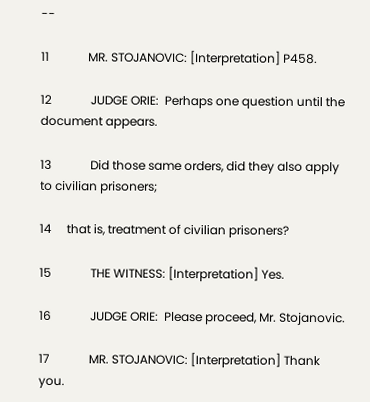--

11             MR. STOJANOVIC: [Interpretation] P458.

12             JUDGE ORIE:  Perhaps one question until the document appears.

13             Did those same orders, did they also apply to civilian prisoners;

14     that is, treatment of civilian prisoners?

15             THE WITNESS: [Interpretation] Yes.

16             JUDGE ORIE:  Please proceed, Mr. Stojanovic.

17             MR. STOJANOVIC: [Interpretation] Thank you.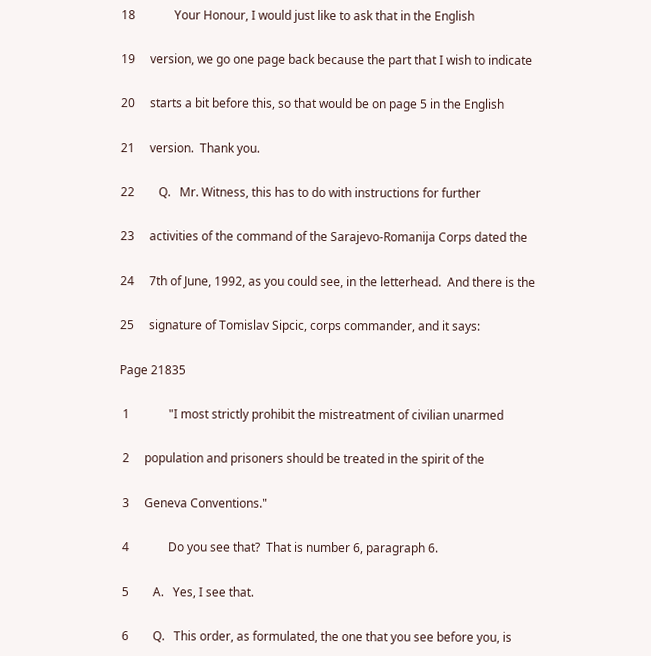18             Your Honour, I would just like to ask that in the English

19     version, we go one page back because the part that I wish to indicate

20     starts a bit before this, so that would be on page 5 in the English

21     version.  Thank you.

22        Q.   Mr. Witness, this has to do with instructions for further

23     activities of the command of the Sarajevo-Romanija Corps dated the

24     7th of June, 1992, as you could see, in the letterhead.  And there is the

25     signature of Tomislav Sipcic, corps commander, and it says:

Page 21835

 1             "I most strictly prohibit the mistreatment of civilian unarmed

 2     population and prisoners should be treated in the spirit of the

 3     Geneva Conventions."

 4             Do you see that?  That is number 6, paragraph 6.

 5        A.   Yes, I see that.

 6        Q.   This order, as formulated, the one that you see before you, is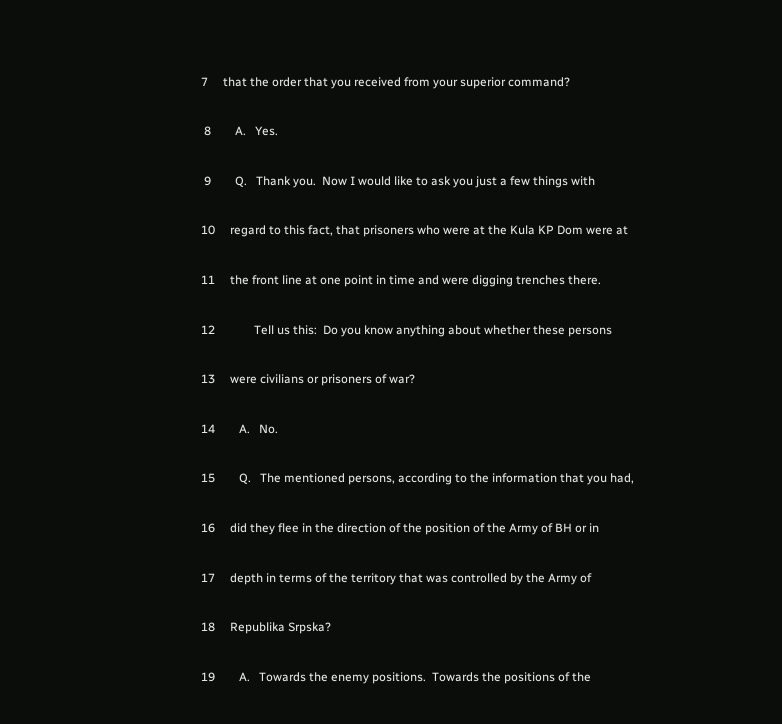7     that the order that you received from your superior command?

 8        A.   Yes.

 9        Q.   Thank you.  Now I would like to ask you just a few things with

10     regard to this fact, that prisoners who were at the Kula KP Dom were at

11     the front line at one point in time and were digging trenches there.

12             Tell us this:  Do you know anything about whether these persons

13     were civilians or prisoners of war?

14        A.   No.

15        Q.   The mentioned persons, according to the information that you had,

16     did they flee in the direction of the position of the Army of BH or in

17     depth in terms of the territory that was controlled by the Army of

18     Republika Srpska?

19        A.   Towards the enemy positions.  Towards the positions of the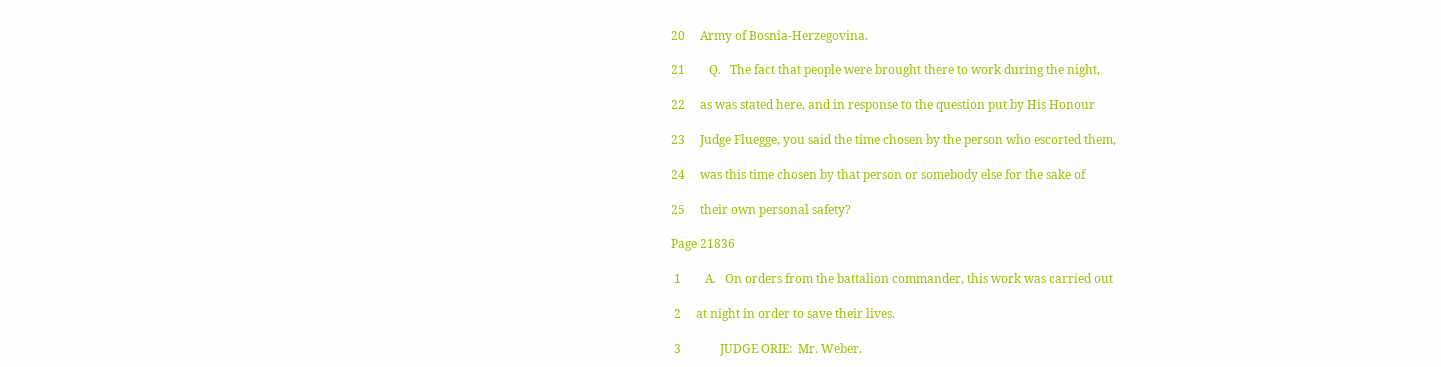20     Army of Bosnia-Herzegovina.

21        Q.   The fact that people were brought there to work during the night,

22     as was stated here, and in response to the question put by His Honour

23     Judge Fluegge, you said the time chosen by the person who escorted them,

24     was this time chosen by that person or somebody else for the sake of

25     their own personal safety?

Page 21836

 1        A.   On orders from the battalion commander, this work was carried out

 2     at night in order to save their lives.

 3             JUDGE ORIE:  Mr. Weber.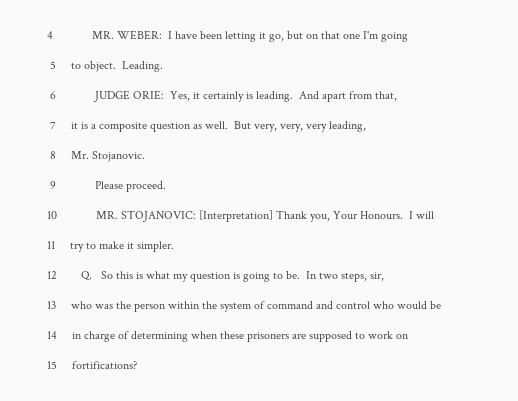4             MR. WEBER:  I have been letting it go, but on that one I'm going

 5     to object.  Leading.

 6             JUDGE ORIE:  Yes, it certainly is leading.  And apart from that,

 7     it is a composite question as well.  But very, very, very leading,

 8     Mr. Stojanovic.

 9             Please proceed.

10             MR. STOJANOVIC: [Interpretation] Thank you, Your Honours.  I will

11     try to make it simpler.

12        Q.   So this is what my question is going to be.  In two steps, sir,

13     who was the person within the system of command and control who would be

14     in charge of determining when these prisoners are supposed to work on

15     fortifications?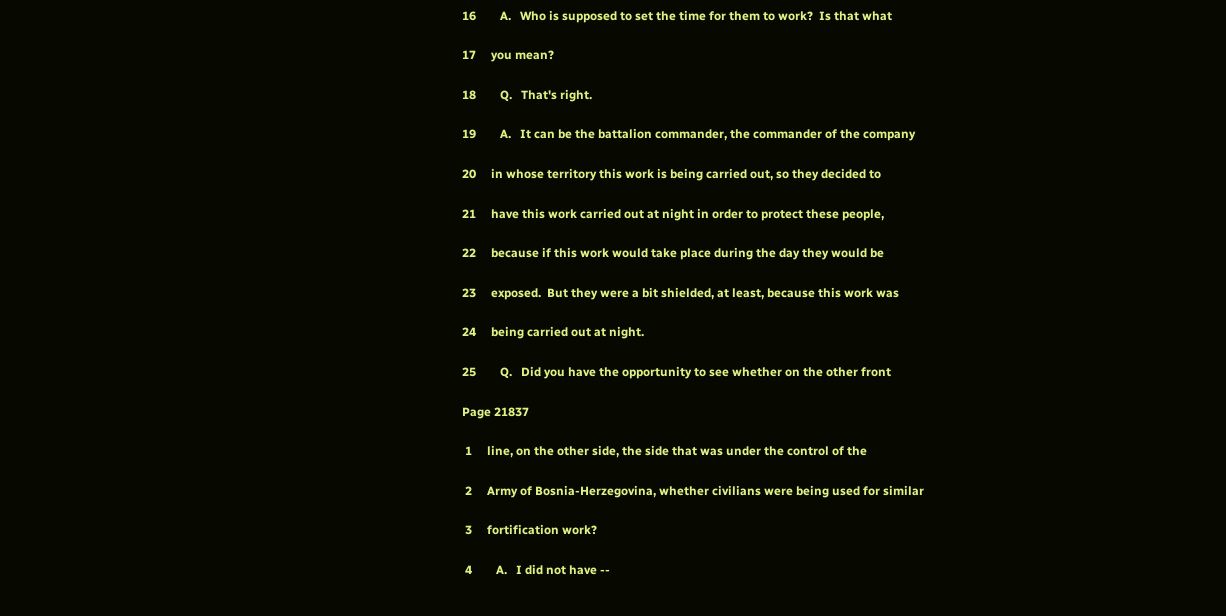16        A.   Who is supposed to set the time for them to work?  Is that what

17     you mean?

18        Q.   That's right.

19        A.   It can be the battalion commander, the commander of the company

20     in whose territory this work is being carried out, so they decided to

21     have this work carried out at night in order to protect these people,

22     because if this work would take place during the day they would be

23     exposed.  But they were a bit shielded, at least, because this work was

24     being carried out at night.

25        Q.   Did you have the opportunity to see whether on the other front

Page 21837

 1     line, on the other side, the side that was under the control of the

 2     Army of Bosnia-Herzegovina, whether civilians were being used for similar

 3     fortification work?

 4        A.   I did not have --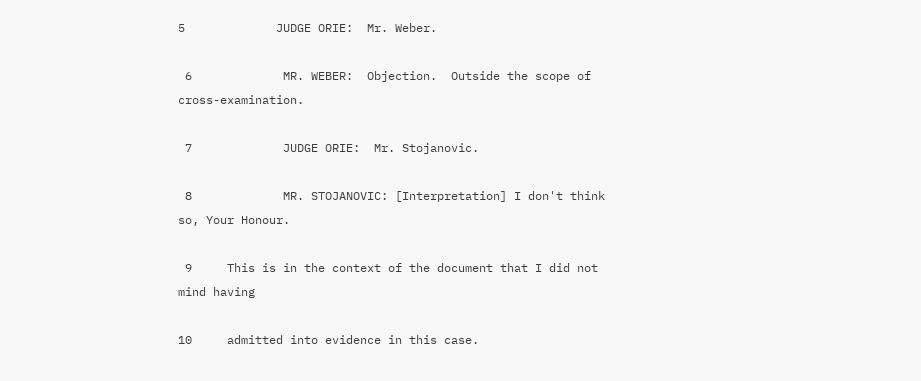5             JUDGE ORIE:  Mr. Weber.

 6             MR. WEBER:  Objection.  Outside the scope of cross-examination.

 7             JUDGE ORIE:  Mr. Stojanovic.

 8             MR. STOJANOVIC: [Interpretation] I don't think so, Your Honour.

 9     This is in the context of the document that I did not mind having

10     admitted into evidence in this case.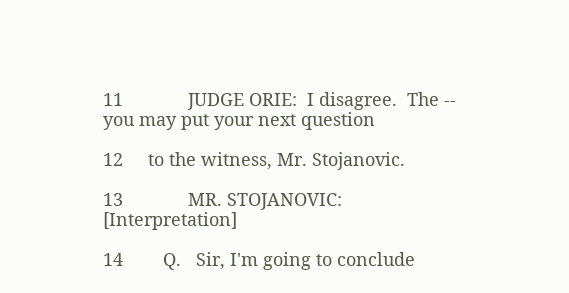11             JUDGE ORIE:  I disagree.  The -- you may put your next question

12     to the witness, Mr. Stojanovic.

13             MR. STOJANOVIC: [Interpretation]

14        Q.   Sir, I'm going to conclude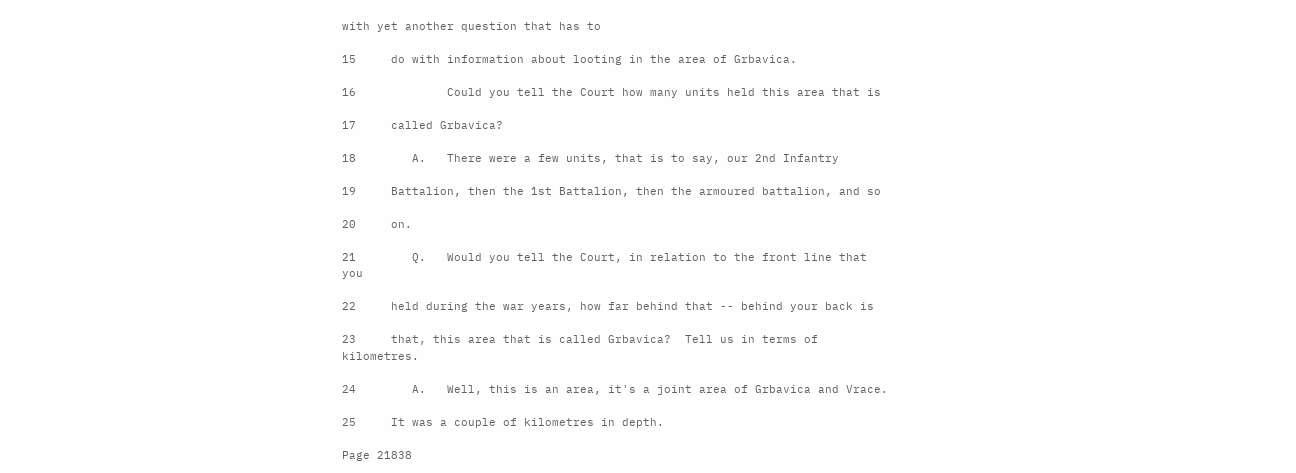with yet another question that has to

15     do with information about looting in the area of Grbavica.

16             Could you tell the Court how many units held this area that is

17     called Grbavica?

18        A.   There were a few units, that is to say, our 2nd Infantry

19     Battalion, then the 1st Battalion, then the armoured battalion, and so

20     on.

21        Q.   Would you tell the Court, in relation to the front line that you

22     held during the war years, how far behind that -- behind your back is

23     that, this area that is called Grbavica?  Tell us in terms of kilometres.

24        A.   Well, this is an area, it's a joint area of Grbavica and Vrace.

25     It was a couple of kilometres in depth.

Page 21838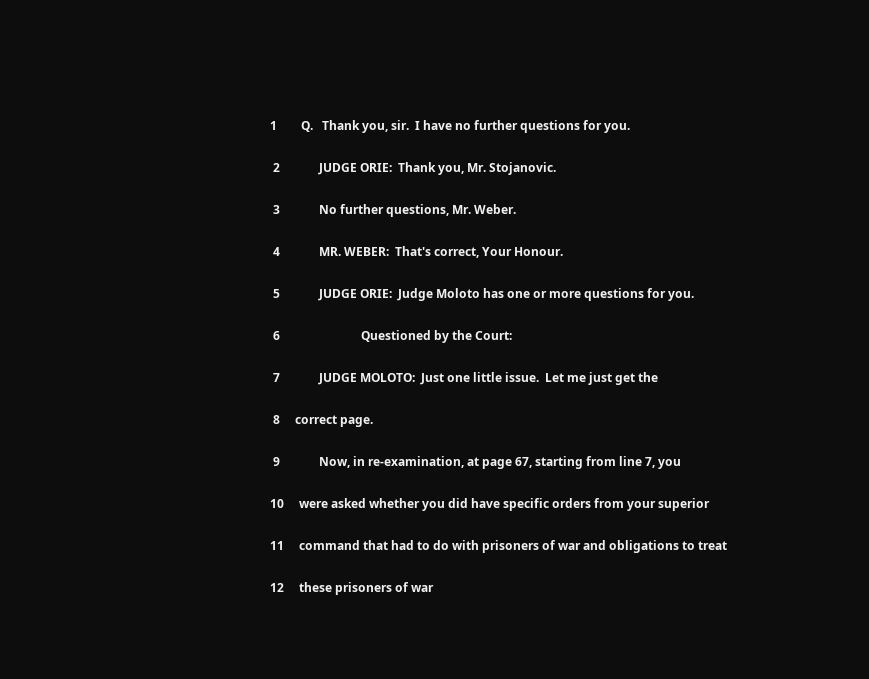1        Q.   Thank you, sir.  I have no further questions for you.

 2             JUDGE ORIE:  Thank you, Mr. Stojanovic.

 3             No further questions, Mr. Weber.

 4             MR. WEBER:  That's correct, Your Honour.

 5             JUDGE ORIE:  Judge Moloto has one or more questions for you.

 6                           Questioned by the Court:

 7             JUDGE MOLOTO:  Just one little issue.  Let me just get the

 8     correct page.

 9             Now, in re-examination, at page 67, starting from line 7, you

10     were asked whether you did have specific orders from your superior

11     command that had to do with prisoners of war and obligations to treat

12     these prisoners of war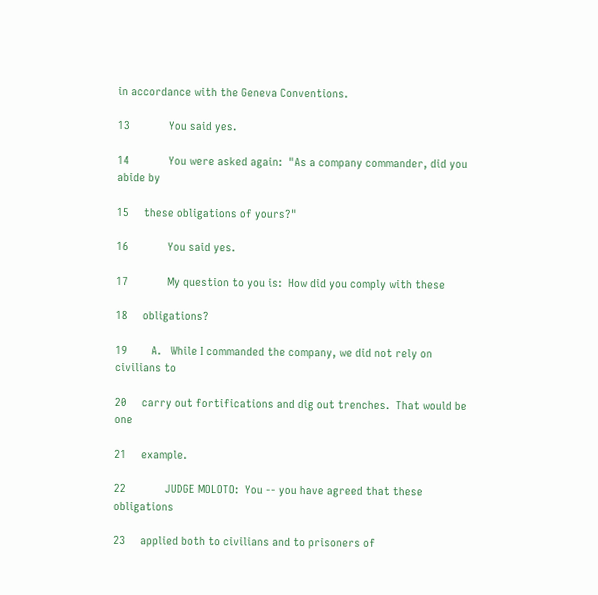in accordance with the Geneva Conventions.

13             You said yes.

14             You were asked again:  "As a company commander, did you abide by

15     these obligations of yours?"

16             You said yes.

17             My question to you is:  How did you comply with these

18     obligations?

19        A.   While I commanded the company, we did not rely on civilians to

20     carry out fortifications and dig out trenches.  That would be one

21     example.

22             JUDGE MOLOTO:  You -- you have agreed that these obligations

23     applied both to civilians and to prisoners of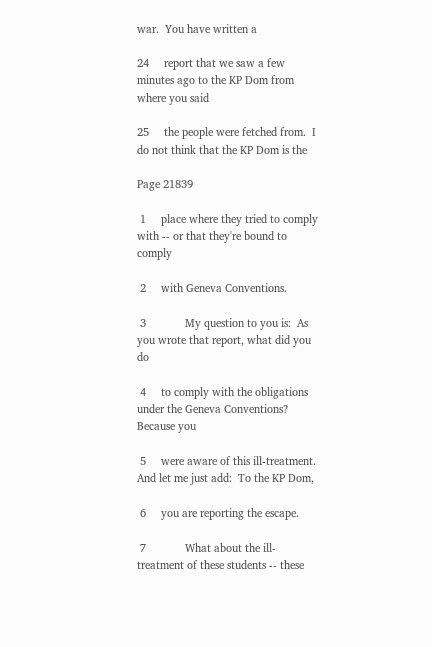war.  You have written a

24     report that we saw a few minutes ago to the KP Dom from where you said

25     the people were fetched from.  I do not think that the KP Dom is the

Page 21839

 1     place where they tried to comply with -- or that they're bound to comply

 2     with Geneva Conventions.

 3             My question to you is:  As you wrote that report, what did you do

 4     to comply with the obligations under the Geneva Conventions?  Because you

 5     were aware of this ill-treatment.  And let me just add:  To the KP Dom,

 6     you are reporting the escape.

 7             What about the ill-treatment of these students -- these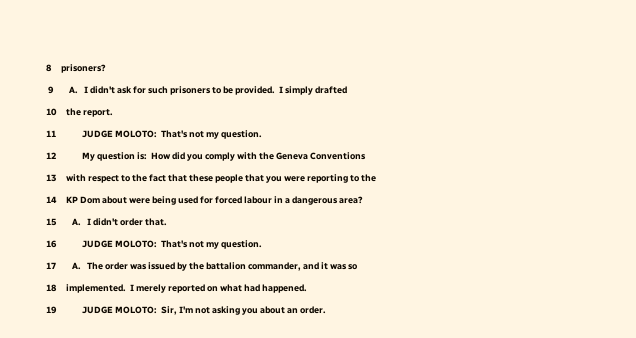8     prisoners?

 9        A.   I didn't ask for such prisoners to be provided.  I simply drafted

10     the report.

11             JUDGE MOLOTO:  That's not my question.

12             My question is:  How did you comply with the Geneva Conventions

13     with respect to the fact that these people that you were reporting to the

14     KP Dom about were being used for forced labour in a dangerous area?

15        A.   I didn't order that.

16             JUDGE MOLOTO:  That's not my question.

17        A.   The order was issued by the battalion commander, and it was so

18     implemented.  I merely reported on what had happened.

19             JUDGE MOLOTO:  Sir, I'm not asking you about an order.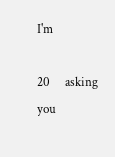I'm

20     asking you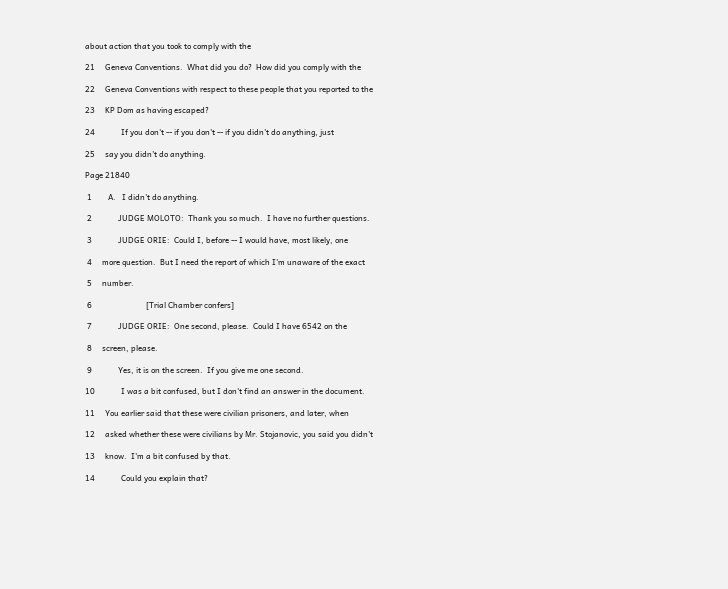about action that you took to comply with the

21     Geneva Conventions.  What did you do?  How did you comply with the

22     Geneva Conventions with respect to these people that you reported to the

23     KP Dom as having escaped?

24             If you don't -- if you don't -- if you didn't do anything, just

25     say you didn't do anything.

Page 21840

 1        A.   I didn't do anything.

 2             JUDGE MOLOTO:  Thank you so much.  I have no further questions.

 3             JUDGE ORIE:  Could I, before -- I would have, most likely, one

 4     more question.  But I need the report of which I'm unaware of the exact

 5     number.

 6                           [Trial Chamber confers]

 7             JUDGE ORIE:  One second, please.  Could I have 6542 on the

 8     screen, please.

 9             Yes, it is on the screen.  If you give me one second.

10             I was a bit confused, but I don't find an answer in the document.

11     You earlier said that these were civilian prisoners, and later, when

12     asked whether these were civilians by Mr. Stojanovic, you said you didn't

13     know.  I'm a bit confused by that.

14             Could you explain that?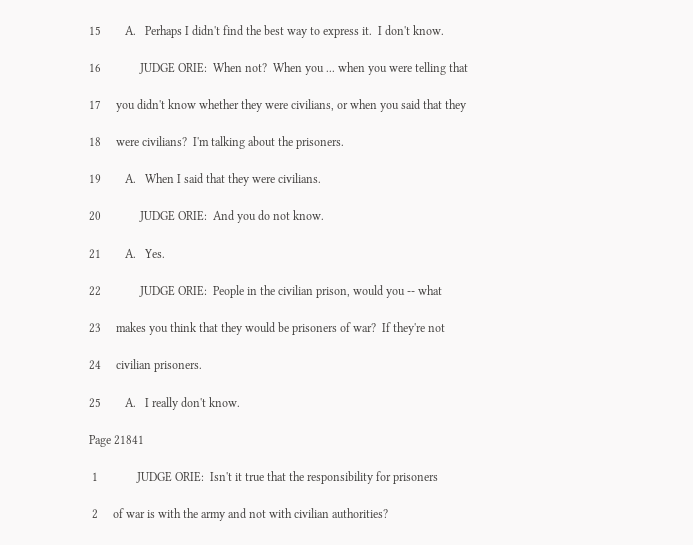15        A.   Perhaps I didn't find the best way to express it.  I don't know.

16             JUDGE ORIE:  When not?  When you ... when you were telling that

17     you didn't know whether they were civilians, or when you said that they

18     were civilians?  I'm talking about the prisoners.

19        A.   When I said that they were civilians.

20             JUDGE ORIE:  And you do not know.

21        A.   Yes.

22             JUDGE ORIE:  People in the civilian prison, would you -- what

23     makes you think that they would be prisoners of war?  If they're not

24     civilian prisoners.

25        A.   I really don't know.

Page 21841

 1             JUDGE ORIE:  Isn't it true that the responsibility for prisoners

 2     of war is with the army and not with civilian authorities?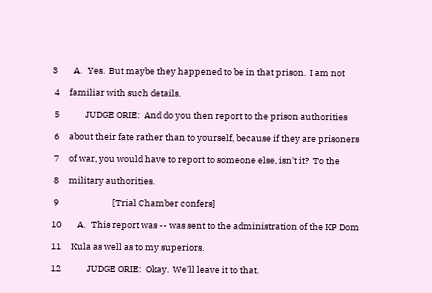3        A.   Yes.  But maybe they happened to be in that prison.  I am not

 4     familiar with such details.

 5             JUDGE ORIE:  And do you then report to the prison authorities

 6     about their fate rather than to yourself, because if they are prisoners

 7     of war, you would have to report to someone else, isn't it?  To the

 8     military authorities.

 9                           [Trial Chamber confers]

10        A.   This report was -- was sent to the administration of the KP Dom

11     Kula as well as to my superiors.

12             JUDGE ORIE:  Okay.  We'll leave it to that.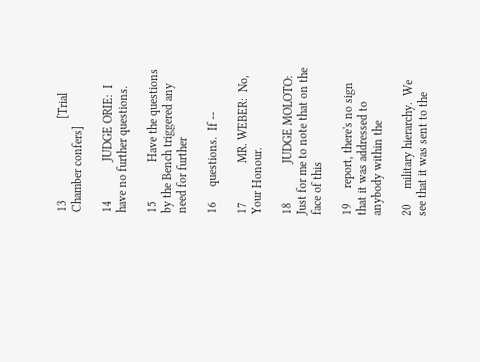13                           [Trial Chamber confers]

14             JUDGE ORIE:  I have no further questions.

15             Have the questions by the Bench triggered any need for further

16     questions.  If --

17             MR. WEBER:  No, Your Honour.

18             JUDGE MOLOTO:  Just for me to note that on the face of this

19     report, there's no sign that it was addressed to anybody within the

20     military hierarchy.  We see that it was sent to the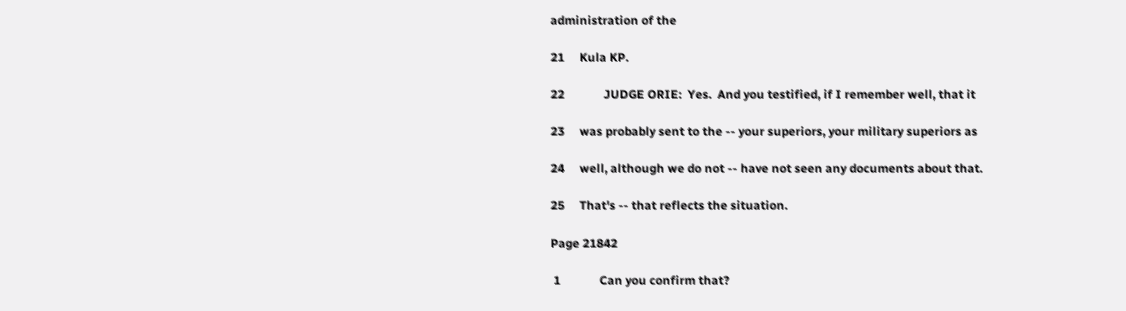administration of the

21     Kula KP.

22             JUDGE ORIE:  Yes.  And you testified, if I remember well, that it

23     was probably sent to the -- your superiors, your military superiors as

24     well, although we do not -- have not seen any documents about that.

25     That's -- that reflects the situation.

Page 21842

 1             Can you confirm that?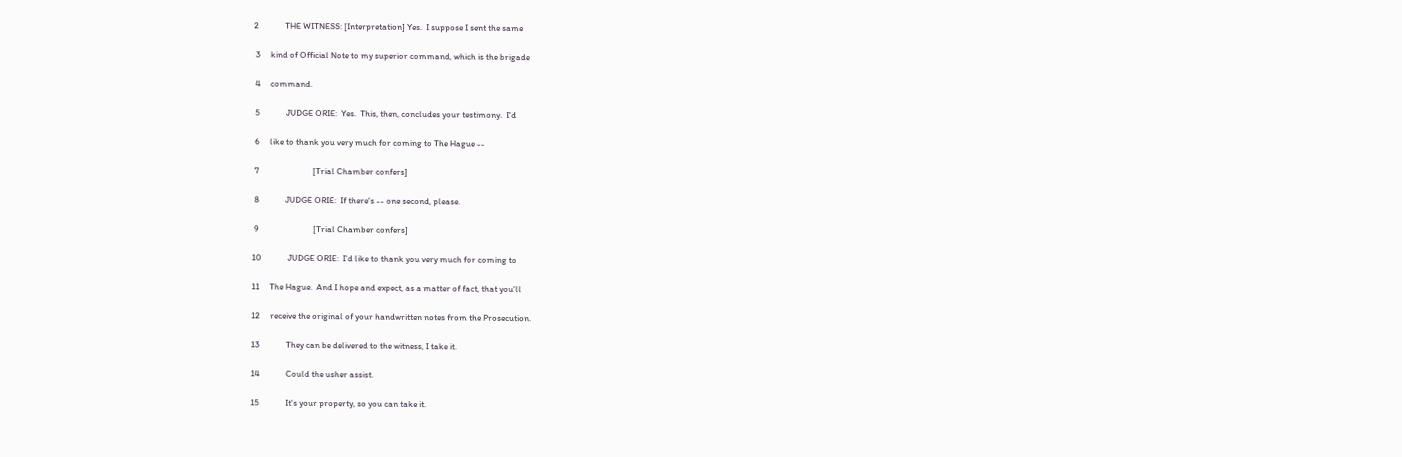2             THE WITNESS: [Interpretation] Yes.  I suppose I sent the same

 3     kind of Official Note to my superior command, which is the brigade

 4     command.

 5             JUDGE ORIE:  Yes.  This, then, concludes your testimony.  I'd

 6     like to thank you very much for coming to The Hague --

 7                           [Trial Chamber confers]

 8             JUDGE ORIE:  If there's -- one second, please.

 9                           [Trial Chamber confers]

10             JUDGE ORIE:  I'd like to thank you very much for coming to

11     The Hague.  And I hope and expect, as a matter of fact, that you'll

12     receive the original of your handwritten notes from the Prosecution.

13             They can be delivered to the witness, I take it.

14             Could the usher assist.

15             It's your property, so you can take it.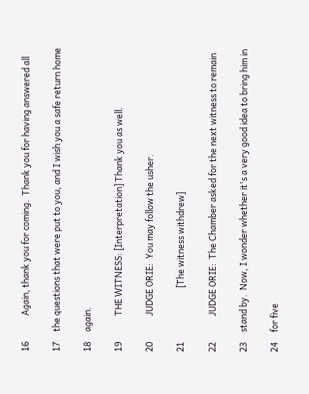16             Again, thank you for coming.  Thank you for having answered all

17     the questions that were put to you, and I wish you a safe return home

18     again.

19             THE WITNESS: [Interpretation] Thank you as well.

20             JUDGE ORIE:  You may follow the usher.

21                           [The witness withdrew]

22             JUDGE ORIE:  The Chamber asked for the next witness to remain

23     stand by.  Now, I wonder whether it's a very good idea to bring him in

24     for five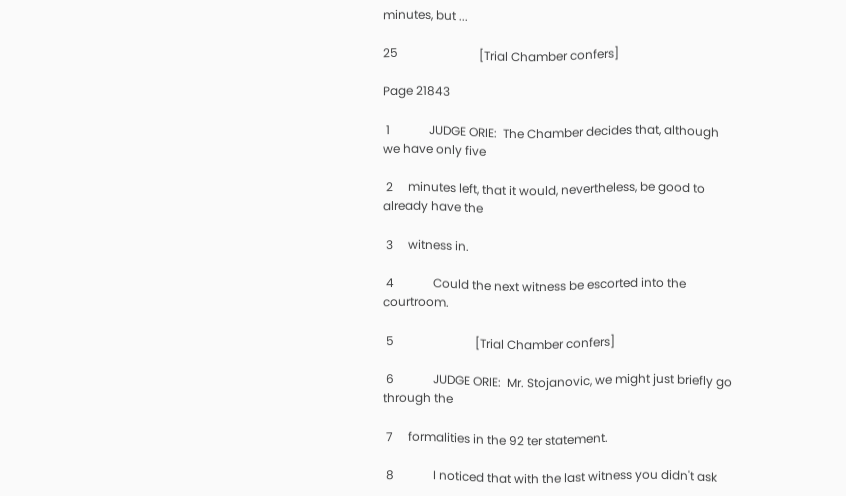minutes, but ...

25                           [Trial Chamber confers]

Page 21843

 1             JUDGE ORIE:  The Chamber decides that, although we have only five

 2     minutes left, that it would, nevertheless, be good to already have the

 3     witness in.

 4             Could the next witness be escorted into the courtroom.

 5                           [Trial Chamber confers]

 6             JUDGE ORIE:  Mr. Stojanovic, we might just briefly go through the

 7     formalities in the 92 ter statement.

 8             I noticed that with the last witness you didn't ask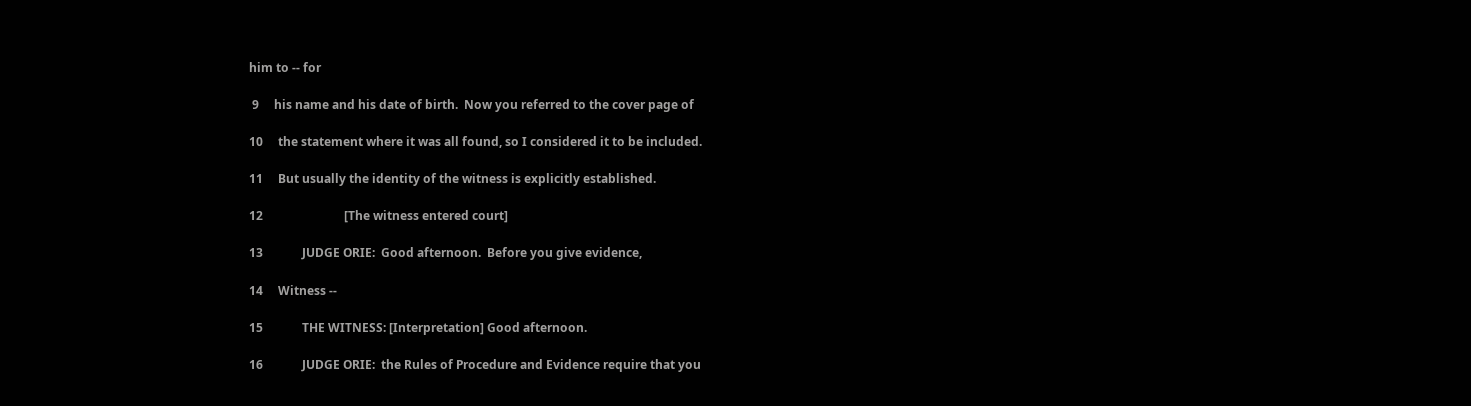him to -- for

 9     his name and his date of birth.  Now you referred to the cover page of

10     the statement where it was all found, so I considered it to be included.

11     But usually the identity of the witness is explicitly established.

12                           [The witness entered court]

13             JUDGE ORIE:  Good afternoon.  Before you give evidence,

14     Witness --

15             THE WITNESS: [Interpretation] Good afternoon.

16             JUDGE ORIE:  the Rules of Procedure and Evidence require that you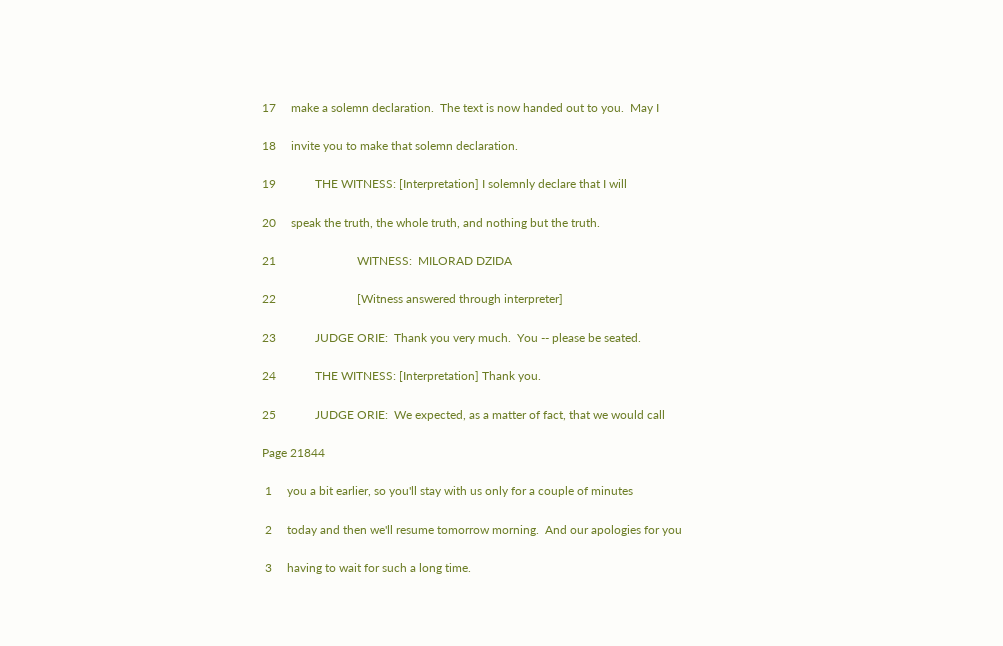17     make a solemn declaration.  The text is now handed out to you.  May I

18     invite you to make that solemn declaration.

19             THE WITNESS: [Interpretation] I solemnly declare that I will

20     speak the truth, the whole truth, and nothing but the truth.

21                           WITNESS:  MILORAD DZIDA

22                           [Witness answered through interpreter]

23             JUDGE ORIE:  Thank you very much.  You -- please be seated.

24             THE WITNESS: [Interpretation] Thank you.

25             JUDGE ORIE:  We expected, as a matter of fact, that we would call

Page 21844

 1     you a bit earlier, so you'll stay with us only for a couple of minutes

 2     today and then we'll resume tomorrow morning.  And our apologies for you

 3     having to wait for such a long time.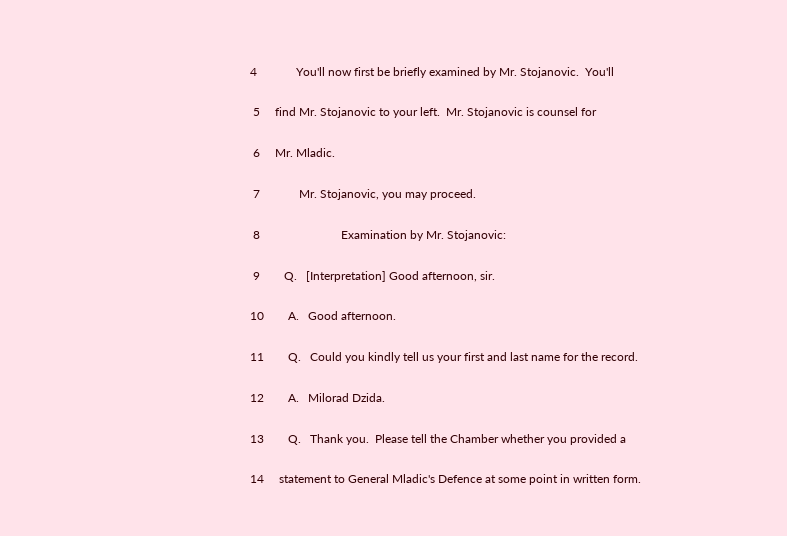4             You'll now first be briefly examined by Mr. Stojanovic.  You'll

 5     find Mr. Stojanovic to your left.  Mr. Stojanovic is counsel for

 6     Mr. Mladic.

 7             Mr. Stojanovic, you may proceed.

 8                           Examination by Mr. Stojanovic:

 9        Q.   [Interpretation] Good afternoon, sir.

10        A.   Good afternoon.

11        Q.   Could you kindly tell us your first and last name for the record.

12        A.   Milorad Dzida.

13        Q.   Thank you.  Please tell the Chamber whether you provided a

14     statement to General Mladic's Defence at some point in written form.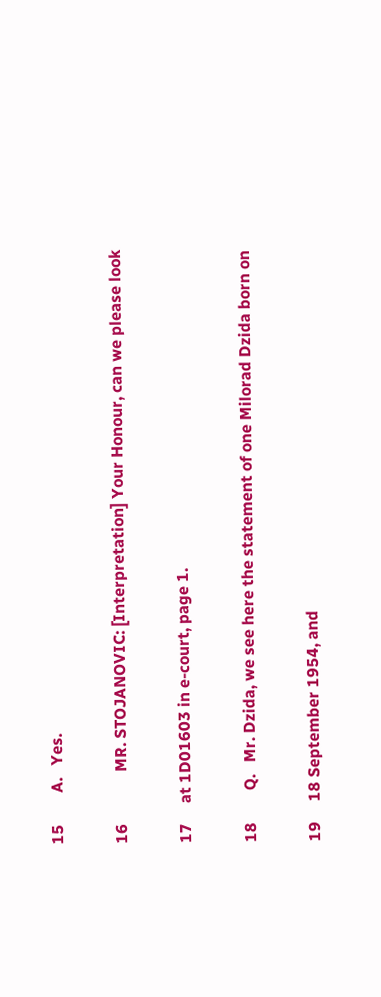15        A.   Yes.

16             MR. STOJANOVIC: [Interpretation] Your Honour, can we please look

17     at 1D01603 in e-court, page 1.

18        Q.   Mr. Dzida, we see here the statement of one Milorad Dzida born on

19     18 September 1954, and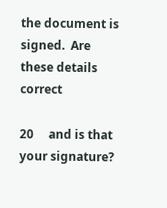the document is signed.  Are these details correct

20     and is that your signature?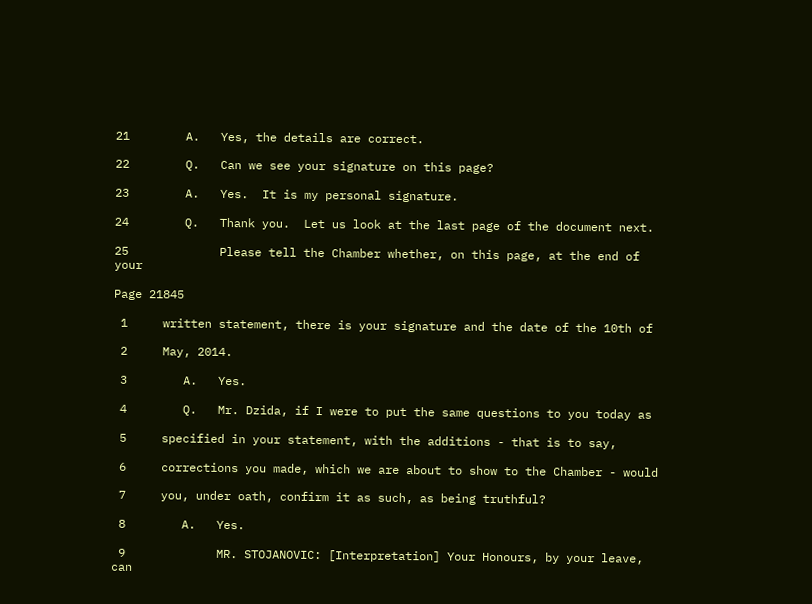21        A.   Yes, the details are correct.

22        Q.   Can we see your signature on this page?

23        A.   Yes.  It is my personal signature.

24        Q.   Thank you.  Let us look at the last page of the document next.

25             Please tell the Chamber whether, on this page, at the end of your

Page 21845

 1     written statement, there is your signature and the date of the 10th of

 2     May, 2014.

 3        A.   Yes.

 4        Q.   Mr. Dzida, if I were to put the same questions to you today as

 5     specified in your statement, with the additions - that is to say,

 6     corrections you made, which we are about to show to the Chamber - would

 7     you, under oath, confirm it as such, as being truthful?

 8        A.   Yes.

 9             MR. STOJANOVIC: [Interpretation] Your Honours, by your leave, can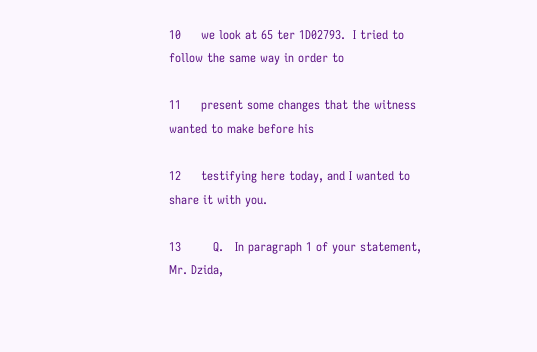10     we look at 65 ter 1D02793.  I tried to follow the same way in order to

11     present some changes that the witness wanted to make before his

12     testifying here today, and I wanted to share it with you.

13        Q.   In paragraph 1 of your statement, Mr. Dzida,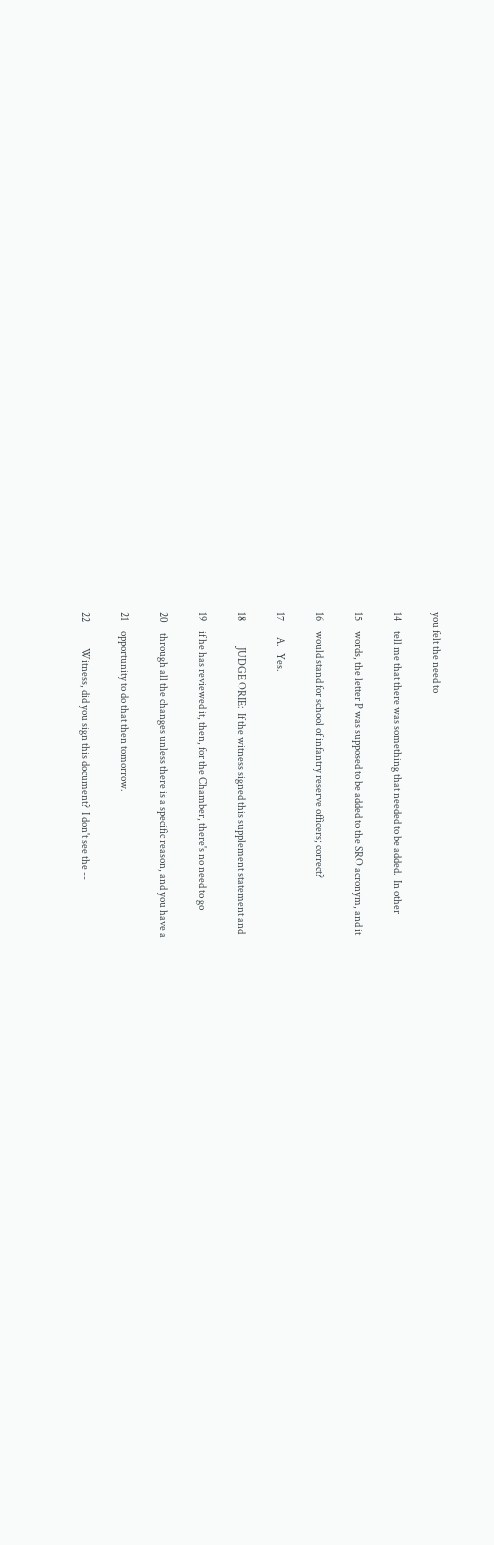you felt the need to

14     tell me that there was something that needed to be added.  In other

15     words, the letter P was supposed to be added to the SRO acronym, and it

16     would stand for school of infantry reserve officers; correct?

17        A.   Yes.

18             JUDGE ORIE:  If the witness signed this supplement statement and

19     if he has reviewed it, then, for the Chamber, there's no need to go

20     through all the changes unless there is a specific reason, and you have a

21     opportunity to do that then tomorrow.

22             Witness, did you sign this document?  I don't see the --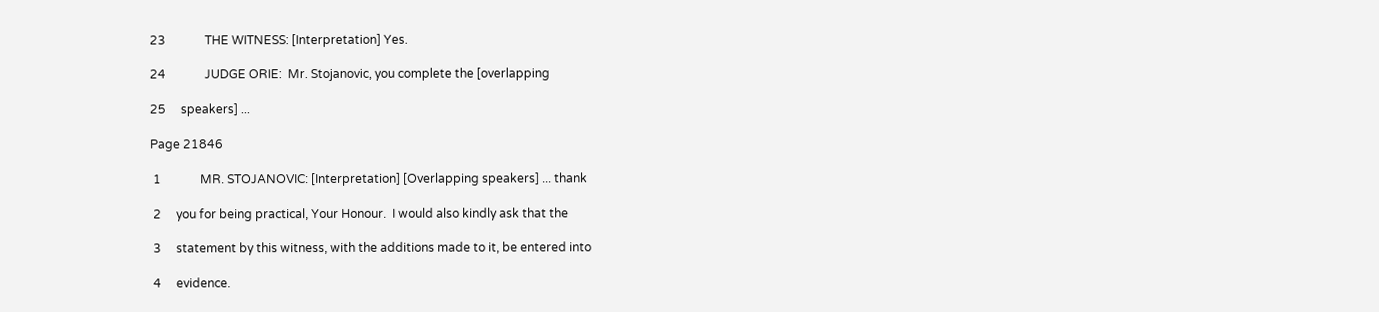23             THE WITNESS: [Interpretation] Yes.

24             JUDGE ORIE:  Mr. Stojanovic, you complete the [overlapping

25     speakers] ...

Page 21846

 1             MR. STOJANOVIC: [Interpretation] [Overlapping speakers] ... thank

 2     you for being practical, Your Honour.  I would also kindly ask that the

 3     statement by this witness, with the additions made to it, be entered into

 4     evidence.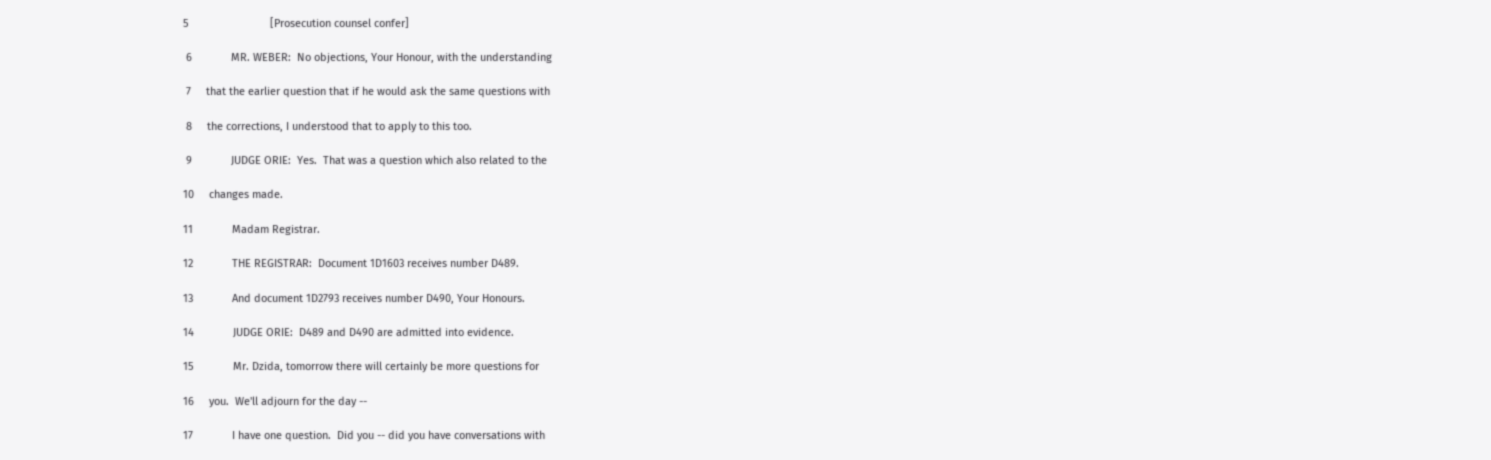5                           [Prosecution counsel confer]

 6             MR. WEBER:  No objections, Your Honour, with the understanding

 7     that the earlier question that if he would ask the same questions with

 8     the corrections, I understood that to apply to this too.

 9             JUDGE ORIE:  Yes.  That was a question which also related to the

10     changes made.

11             Madam Registrar.

12             THE REGISTRAR:  Document 1D1603 receives number D489.

13             And document 1D2793 receives number D490, Your Honours.

14             JUDGE ORIE:  D489 and D490 are admitted into evidence.

15             Mr. Dzida, tomorrow there will certainly be more questions for

16     you.  We'll adjourn for the day --

17             I have one question.  Did you -- did you have conversations with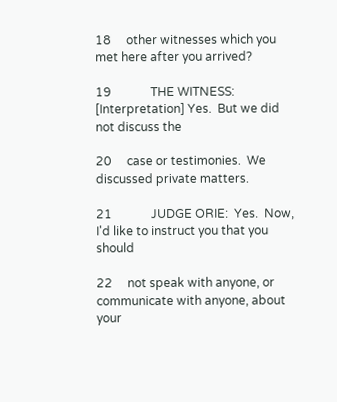18     other witnesses which you met here after you arrived?

19             THE WITNESS: [Interpretation] Yes.  But we did not discuss the

20     case or testimonies.  We discussed private matters.

21             JUDGE ORIE:  Yes.  Now, I'd like to instruct you that you should

22     not speak with anyone, or communicate with anyone, about your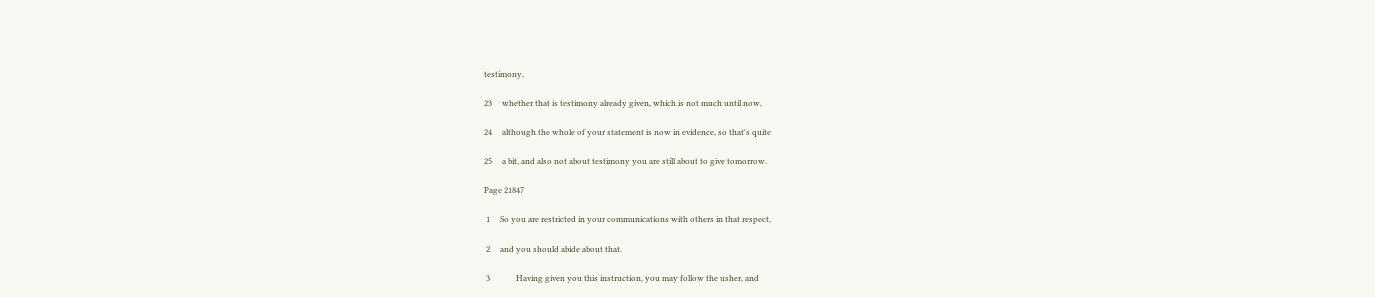testimony,

23     whether that is testimony already given, which is not much until now,

24     although the whole of your statement is now in evidence, so that's quite

25     a bit, and also not about testimony you are still about to give tomorrow.

Page 21847

 1     So you are restricted in your communications with others in that respect,

 2     and you should abide about that.

 3             Having given you this instruction, you may follow the usher, and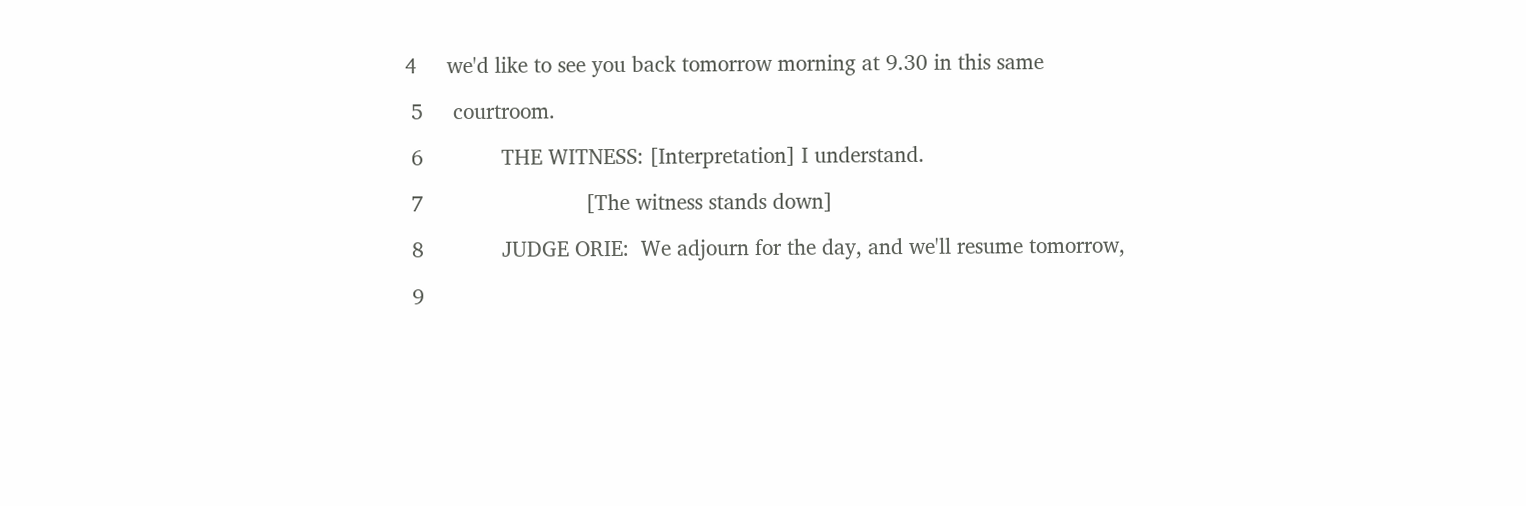4     we'd like to see you back tomorrow morning at 9.30 in this same

 5     courtroom.

 6             THE WITNESS: [Interpretation] I understand.

 7                           [The witness stands down]

 8             JUDGE ORIE:  We adjourn for the day, and we'll resume tomorrow,

 9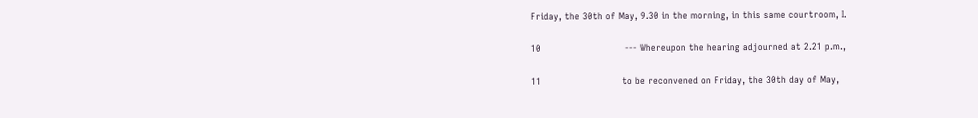Friday, the 30th of May, 9.30 in the morning, in this same courtroom, I.

10                            --- Whereupon the hearing adjourned at 2.21 p.m.,

11                           to be reconvened on Friday, the 30th day of May,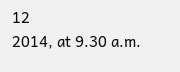12                           2014, at 9.30 a.m.